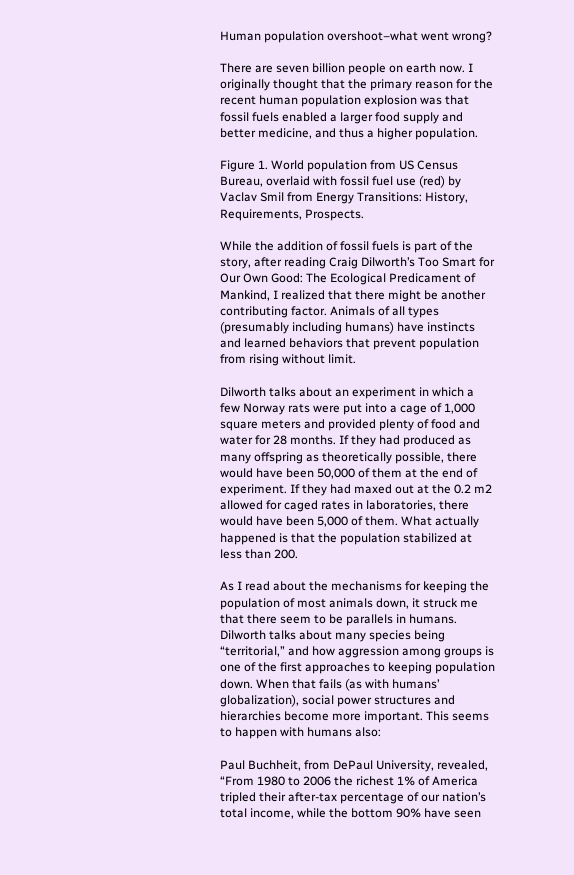Human population overshoot–what went wrong?

There are seven billion people on earth now. I originally thought that the primary reason for the recent human population explosion was that fossil fuels enabled a larger food supply and better medicine, and thus a higher population.

Figure 1. World population from US Census Bureau, overlaid with fossil fuel use (red) by Vaclav Smil from Energy Transitions: History, Requirements, Prospects.

While the addition of fossil fuels is part of the story, after reading Craig Dilworth’s Too Smart for Our Own Good: The Ecological Predicament of Mankind, I realized that there might be another contributing factor. Animals of all types (presumably including humans) have instincts and learned behaviors that prevent population from rising without limit.

Dilworth talks about an experiment in which a few Norway rats were put into a cage of 1,000 square meters and provided plenty of food and water for 28 months. If they had produced as many offspring as theoretically possible, there would have been 50,000 of them at the end of experiment. If they had maxed out at the 0.2 m2 allowed for caged rates in laboratories, there would have been 5,000 of them. What actually happened is that the population stabilized at less than 200.

As I read about the mechanisms for keeping the population of most animals down, it struck me that there seem to be parallels in humans. Dilworth talks about many species being “territorial,” and how aggression among groups is one of the first approaches to keeping population down. When that fails (as with humans’ globalization), social power structures and hierarchies become more important. This seems to happen with humans also:

Paul Buchheit, from DePaul University, revealed, “From 1980 to 2006 the richest 1% of America tripled their after-tax percentage of our nation’s total income, while the bottom 90% have seen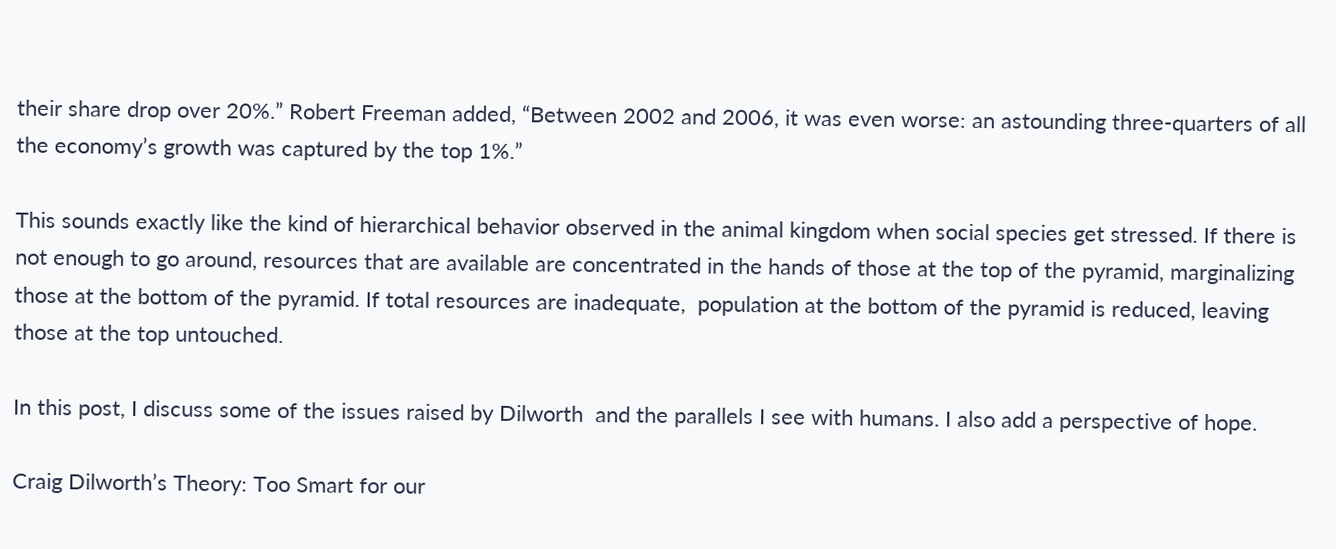their share drop over 20%.” Robert Freeman added, “Between 2002 and 2006, it was even worse: an astounding three-quarters of all the economy’s growth was captured by the top 1%.”

This sounds exactly like the kind of hierarchical behavior observed in the animal kingdom when social species get stressed. If there is not enough to go around, resources that are available are concentrated in the hands of those at the top of the pyramid, marginalizing those at the bottom of the pyramid. If total resources are inadequate,  population at the bottom of the pyramid is reduced, leaving those at the top untouched.

In this post, I discuss some of the issues raised by Dilworth  and the parallels I see with humans. I also add a perspective of hope.

Craig Dilworth’s Theory: Too Smart for our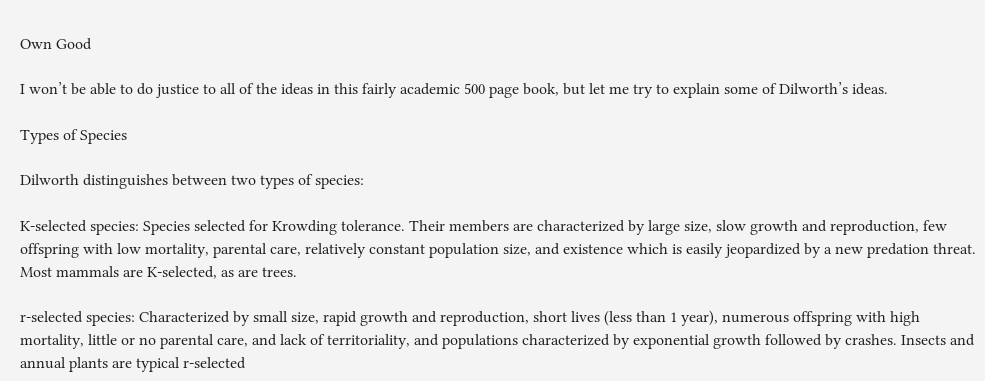Own Good

I won’t be able to do justice to all of the ideas in this fairly academic 500 page book, but let me try to explain some of Dilworth’s ideas.

Types of Species

Dilworth distinguishes between two types of species:

K-selected species: Species selected for Krowding tolerance. Their members are characterized by large size, slow growth and reproduction, few offspring with low mortality, parental care, relatively constant population size, and existence which is easily jeopardized by a new predation threat. Most mammals are K-selected, as are trees.

r-selected species: Characterized by small size, rapid growth and reproduction, short lives (less than 1 year), numerous offspring with high mortality, little or no parental care, and lack of territoriality, and populations characterized by exponential growth followed by crashes. Insects and annual plants are typical r-selected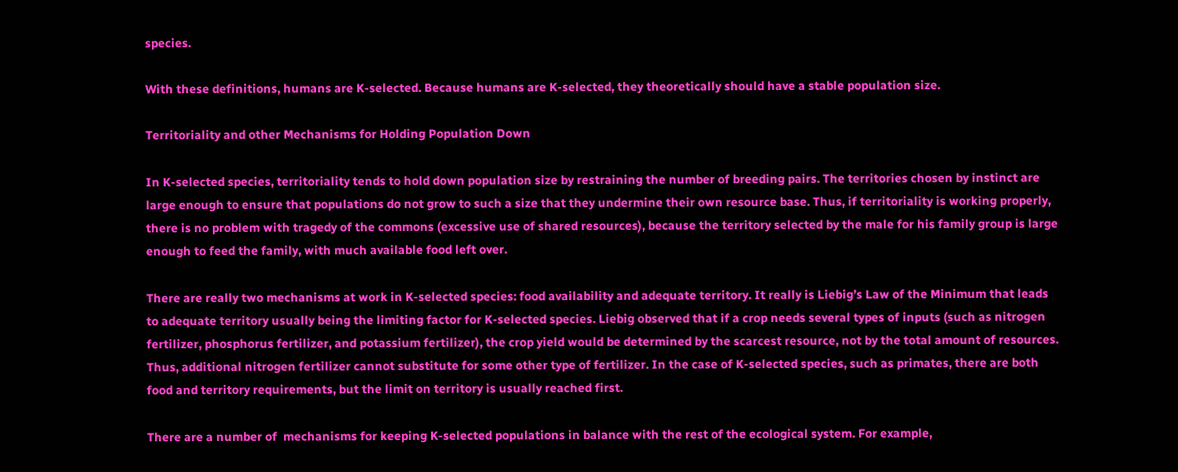species.

With these definitions, humans are K-selected. Because humans are K-selected, they theoretically should have a stable population size.

Territoriality and other Mechanisms for Holding Population Down

In K-selected species, territoriality tends to hold down population size by restraining the number of breeding pairs. The territories chosen by instinct are large enough to ensure that populations do not grow to such a size that they undermine their own resource base. Thus, if territoriality is working properly, there is no problem with tragedy of the commons (excessive use of shared resources), because the territory selected by the male for his family group is large enough to feed the family, with much available food left over.

There are really two mechanisms at work in K-selected species: food availability and adequate territory. It really is Liebig’s Law of the Minimum that leads to adequate territory usually being the limiting factor for K-selected species. Liebig observed that if a crop needs several types of inputs (such as nitrogen fertilizer, phosphorus fertilizer, and potassium fertilizer), the crop yield would be determined by the scarcest resource, not by the total amount of resources. Thus, additional nitrogen fertilizer cannot substitute for some other type of fertilizer. In the case of K-selected species, such as primates, there are both food and territory requirements, but the limit on territory is usually reached first.

There are a number of  mechanisms for keeping K-selected populations in balance with the rest of the ecological system. For example,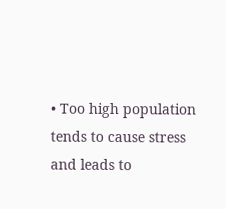• Too high population tends to cause stress and leads to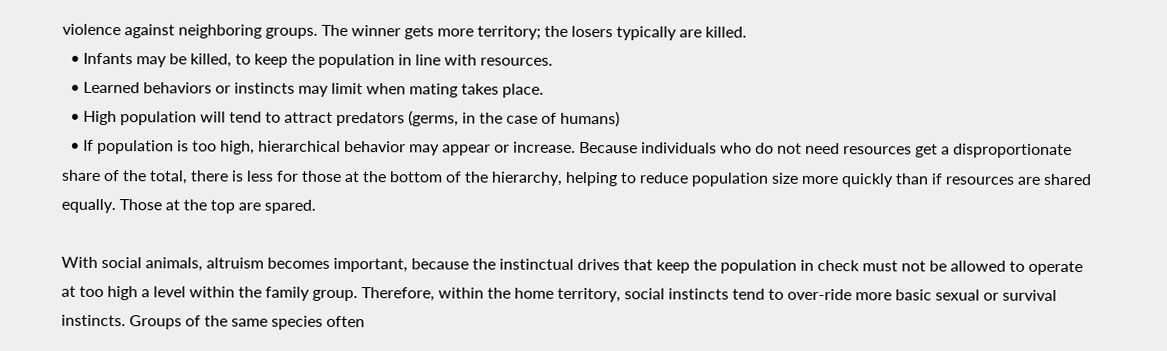violence against neighboring groups. The winner gets more territory; the losers typically are killed.
  • Infants may be killed, to keep the population in line with resources.
  • Learned behaviors or instincts may limit when mating takes place.
  • High population will tend to attract predators (germs, in the case of humans)
  • If population is too high, hierarchical behavior may appear or increase. Because individuals who do not need resources get a disproportionate share of the total, there is less for those at the bottom of the hierarchy, helping to reduce population size more quickly than if resources are shared equally. Those at the top are spared.

With social animals, altruism becomes important, because the instinctual drives that keep the population in check must not be allowed to operate at too high a level within the family group. Therefore, within the home territory, social instincts tend to over-ride more basic sexual or survival instincts. Groups of the same species often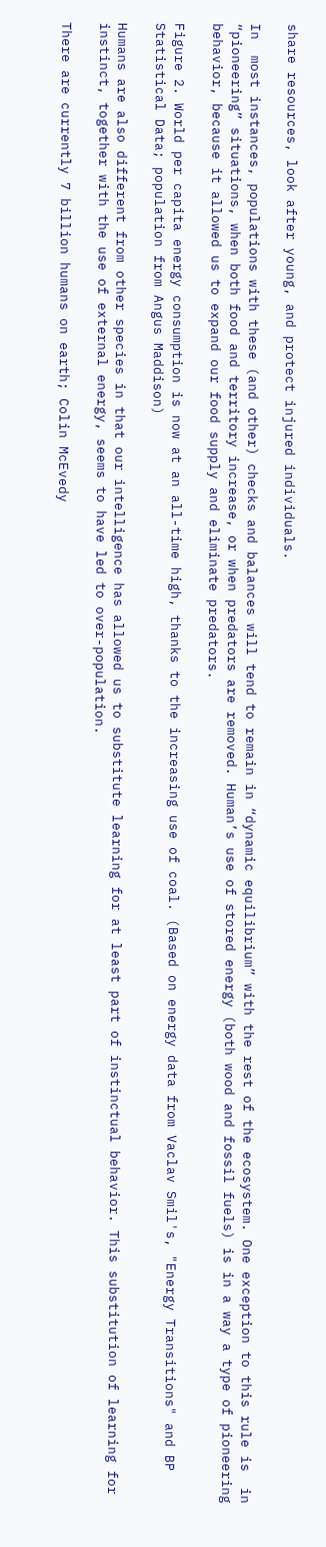share resources, look after young, and protect injured individuals.

In  most instances, populations with these (and other) checks and balances will tend to remain in “dynamic equilibrium” with the rest of the ecosystem. One exception to this rule is  in “pioneering” situations, when both food and territory increase, or when predators are removed. Human’s use of stored energy (both wood and fossil fuels) is in a way a type of pioneering behavior, because it allowed us to expand our food supply and eliminate predators.

Figure 2. World per capita energy consumption is now at an all-time high, thanks to the increasing use of coal. (Based on energy data from Vaclav Smil's, "Energy Transitions" and BP Statistical Data; population from Angus Maddison)

Humans are also different from other species in that our intelligence has allowed us to substitute learning for at least part of instinctual behavior. This substitution of learning for instinct, together with the use of external energy, seems to have led to over-population.

There are currently 7 billion humans on earth; Colin McEvedy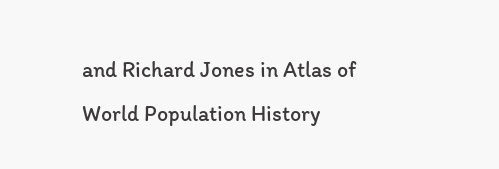and Richard Jones in Atlas of World Population History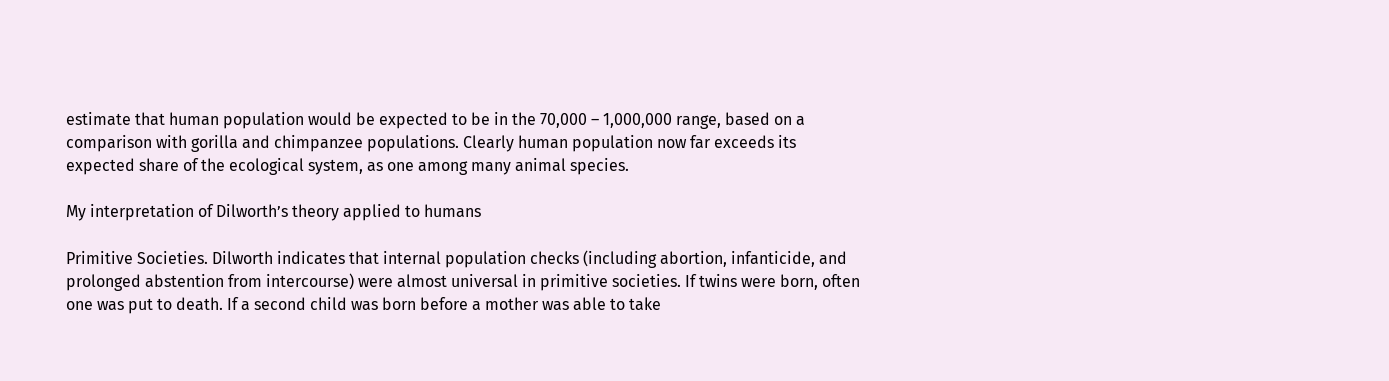estimate that human population would be expected to be in the 70,000 – 1,000,000 range, based on a comparison with gorilla and chimpanzee populations. Clearly human population now far exceeds its expected share of the ecological system, as one among many animal species.

My interpretation of Dilworth’s theory applied to humans

Primitive Societies. Dilworth indicates that internal population checks (including abortion, infanticide, and prolonged abstention from intercourse) were almost universal in primitive societies. If twins were born, often one was put to death. If a second child was born before a mother was able to take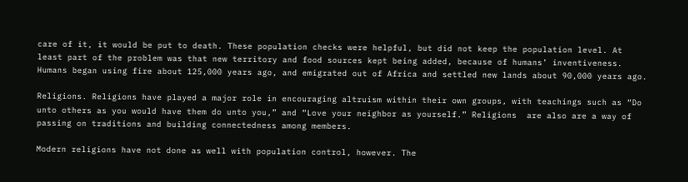care of it, it would be put to death. These population checks were helpful, but did not keep the population level. At least part of the problem was that new territory and food sources kept being added, because of humans’ inventiveness. Humans began using fire about 125,000 years ago, and emigrated out of Africa and settled new lands about 90,000 years ago.

Religions. Religions have played a major role in encouraging altruism within their own groups, with teachings such as “Do unto others as you would have them do unto you,” and “Love your neighbor as yourself.” Religions  are also are a way of passing on traditions and building connectedness among members.

Modern religions have not done as well with population control, however. The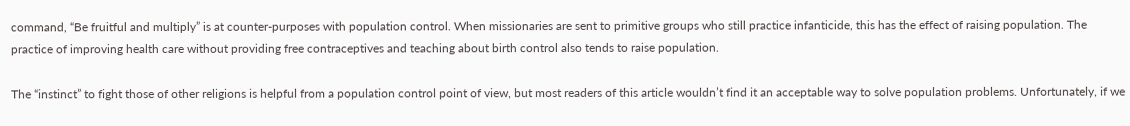command, “Be fruitful and multiply” is at counter-purposes with population control. When missionaries are sent to primitive groups who still practice infanticide, this has the effect of raising population. The practice of improving health care without providing free contraceptives and teaching about birth control also tends to raise population.

The “instinct” to fight those of other religions is helpful from a population control point of view, but most readers of this article wouldn’t find it an acceptable way to solve population problems. Unfortunately, if we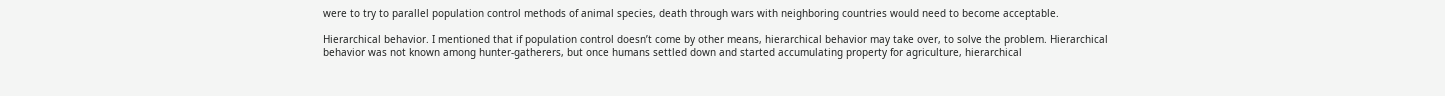were to try to parallel population control methods of animal species, death through wars with neighboring countries would need to become acceptable.

Hierarchical behavior. I mentioned that if population control doesn’t come by other means, hierarchical behavior may take over, to solve the problem. Hierarchical behavior was not known among hunter-gatherers, but once humans settled down and started accumulating property for agriculture, hierarchical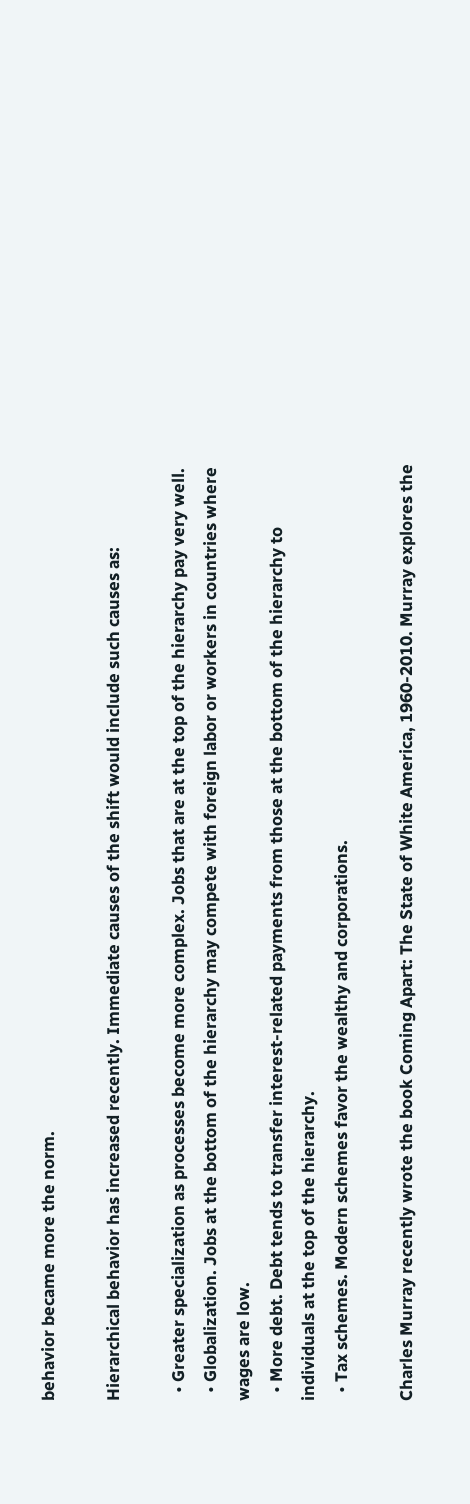behavior became more the norm.

Hierarchical behavior has increased recently. Immediate causes of the shift would include such causes as:

  • Greater specialization as processes become more complex. Jobs that are at the top of the hierarchy pay very well.
  • Globalization. Jobs at the bottom of the hierarchy may compete with foreign labor or workers in countries where wages are low.
  • More debt. Debt tends to transfer interest-related payments from those at the bottom of the hierarchy to individuals at the top of the hierarchy.
  • Tax schemes. Modern schemes favor the wealthy and corporations.

Charles Murray recently wrote the book Coming Apart: The State of White America, 1960-2010. Murray explores the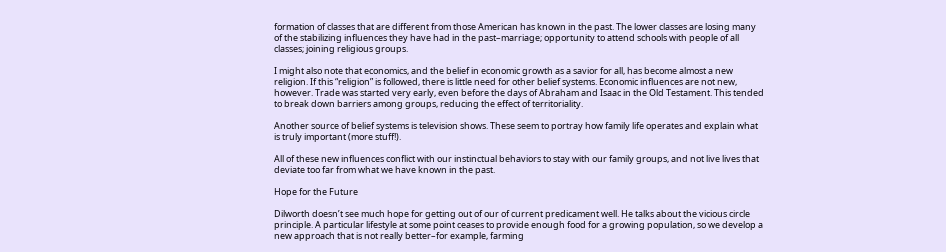formation of classes that are different from those American has known in the past. The lower classes are losing many of the stabilizing influences they have had in the past–marriage; opportunity to attend schools with people of all classes; joining religious groups.

I might also note that economics, and the belief in economic growth as a savior for all, has become almost a new religion. If this “religion” is followed, there is little need for other belief systems. Economic influences are not new, however. Trade was started very early, even before the days of Abraham and Isaac in the Old Testament. This tended to break down barriers among groups, reducing the effect of territoriality.

Another source of belief systems is television shows. These seem to portray how family life operates and explain what is truly important (more stuff!).

All of these new influences conflict with our instinctual behaviors to stay with our family groups, and not live lives that deviate too far from what we have known in the past.

Hope for the Future

Dilworth doesn’t see much hope for getting out of our of current predicament well. He talks about the vicious circle principle. A particular lifestyle at some point ceases to provide enough food for a growing population, so we develop a new approach that is not really better–for example, farming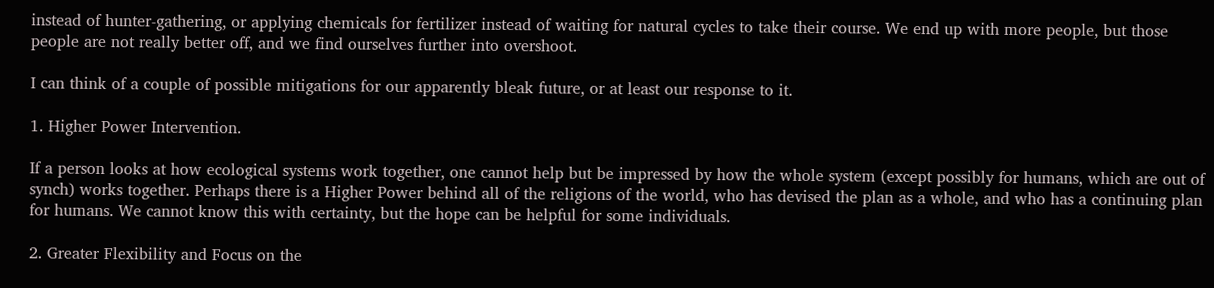instead of hunter-gathering, or applying chemicals for fertilizer instead of waiting for natural cycles to take their course. We end up with more people, but those people are not really better off, and we find ourselves further into overshoot.

I can think of a couple of possible mitigations for our apparently bleak future, or at least our response to it.

1. Higher Power Intervention.

If a person looks at how ecological systems work together, one cannot help but be impressed by how the whole system (except possibly for humans, which are out of synch) works together. Perhaps there is a Higher Power behind all of the religions of the world, who has devised the plan as a whole, and who has a continuing plan for humans. We cannot know this with certainty, but the hope can be helpful for some individuals.

2. Greater Flexibility and Focus on the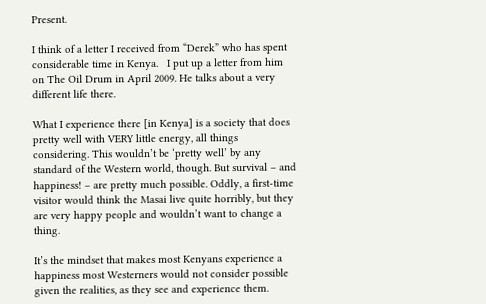Present.

I think of a letter I received from “Derek” who has spent considerable time in Kenya.   I put up a letter from him on The Oil Drum in April 2009. He talks about a very different life there.

What I experience there [in Kenya] is a society that does pretty well with VERY little energy, all things considering. This wouldn’t be ‘pretty well’ by any standard of the Western world, though. But survival – and happiness! – are pretty much possible. Oddly, a first-time visitor would think the Masai live quite horribly, but they are very happy people and wouldn’t want to change a thing.

It’s the mindset that makes most Kenyans experience a happiness most Westerners would not consider possible given the realities, as they see and experience them.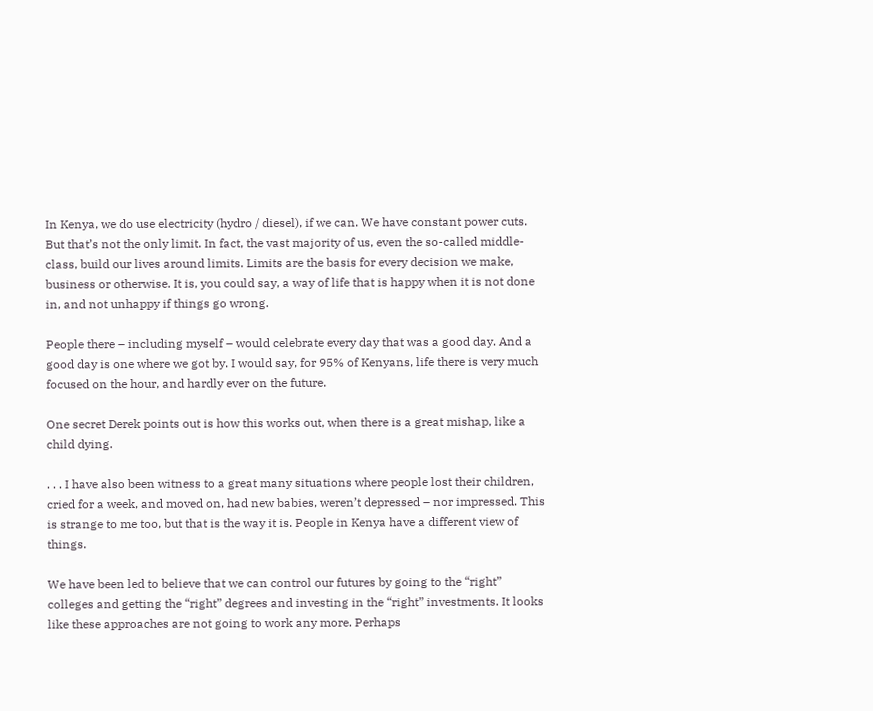In Kenya, we do use electricity (hydro / diesel), if we can. We have constant power cuts. But that’s not the only limit. In fact, the vast majority of us, even the so-called middle-class, build our lives around limits. Limits are the basis for every decision we make, business or otherwise. It is, you could say, a way of life that is happy when it is not done in, and not unhappy if things go wrong.

People there – including myself – would celebrate every day that was a good day. And a good day is one where we got by. I would say, for 95% of Kenyans, life there is very much focused on the hour, and hardly ever on the future.

One secret Derek points out is how this works out, when there is a great mishap, like a child dying.

. . . I have also been witness to a great many situations where people lost their children, cried for a week, and moved on, had new babies, weren’t depressed – nor impressed. This is strange to me too, but that is the way it is. People in Kenya have a different view of things.

We have been led to believe that we can control our futures by going to the “right” colleges and getting the “right” degrees and investing in the “right” investments. It looks like these approaches are not going to work any more. Perhaps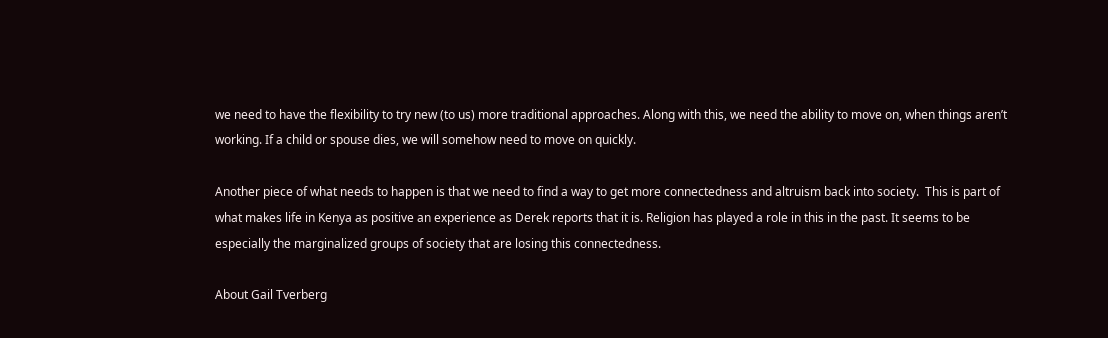we need to have the flexibility to try new (to us) more traditional approaches. Along with this, we need the ability to move on, when things aren’t working. If a child or spouse dies, we will somehow need to move on quickly.

Another piece of what needs to happen is that we need to find a way to get more connectedness and altruism back into society.  This is part of what makes life in Kenya as positive an experience as Derek reports that it is. Religion has played a role in this in the past. It seems to be especially the marginalized groups of society that are losing this connectedness.

About Gail Tverberg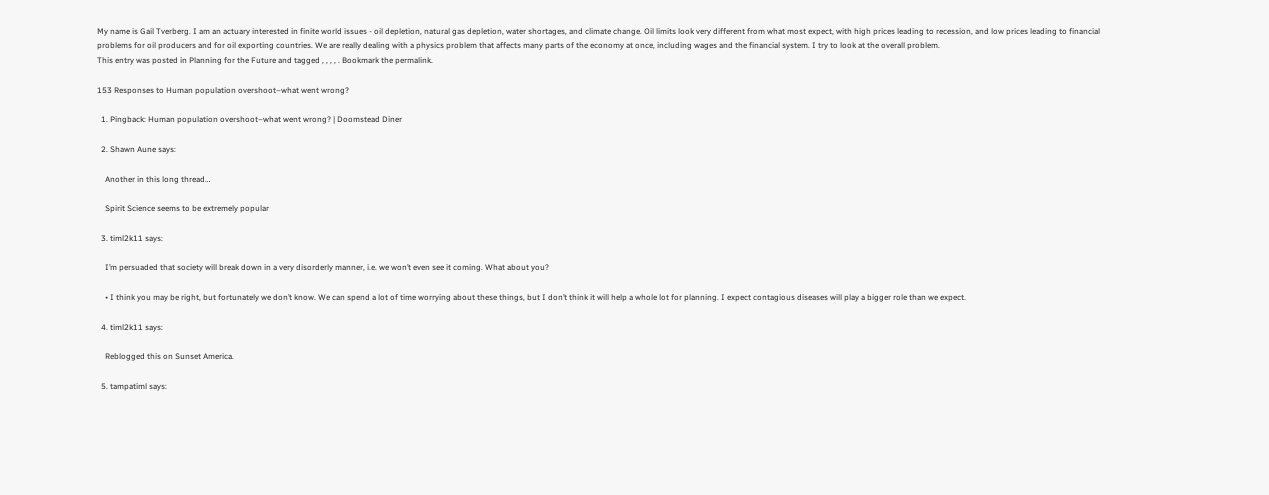My name is Gail Tverberg. I am an actuary interested in finite world issues - oil depletion, natural gas depletion, water shortages, and climate change. Oil limits look very different from what most expect, with high prices leading to recession, and low prices leading to financial problems for oil producers and for oil exporting countries. We are really dealing with a physics problem that affects many parts of the economy at once, including wages and the financial system. I try to look at the overall problem.
This entry was posted in Planning for the Future and tagged , , , , . Bookmark the permalink.

153 Responses to Human population overshoot–what went wrong?

  1. Pingback: Human population overshoot–what went wrong? | Doomstead Diner

  2. Shawn Aune says:

    Another in this long thread…

    Spirit Science seems to be extremely popular

  3. timl2k11 says:

    I’m persuaded that society will break down in a very disorderly manner, i.e. we won’t even see it coming. What about you?

    • I think you may be right, but fortunately we don’t know. We can spend a lot of time worrying about these things, but I don’t think it will help a whole lot for planning. I expect contagious diseases will play a bigger role than we expect.

  4. timl2k11 says:

    Reblogged this on Sunset America.

  5. tampatiml says: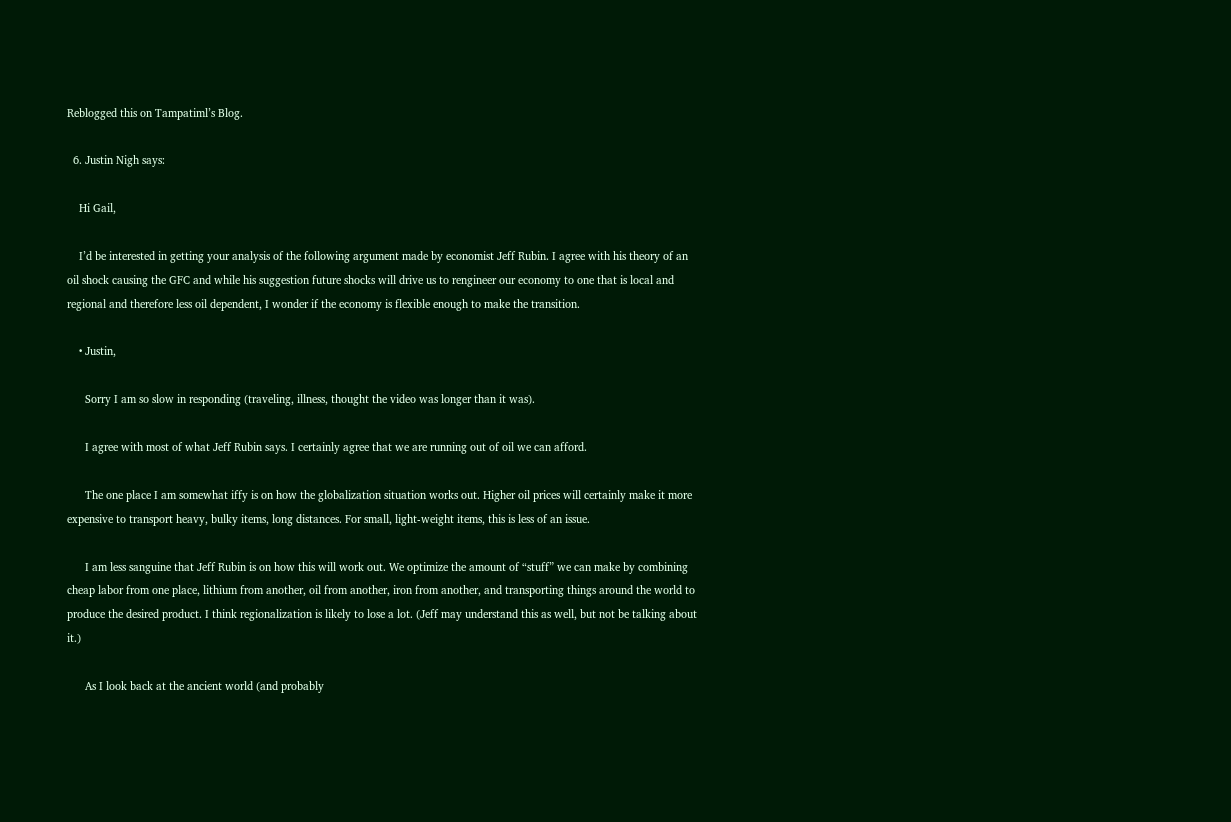Reblogged this on Tampatiml’s Blog.

  6. Justin Nigh says:

    Hi Gail,

    I’d be interested in getting your analysis of the following argument made by economist Jeff Rubin. I agree with his theory of an oil shock causing the GFC and while his suggestion future shocks will drive us to rengineer our economy to one that is local and regional and therefore less oil dependent, I wonder if the economy is flexible enough to make the transition.

    • Justin,

      Sorry I am so slow in responding (traveling, illness, thought the video was longer than it was).

      I agree with most of what Jeff Rubin says. I certainly agree that we are running out of oil we can afford.

      The one place I am somewhat iffy is on how the globalization situation works out. Higher oil prices will certainly make it more expensive to transport heavy, bulky items, long distances. For small, light-weight items, this is less of an issue.

      I am less sanguine that Jeff Rubin is on how this will work out. We optimize the amount of “stuff” we can make by combining cheap labor from one place, lithium from another, oil from another, iron from another, and transporting things around the world to produce the desired product. I think regionalization is likely to lose a lot. (Jeff may understand this as well, but not be talking about it.)

      As I look back at the ancient world (and probably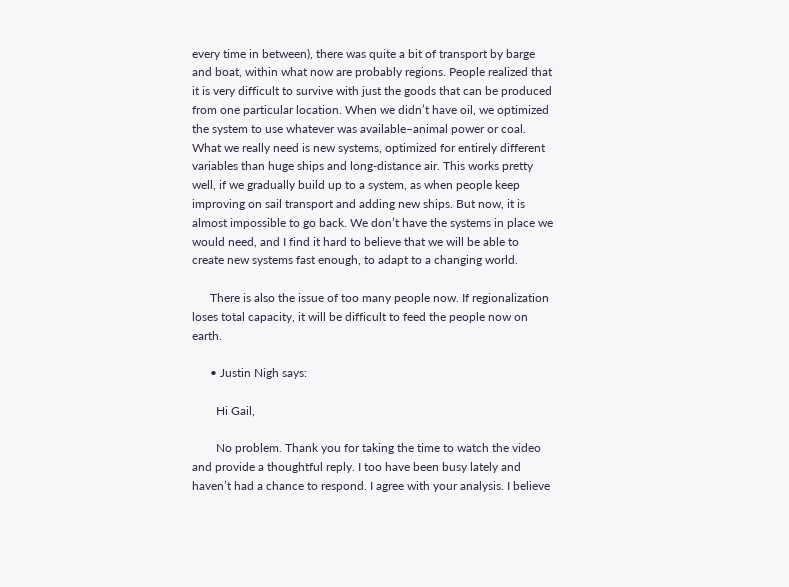every time in between), there was quite a bit of transport by barge and boat, within what now are probably regions. People realized that it is very difficult to survive with just the goods that can be produced from one particular location. When we didn’t have oil, we optimized the system to use whatever was available–animal power or coal. What we really need is new systems, optimized for entirely different variables than huge ships and long-distance air. This works pretty well, if we gradually build up to a system, as when people keep improving on sail transport and adding new ships. But now, it is almost impossible to go back. We don’t have the systems in place we would need, and I find it hard to believe that we will be able to create new systems fast enough, to adapt to a changing world.

      There is also the issue of too many people now. If regionalization loses total capacity, it will be difficult to feed the people now on earth.

      • Justin Nigh says:

        Hi Gail,

        No problem. Thank you for taking the time to watch the video and provide a thoughtful reply. I too have been busy lately and haven’t had a chance to respond. I agree with your analysis. I believe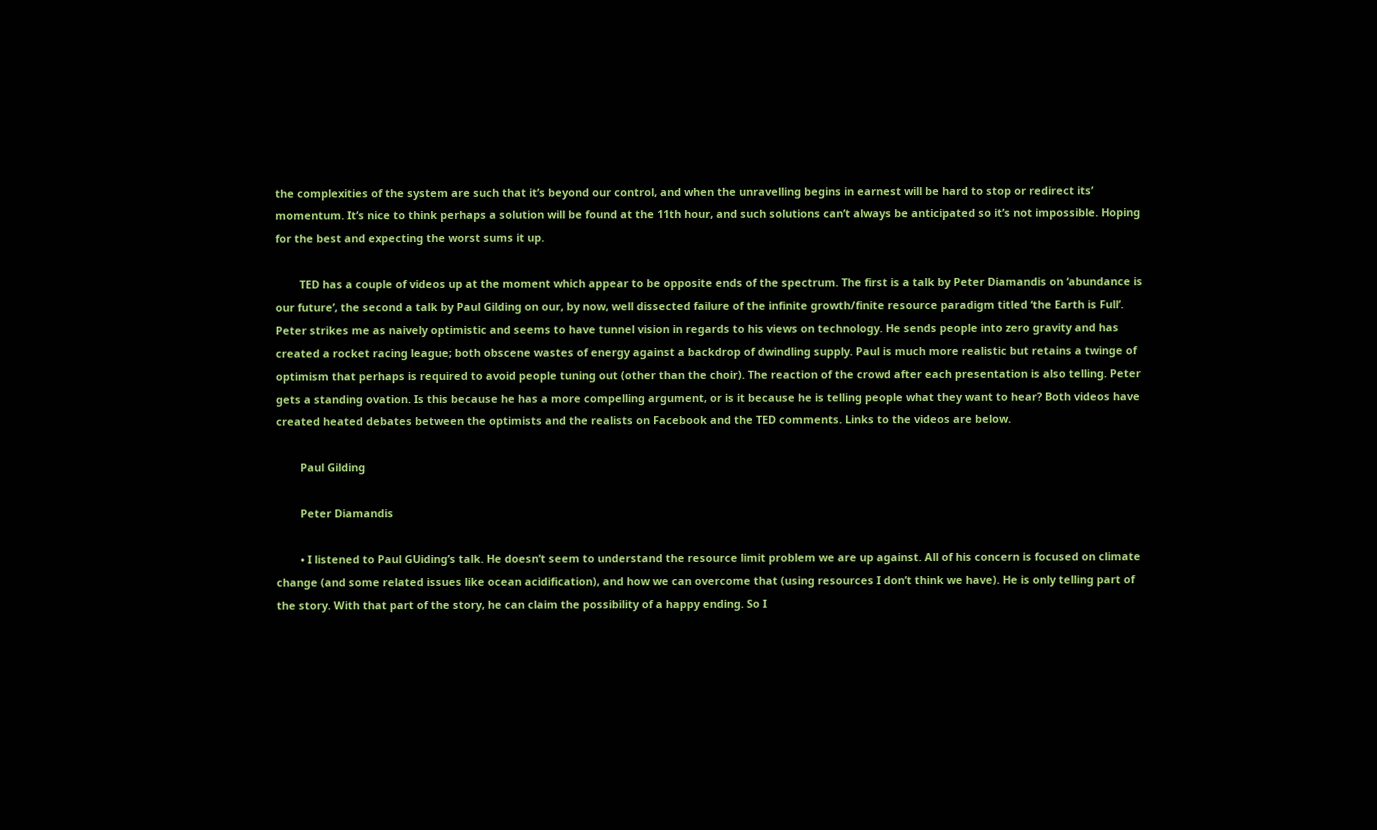the complexities of the system are such that it’s beyond our control, and when the unravelling begins in earnest will be hard to stop or redirect its’ momentum. It’s nice to think perhaps a solution will be found at the 11th hour, and such solutions can’t always be anticipated so it’s not impossible. Hoping for the best and expecting the worst sums it up.

        TED has a couple of videos up at the moment which appear to be opposite ends of the spectrum. The first is a talk by Peter Diamandis on ‘abundance is our future’, the second a talk by Paul Gilding on our, by now, well dissected failure of the infinite growth/finite resource paradigm titled ‘the Earth is Full’. Peter strikes me as naively optimistic and seems to have tunnel vision in regards to his views on technology. He sends people into zero gravity and has created a rocket racing league; both obscene wastes of energy against a backdrop of dwindling supply. Paul is much more realistic but retains a twinge of optimism that perhaps is required to avoid people tuning out (other than the choir). The reaction of the crowd after each presentation is also telling. Peter gets a standing ovation. Is this because he has a more compelling argument, or is it because he is telling people what they want to hear? Both videos have created heated debates between the optimists and the realists on Facebook and the TED comments. Links to the videos are below.

        Paul Gilding

        Peter Diamandis

        • I listened to Paul GUiding’s talk. He doesn’t seem to understand the resource limit problem we are up against. All of his concern is focused on climate change (and some related issues like ocean acidification), and how we can overcome that (using resources I don’t think we have). He is only telling part of the story. With that part of the story, he can claim the possibility of a happy ending. So I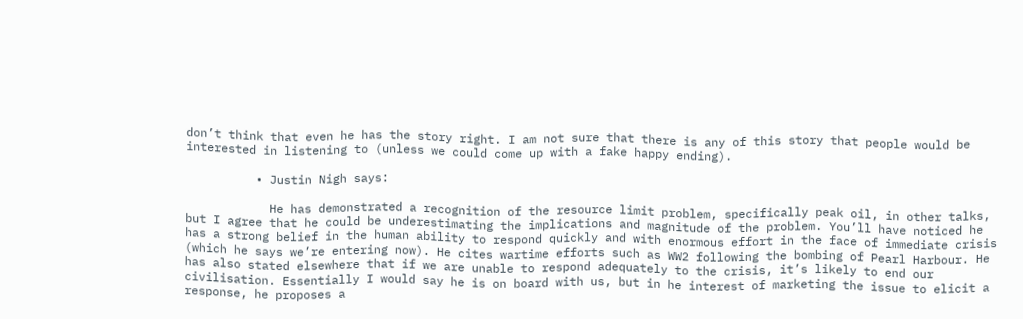don’t think that even he has the story right. I am not sure that there is any of this story that people would be interested in listening to (unless we could come up with a fake happy ending).

          • Justin Nigh says:

            He has demonstrated a recognition of the resource limit problem, specifically peak oil, in other talks, but I agree that he could be underestimating the implications and magnitude of the problem. You’ll have noticed he has a strong belief in the human ability to respond quickly and with enormous effort in the face of immediate crisis (which he says we’re entering now). He cites wartime efforts such as WW2 following the bombing of Pearl Harbour. He has also stated elsewhere that if we are unable to respond adequately to the crisis, it’s likely to end our civilisation. Essentially I would say he is on board with us, but in he interest of marketing the issue to elicit a response, he proposes a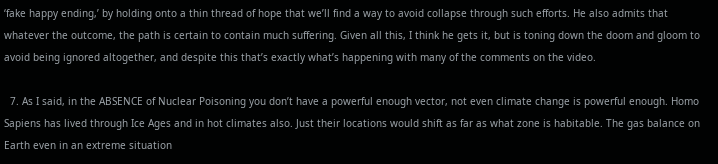‘fake happy ending,’ by holding onto a thin thread of hope that we’ll find a way to avoid collapse through such efforts. He also admits that whatever the outcome, the path is certain to contain much suffering. Given all this, I think he gets it, but is toning down the doom and gloom to avoid being ignored altogether, and despite this that’s exactly what’s happening with many of the comments on the video.

  7. As I said, in the ABSENCE of Nuclear Poisoning you don’t have a powerful enough vector, not even climate change is powerful enough. Homo Sapiens has lived through Ice Ages and in hot climates also. Just their locations would shift as far as what zone is habitable. The gas balance on Earth even in an extreme situation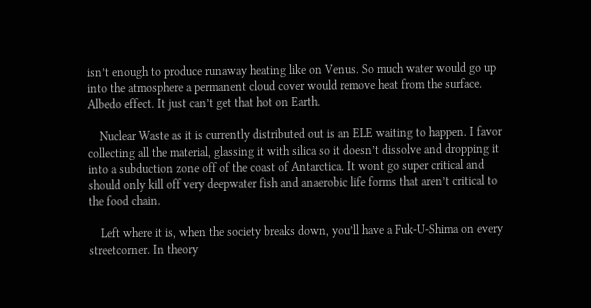isn’t enough to produce runaway heating like on Venus. So much water would go up into the atmosphere a permanent cloud cover would remove heat from the surface. Albedo effect. It just can’t get that hot on Earth.

    Nuclear Waste as it is currently distributed out is an ELE waiting to happen. I favor collecting all the material, glassing it with silica so it doesn’t dissolve and dropping it into a subduction zone off of the coast of Antarctica. It wont go super critical and should only kill off very deepwater fish and anaerobic life forms that aren’t critical to the food chain.

    Left where it is, when the society breaks down, you’ll have a Fuk-U-Shima on every streetcorner. In theory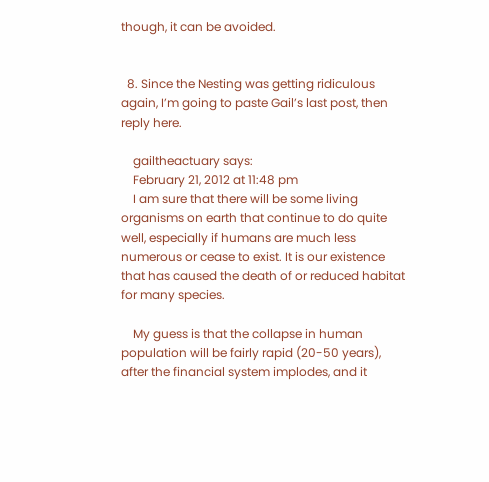though, it can be avoided.


  8. Since the Nesting was getting ridiculous again, I’m going to paste Gail’s last post, then reply here.

    gailtheactuary says:
    February 21, 2012 at 11:48 pm
    I am sure that there will be some living organisms on earth that continue to do quite well, especially if humans are much less numerous or cease to exist. It is our existence that has caused the death of or reduced habitat for many species.

    My guess is that the collapse in human population will be fairly rapid (20-50 years), after the financial system implodes, and it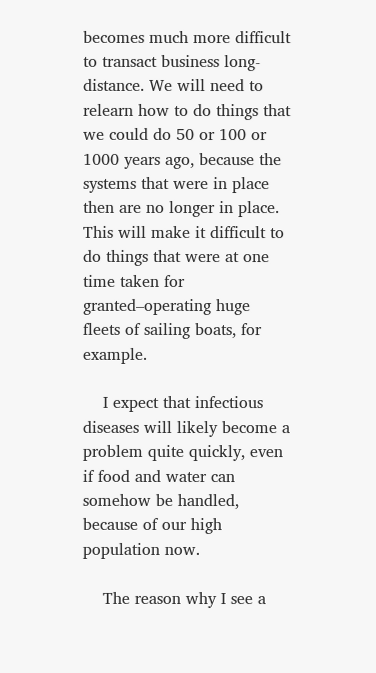becomes much more difficult to transact business long-distance. We will need to relearn how to do things that we could do 50 or 100 or 1000 years ago, because the systems that were in place then are no longer in place. This will make it difficult to do things that were at one time taken for granted–operating huge fleets of sailing boats, for example.

    I expect that infectious diseases will likely become a problem quite quickly, even if food and water can somehow be handled, because of our high population now.

    The reason why I see a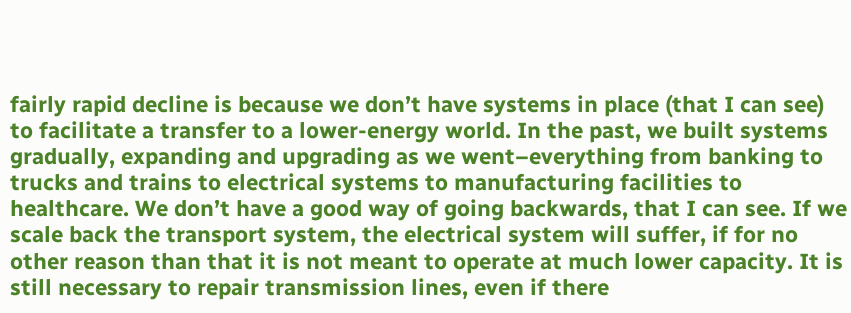fairly rapid decline is because we don’t have systems in place (that I can see) to facilitate a transfer to a lower-energy world. In the past, we built systems gradually, expanding and upgrading as we went–everything from banking to trucks and trains to electrical systems to manufacturing facilities to healthcare. We don’t have a good way of going backwards, that I can see. If we scale back the transport system, the electrical system will suffer, if for no other reason than that it is not meant to operate at much lower capacity. It is still necessary to repair transmission lines, even if there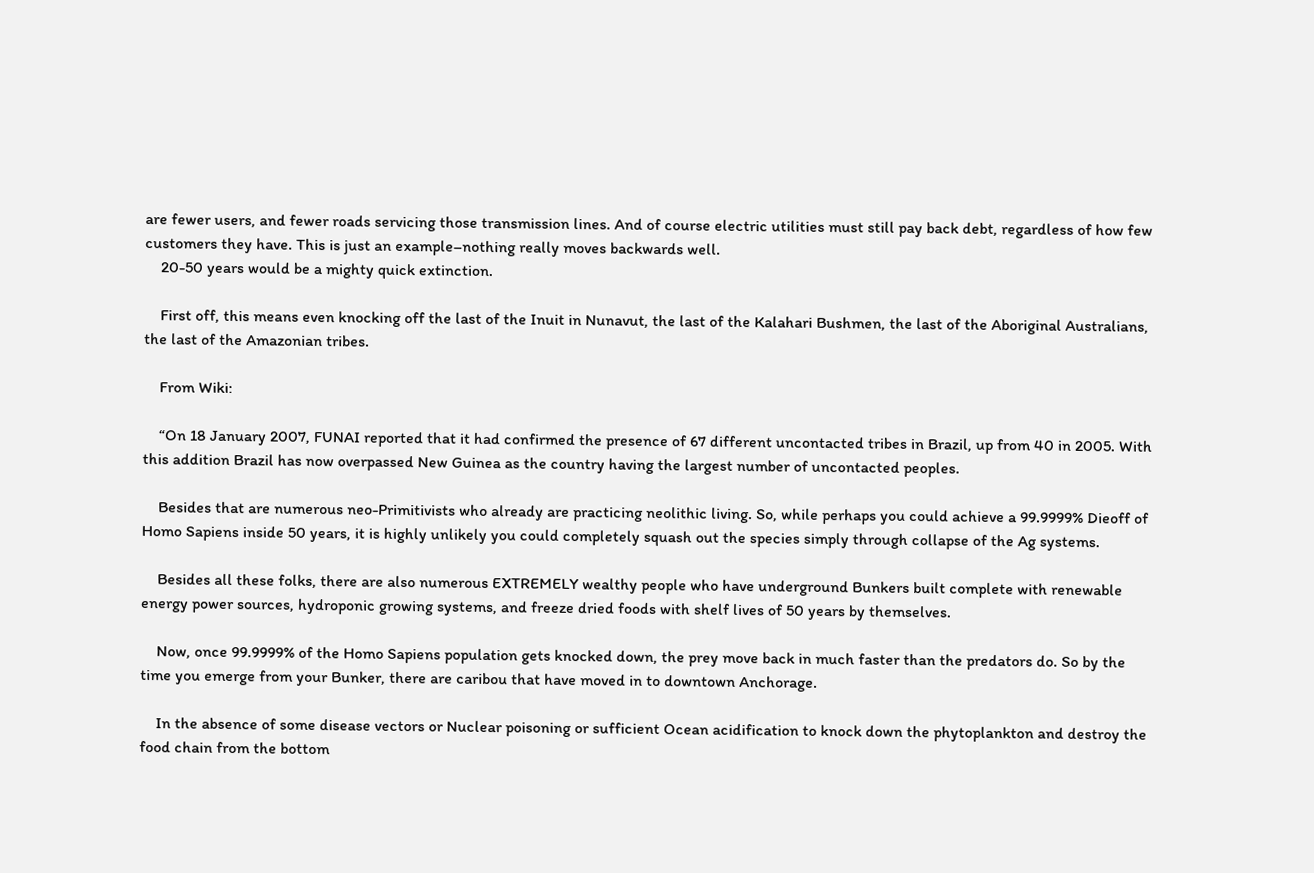are fewer users, and fewer roads servicing those transmission lines. And of course electric utilities must still pay back debt, regardless of how few customers they have. This is just an example–nothing really moves backwards well.
    20-50 years would be a mighty quick extinction.

    First off, this means even knocking off the last of the Inuit in Nunavut, the last of the Kalahari Bushmen, the last of the Aboriginal Australians, the last of the Amazonian tribes.

    From Wiki:

    “On 18 January 2007, FUNAI reported that it had confirmed the presence of 67 different uncontacted tribes in Brazil, up from 40 in 2005. With this addition Brazil has now overpassed New Guinea as the country having the largest number of uncontacted peoples.

    Besides that are numerous neo-Primitivists who already are practicing neolithic living. So, while perhaps you could achieve a 99.9999% Dieoff of Homo Sapiens inside 50 years, it is highly unlikely you could completely squash out the species simply through collapse of the Ag systems.

    Besides all these folks, there are also numerous EXTREMELY wealthy people who have underground Bunkers built complete with renewable energy power sources, hydroponic growing systems, and freeze dried foods with shelf lives of 50 years by themselves.

    Now, once 99.9999% of the Homo Sapiens population gets knocked down, the prey move back in much faster than the predators do. So by the time you emerge from your Bunker, there are caribou that have moved in to downtown Anchorage.

    In the absence of some disease vectors or Nuclear poisoning or sufficient Ocean acidification to knock down the phytoplankton and destroy the food chain from the bottom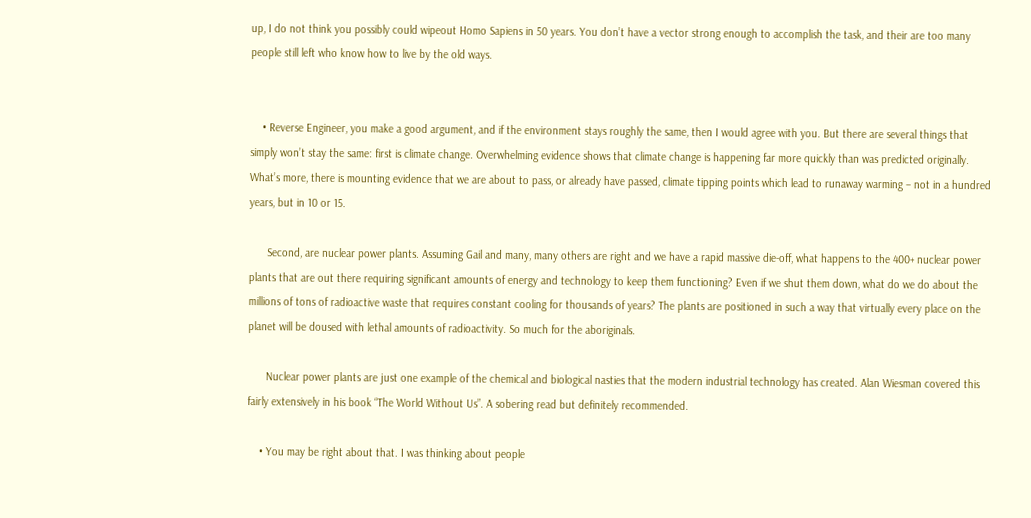up, I do not think you possibly could wipeout Homo Sapiens in 50 years. You don’t have a vector strong enough to accomplish the task, and their are too many people still left who know how to live by the old ways.


    • Reverse Engineer, you make a good argument, and if the environment stays roughly the same, then I would agree with you. But there are several things that simply won’t stay the same: first is climate change. Overwhelming evidence shows that climate change is happening far more quickly than was predicted originally. What’s more, there is mounting evidence that we are about to pass, or already have passed, climate tipping points which lead to runaway warming – not in a hundred years, but in 10 or 15.

      Second, are nuclear power plants. Assuming Gail and many, many others are right and we have a rapid massive die-off, what happens to the 400+ nuclear power plants that are out there requiring significant amounts of energy and technology to keep them functioning? Even if we shut them down, what do we do about the millions of tons of radioactive waste that requires constant cooling for thousands of years? The plants are positioned in such a way that virtually every place on the planet will be doused with lethal amounts of radioactivity. So much for the aboriginals.

      Nuclear power plants are just one example of the chemical and biological nasties that the modern industrial technology has created. Alan Wiesman covered this fairly extensively in his book “The World Without Us”. A sobering read but definitely recommended.

    • You may be right about that. I was thinking about people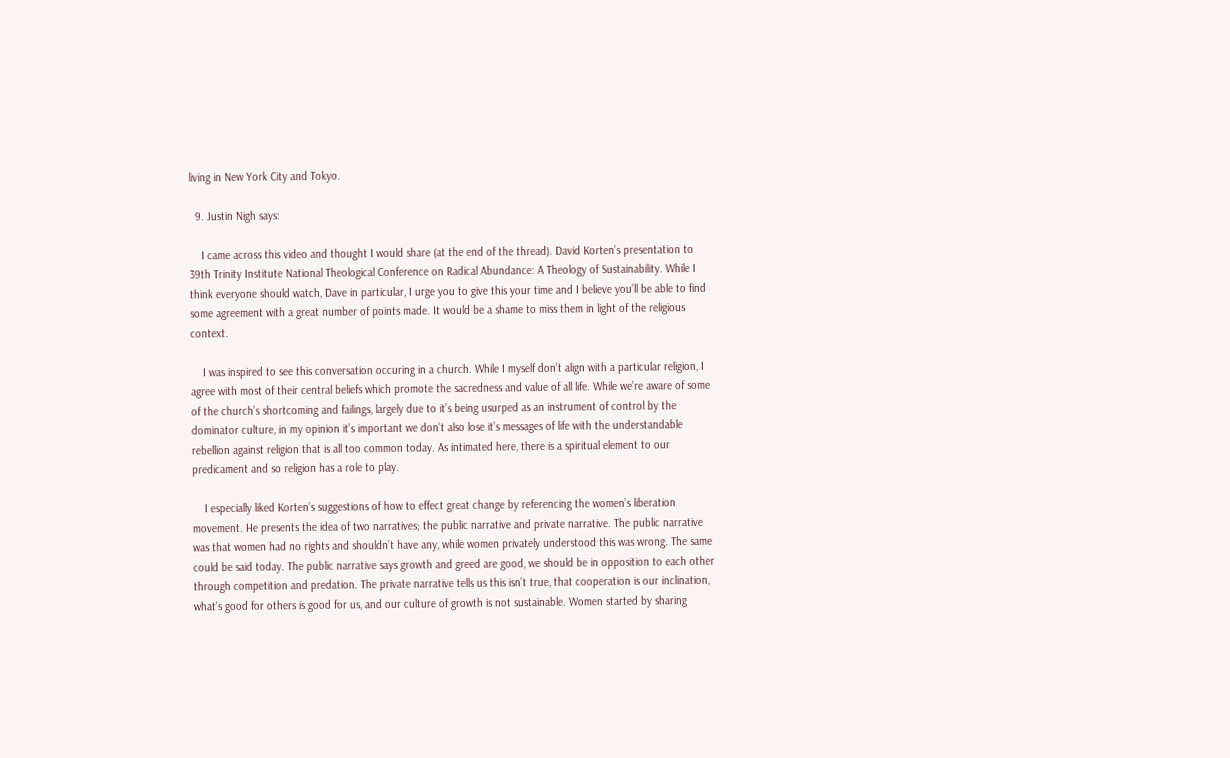living in New York City and Tokyo.

  9. Justin Nigh says:

    I came across this video and thought I would share (at the end of the thread). David Korten’s presentation to 39th Trinity Institute National Theological Conference on Radical Abundance: A Theology of Sustainability. While I think everyone should watch, Dave in particular, I urge you to give this your time and I believe you’ll be able to find some agreement with a great number of points made. It would be a shame to miss them in light of the religious context.

    I was inspired to see this conversation occuring in a church. While I myself don’t align with a particular religion, I agree with most of their central beliefs which promote the sacredness and value of all life. While we’re aware of some of the church’s shortcoming and failings, largely due to it’s being usurped as an instrument of control by the dominator culture, in my opinion it’s important we don’t also lose it’s messages of life with the understandable rebellion against religion that is all too common today. As intimated here, there is a spiritual element to our predicament and so religion has a role to play.

    I especially liked Korten’s suggestions of how to effect great change by referencing the women’s liberation movement. He presents the idea of two narratives; the public narrative and private narrative. The public narrative was that women had no rights and shouldn’t have any, while women privately understood this was wrong. The same could be said today. The public narrative says growth and greed are good, we should be in opposition to each other through competition and predation. The private narrative tells us this isn’t true, that cooperation is our inclination, what’s good for others is good for us, and our culture of growth is not sustainable. Women started by sharing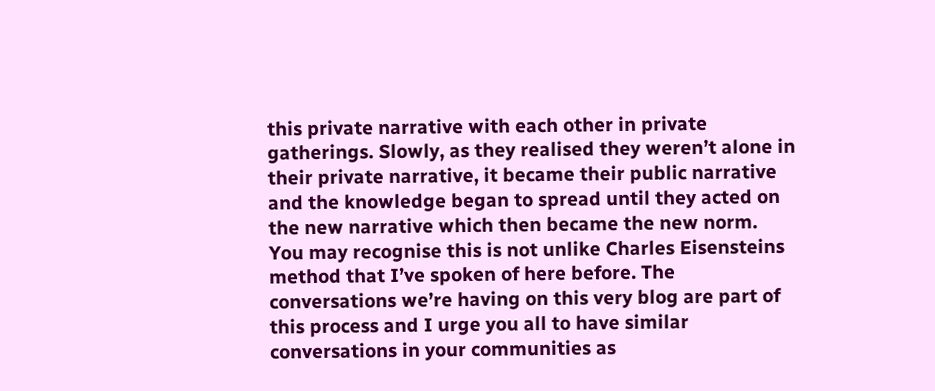this private narrative with each other in private gatherings. Slowly, as they realised they weren’t alone in their private narrative, it became their public narrative and the knowledge began to spread until they acted on the new narrative which then became the new norm. You may recognise this is not unlike Charles Eisensteins method that I’ve spoken of here before. The conversations we’re having on this very blog are part of this process and I urge you all to have similar conversations in your communities as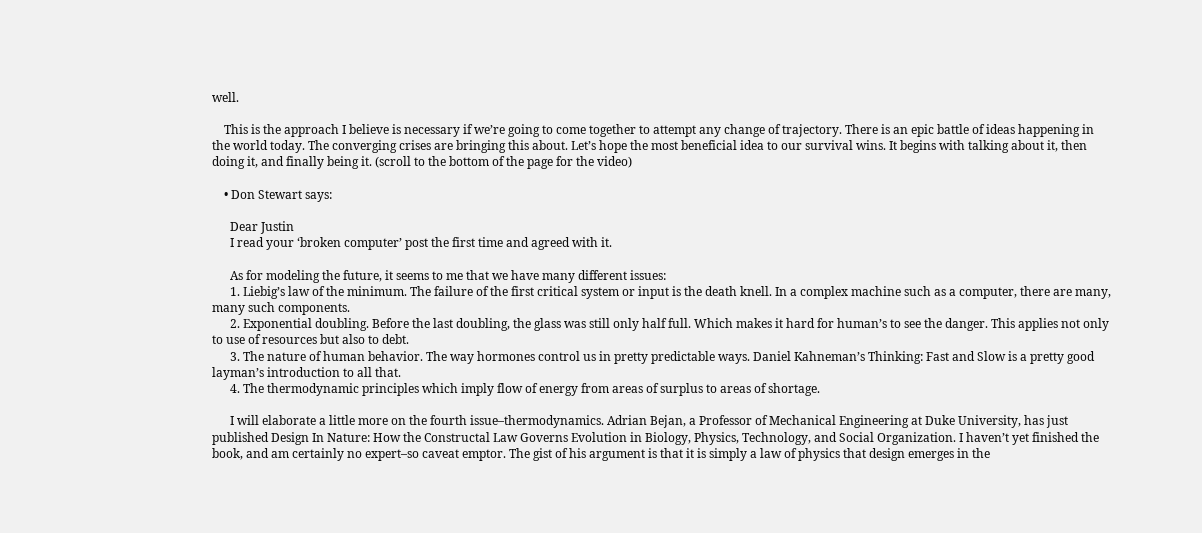well.

    This is the approach I believe is necessary if we’re going to come together to attempt any change of trajectory. There is an epic battle of ideas happening in the world today. The converging crises are bringing this about. Let’s hope the most beneficial idea to our survival wins. It begins with talking about it, then doing it, and finally being it. (scroll to the bottom of the page for the video)

    • Don Stewart says:

      Dear Justin
      I read your ‘broken computer’ post the first time and agreed with it.

      As for modeling the future, it seems to me that we have many different issues:
      1. Liebig’s law of the minimum. The failure of the first critical system or input is the death knell. In a complex machine such as a computer, there are many, many such components.
      2. Exponential doubling. Before the last doubling, the glass was still only half full. Which makes it hard for human’s to see the danger. This applies not only to use of resources but also to debt.
      3. The nature of human behavior. The way hormones control us in pretty predictable ways. Daniel Kahneman’s Thinking: Fast and Slow is a pretty good layman’s introduction to all that.
      4. The thermodynamic principles which imply flow of energy from areas of surplus to areas of shortage.

      I will elaborate a little more on the fourth issue–thermodynamics. Adrian Bejan, a Professor of Mechanical Engineering at Duke University, has just published Design In Nature: How the Constructal Law Governs Evolution in Biology, Physics, Technology, and Social Organization. I haven’t yet finished the book, and am certainly no expert–so caveat emptor. The gist of his argument is that it is simply a law of physics that design emerges in the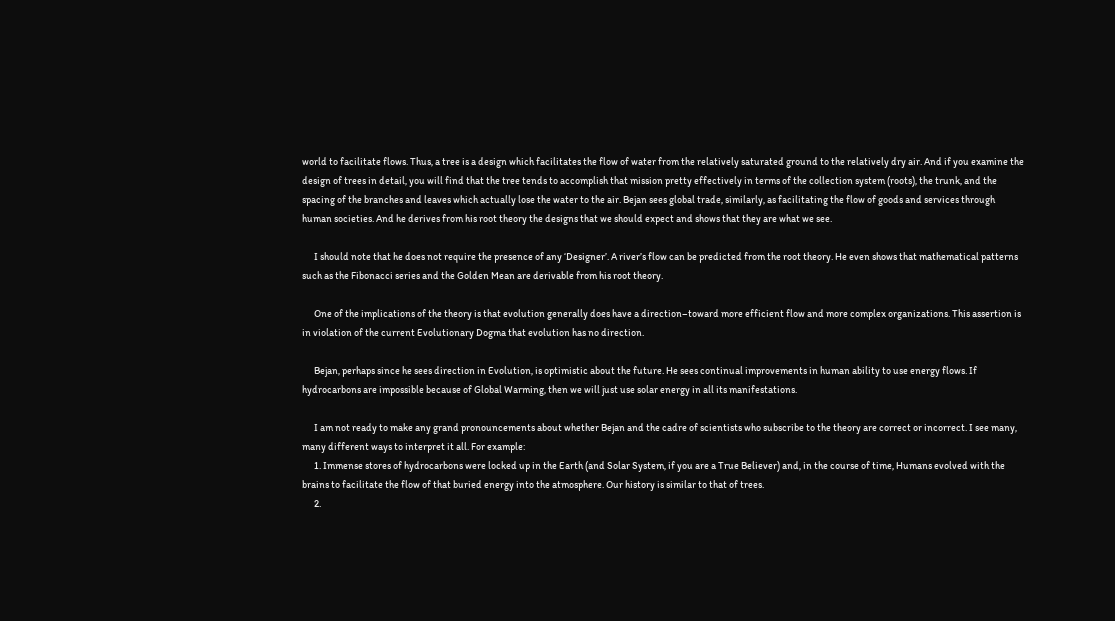world to facilitate flows. Thus, a tree is a design which facilitates the flow of water from the relatively saturated ground to the relatively dry air. And if you examine the design of trees in detail, you will find that the tree tends to accomplish that mission pretty effectively in terms of the collection system (roots), the trunk, and the spacing of the branches and leaves which actually lose the water to the air. Bejan sees global trade, similarly, as facilitating the flow of goods and services through human societies. And he derives from his root theory the designs that we should expect and shows that they are what we see.

      I should note that he does not require the presence of any ‘Designer’. A river’s flow can be predicted from the root theory. He even shows that mathematical patterns such as the Fibonacci series and the Golden Mean are derivable from his root theory.

      One of the implications of the theory is that evolution generally does have a direction–toward more efficient flow and more complex organizations. This assertion is in violation of the current Evolutionary Dogma that evolution has no direction.

      Bejan, perhaps since he sees direction in Evolution, is optimistic about the future. He sees continual improvements in human ability to use energy flows. If hydrocarbons are impossible because of Global Warming, then we will just use solar energy in all its manifestations.

      I am not ready to make any grand pronouncements about whether Bejan and the cadre of scientists who subscribe to the theory are correct or incorrect. I see many, many different ways to interpret it all. For example:
      1. Immense stores of hydrocarbons were locked up in the Earth (and Solar System, if you are a True Believer) and, in the course of time, Humans evolved with the brains to facilitate the flow of that buried energy into the atmosphere. Our history is similar to that of trees.
      2.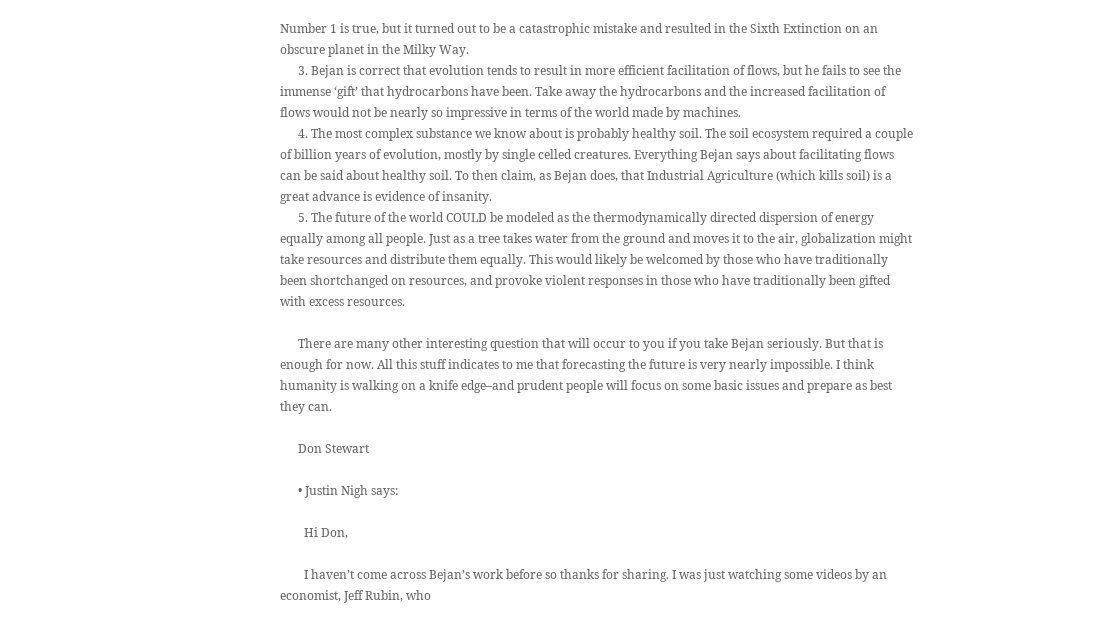Number 1 is true, but it turned out to be a catastrophic mistake and resulted in the Sixth Extinction on an obscure planet in the Milky Way.
      3. Bejan is correct that evolution tends to result in more efficient facilitation of flows, but he fails to see the immense ‘gift’ that hydrocarbons have been. Take away the hydrocarbons and the increased facilitation of flows would not be nearly so impressive in terms of the world made by machines.
      4. The most complex substance we know about is probably healthy soil. The soil ecosystem required a couple of billion years of evolution, mostly by single celled creatures. Everything Bejan says about facilitating flows can be said about healthy soil. To then claim, as Bejan does, that Industrial Agriculture (which kills soil) is a great advance is evidence of insanity.
      5. The future of the world COULD be modeled as the thermodynamically directed dispersion of energy equally among all people. Just as a tree takes water from the ground and moves it to the air, globalization might take resources and distribute them equally. This would likely be welcomed by those who have traditionally been shortchanged on resources, and provoke violent responses in those who have traditionally been gifted with excess resources.

      There are many other interesting question that will occur to you if you take Bejan seriously. But that is enough for now. All this stuff indicates to me that forecasting the future is very nearly impossible. I think humanity is walking on a knife edge–and prudent people will focus on some basic issues and prepare as best they can.

      Don Stewart

      • Justin Nigh says:

        Hi Don,

        I haven’t come across Bejan’s work before so thanks for sharing. I was just watching some videos by an economist, Jeff Rubin, who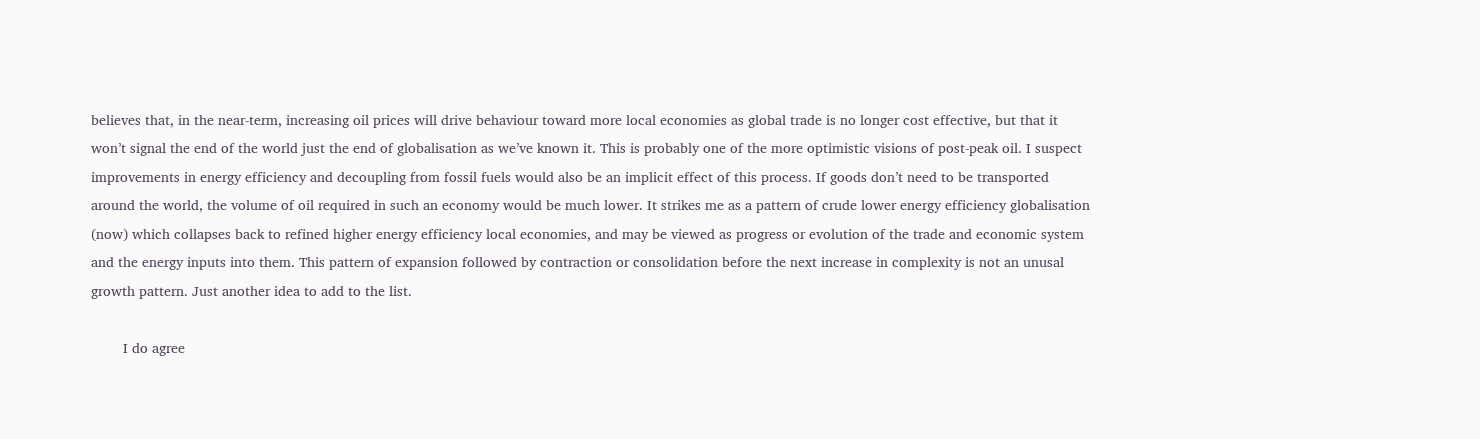believes that, in the near-term, increasing oil prices will drive behaviour toward more local economies as global trade is no longer cost effective, but that it won’t signal the end of the world just the end of globalisation as we’ve known it. This is probably one of the more optimistic visions of post-peak oil. I suspect improvements in energy efficiency and decoupling from fossil fuels would also be an implicit effect of this process. If goods don’t need to be transported around the world, the volume of oil required in such an economy would be much lower. It strikes me as a pattern of crude lower energy efficiency globalisation (now) which collapses back to refined higher energy efficiency local economies, and may be viewed as progress or evolution of the trade and economic system and the energy inputs into them. This pattern of expansion followed by contraction or consolidation before the next increase in complexity is not an unusal growth pattern. Just another idea to add to the list.

        I do agree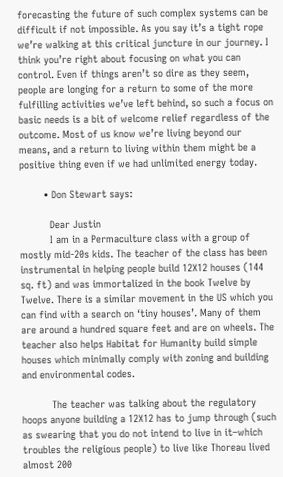forecasting the future of such complex systems can be difficult if not impossible. As you say it’s a tight rope we’re walking at this critical juncture in our journey. I think you’re right about focusing on what you can control. Even if things aren’t so dire as they seem, people are longing for a return to some of the more fulfilling activities we’ve left behind, so such a focus on basic needs is a bit of welcome relief regardless of the outcome. Most of us know we’re living beyond our means, and a return to living within them might be a positive thing even if we had unlimited energy today.

        • Don Stewart says:

          Dear Justin
          I am in a Permaculture class with a group of mostly mid-20s kids. The teacher of the class has been instrumental in helping people build 12X12 houses (144 sq. ft) and was immortalized in the book Twelve by Twelve. There is a similar movement in the US which you can find with a search on ‘tiny houses’. Many of them are around a hundred square feet and are on wheels. The teacher also helps Habitat for Humanity build simple houses which minimally comply with zoning and building and environmental codes.

          The teacher was talking about the regulatory hoops anyone building a 12X12 has to jump through (such as swearing that you do not intend to live in it–which troubles the religious people) to live like Thoreau lived almost 200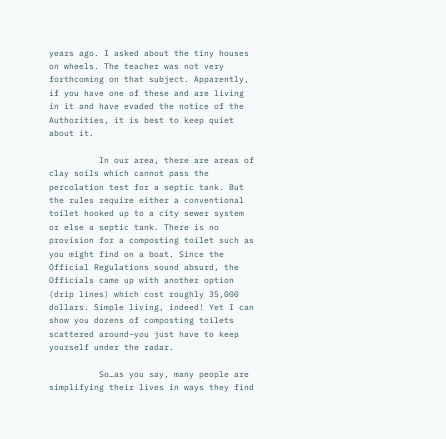years ago. I asked about the tiny houses on wheels. The teacher was not very forthcoming on that subject. Apparently, if you have one of these and are living in it and have evaded the notice of the Authorities, it is best to keep quiet about it.

          In our area, there are areas of clay soils which cannot pass the percolation test for a septic tank. But the rules require either a conventional toilet hooked up to a city sewer system or else a septic tank. There is no provision for a composting toilet such as you might find on a boat. Since the Official Regulations sound absurd, the Officials came up with another option (drip lines) which cost roughly 35,000 dollars. Simple living, indeed! Yet I can show you dozens of composting toilets scattered around–you just have to keep yourself under the radar.

          So…as you say, many people are simplifying their lives in ways they find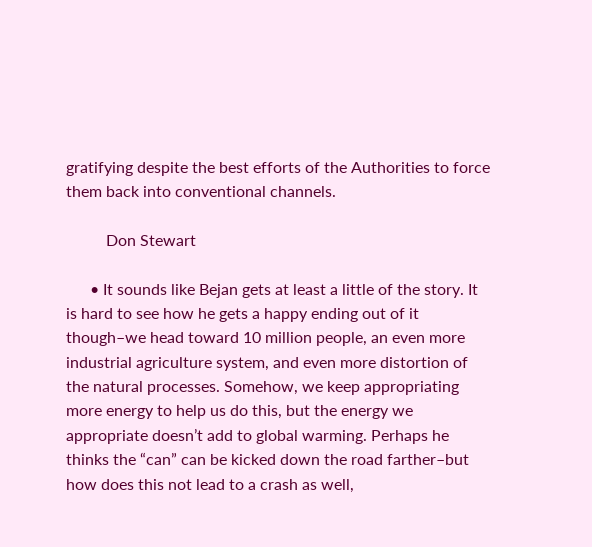gratifying despite the best efforts of the Authorities to force them back into conventional channels.

          Don Stewart

      • It sounds like Bejan gets at least a little of the story. It is hard to see how he gets a happy ending out of it though–we head toward 10 million people, an even more industrial agriculture system, and even more distortion of the natural processes. Somehow, we keep appropriating more energy to help us do this, but the energy we appropriate doesn’t add to global warming. Perhaps he thinks the “can” can be kicked down the road farther–but how does this not lead to a crash as well,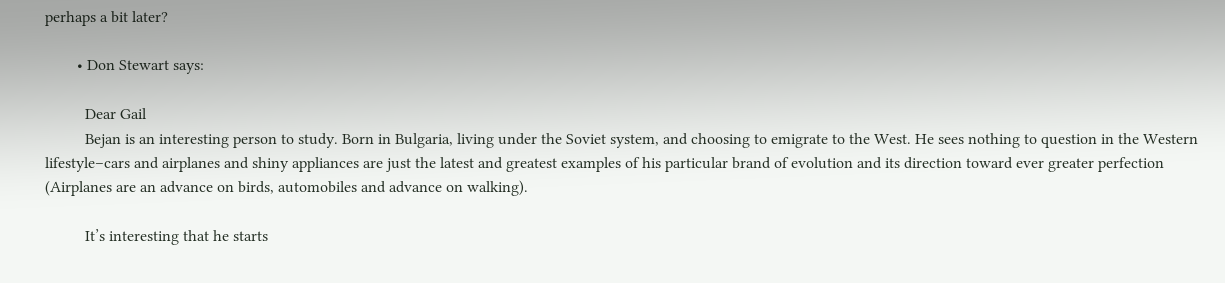perhaps a bit later?

        • Don Stewart says:

          Dear Gail
          Bejan is an interesting person to study. Born in Bulgaria, living under the Soviet system, and choosing to emigrate to the West. He sees nothing to question in the Western lifestyle–cars and airplanes and shiny appliances are just the latest and greatest examples of his particular brand of evolution and its direction toward ever greater perfection (Airplanes are an advance on birds, automobiles and advance on walking).

          It’s interesting that he starts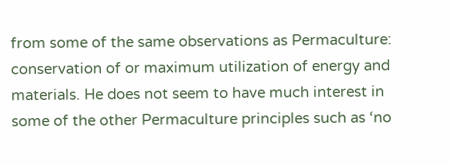from some of the same observations as Permaculture: conservation of or maximum utilization of energy and materials. He does not seem to have much interest in some of the other Permaculture principles such as ‘no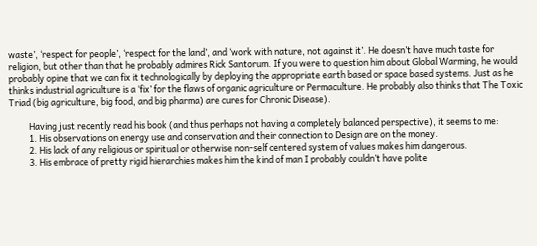waste’, ‘respect for people’, ‘respect for the land’, and ‘work with nature, not against it’. He doesn’t have much taste for religion, but other than that he probably admires Rick Santorum. If you were to question him about Global Warming, he would probably opine that we can fix it technologically by deploying the appropriate earth based or space based systems. Just as he thinks industrial agriculture is a ‘fix’ for the flaws of organic agriculture or Permaculture. He probably also thinks that The Toxic Triad (big agriculture, big food, and big pharma) are cures for Chronic Disease).

          Having just recently read his book (and thus perhaps not having a completely balanced perspective), it seems to me:
          1. His observations on energy use and conservation and their connection to Design are on the money.
          2. His lack of any religious or spiritual or otherwise non-self centered system of values makes him dangerous.
          3. His embrace of pretty rigid hierarchies makes him the kind of man I probably couldn’t have polite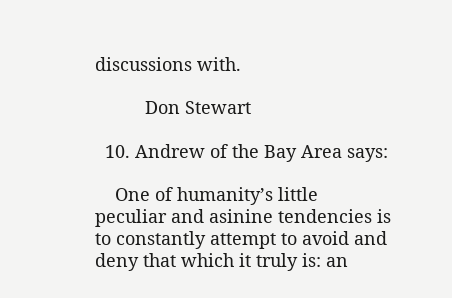discussions with.

          Don Stewart

  10. Andrew of the Bay Area says:

    One of humanity’s little peculiar and asinine tendencies is to constantly attempt to avoid and deny that which it truly is: an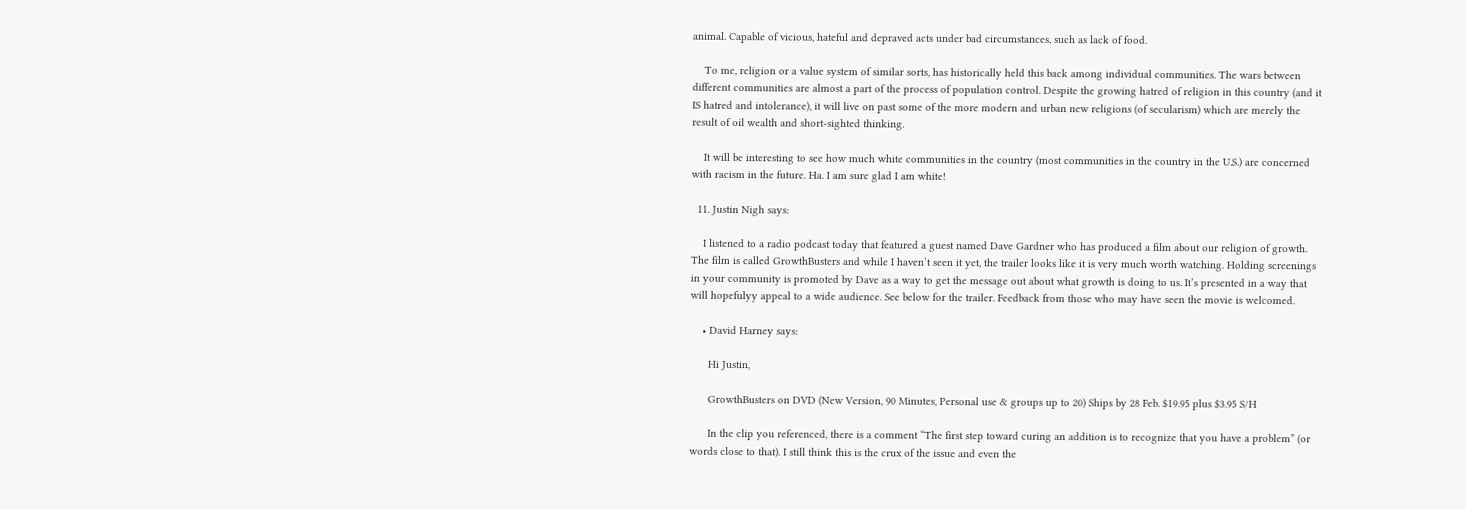animal. Capable of vicious, hateful and depraved acts under bad circumstances, such as lack of food.

    To me, religion or a value system of similar sorts, has historically held this back among individual communities. The wars between different communities are almost a part of the process of population control. Despite the growing hatred of religion in this country (and it IS hatred and intolerance), it will live on past some of the more modern and urban new religions (of secularism) which are merely the result of oil wealth and short-sighted thinking.

    It will be interesting to see how much white communities in the country (most communities in the country in the U.S.) are concerned with racism in the future. Ha. I am sure glad I am white!

  11. Justin Nigh says:

    I listened to a radio podcast today that featured a guest named Dave Gardner who has produced a film about our religion of growth. The film is called GrowthBusters and while I haven’t seen it yet, the trailer looks like it is very much worth watching. Holding screenings in your community is promoted by Dave as a way to get the message out about what growth is doing to us. It’s presented in a way that will hopefulyy appeal to a wide audience. See below for the trailer. Feedback from those who may have seen the movie is welcomed.

    • David Harney says:

      Hi Justin,

      GrowthBusters on DVD (New Version, 90 Minutes, Personal use & groups up to 20) Ships by 28 Feb. $19.95 plus $3.95 S/H

      In the clip you referenced, there is a comment “The first step toward curing an addition is to recognize that you have a problem” (or words close to that). I still think this is the crux of the issue and even the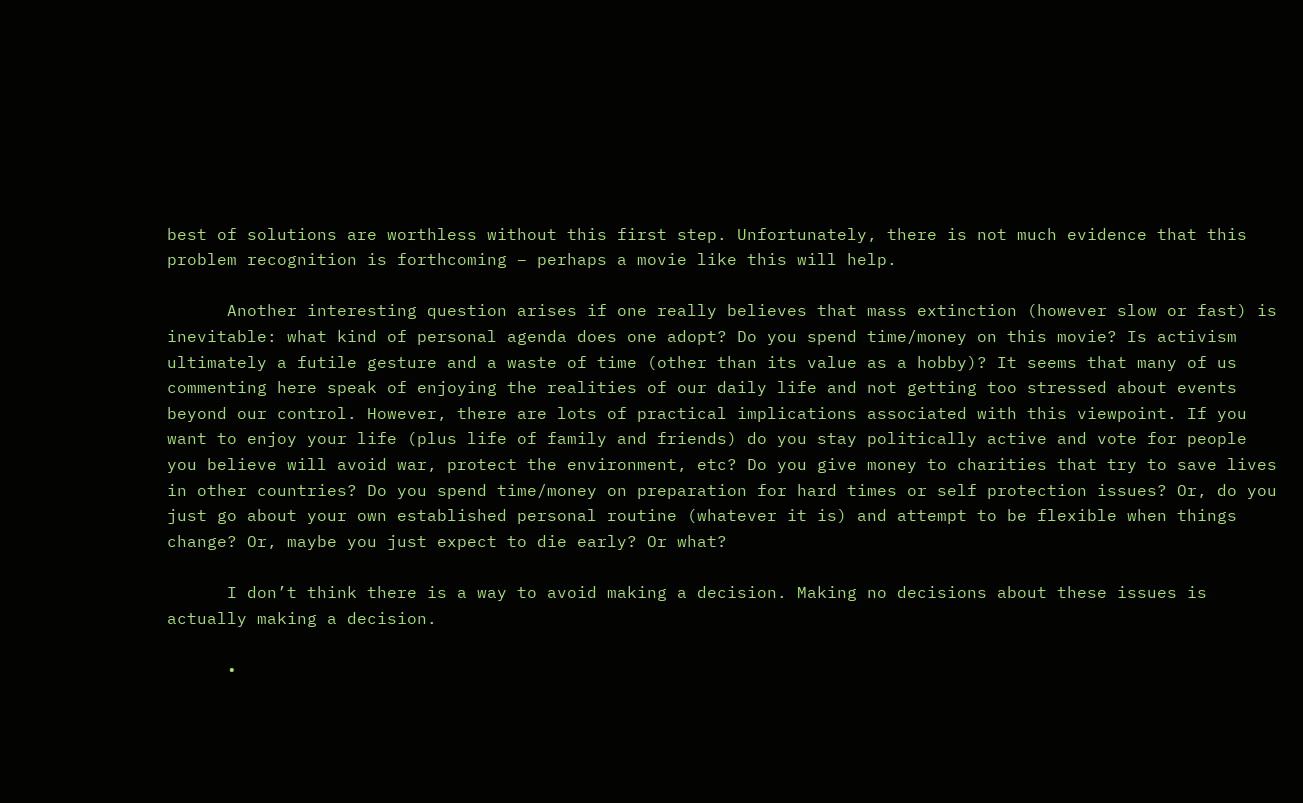best of solutions are worthless without this first step. Unfortunately, there is not much evidence that this problem recognition is forthcoming – perhaps a movie like this will help.

      Another interesting question arises if one really believes that mass extinction (however slow or fast) is inevitable: what kind of personal agenda does one adopt? Do you spend time/money on this movie? Is activism ultimately a futile gesture and a waste of time (other than its value as a hobby)? It seems that many of us commenting here speak of enjoying the realities of our daily life and not getting too stressed about events beyond our control. However, there are lots of practical implications associated with this viewpoint. If you want to enjoy your life (plus life of family and friends) do you stay politically active and vote for people you believe will avoid war, protect the environment, etc? Do you give money to charities that try to save lives in other countries? Do you spend time/money on preparation for hard times or self protection issues? Or, do you just go about your own established personal routine (whatever it is) and attempt to be flexible when things change? Or, maybe you just expect to die early? Or what?

      I don’t think there is a way to avoid making a decision. Making no decisions about these issues is actually making a decision.

      •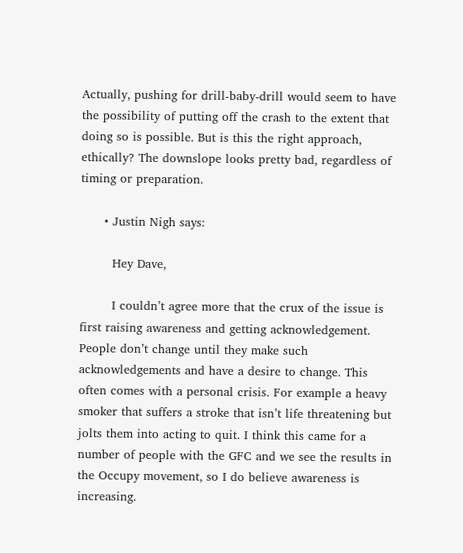Actually, pushing for drill-baby-drill would seem to have the possibility of putting off the crash to the extent that doing so is possible. But is this the right approach, ethically? The downslope looks pretty bad, regardless of timing or preparation.

      • Justin Nigh says:

        Hey Dave,

        I couldn’t agree more that the crux of the issue is first raising awareness and getting acknowledgement. People don’t change until they make such acknowledgements and have a desire to change. This often comes with a personal crisis. For example a heavy smoker that suffers a stroke that isn’t life threatening but jolts them into acting to quit. I think this came for a number of people with the GFC and we see the results in the Occupy movement, so I do believe awareness is increasing.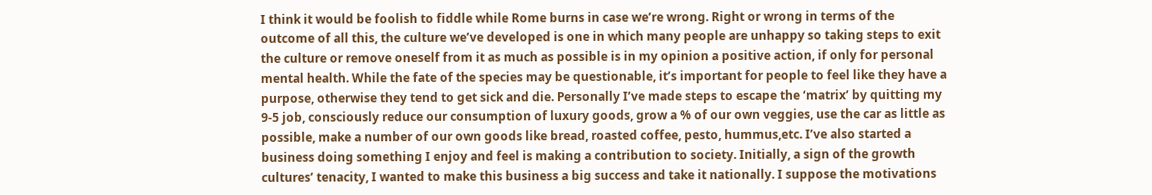I think it would be foolish to fiddle while Rome burns in case we’re wrong. Right or wrong in terms of the outcome of all this, the culture we’ve developed is one in which many people are unhappy so taking steps to exit the culture or remove oneself from it as much as possible is in my opinion a positive action, if only for personal mental health. While the fate of the species may be questionable, it’s important for people to feel like they have a purpose, otherwise they tend to get sick and die. Personally I’ve made steps to escape the ‘matrix’ by quitting my 9-5 job, consciously reduce our consumption of luxury goods, grow a % of our own veggies, use the car as little as possible, make a number of our own goods like bread, roasted coffee, pesto, hummus,etc. I’ve also started a business doing something I enjoy and feel is making a contribution to society. Initially, a sign of the growth cultures’ tenacity, I wanted to make this business a big success and take it nationally. I suppose the motivations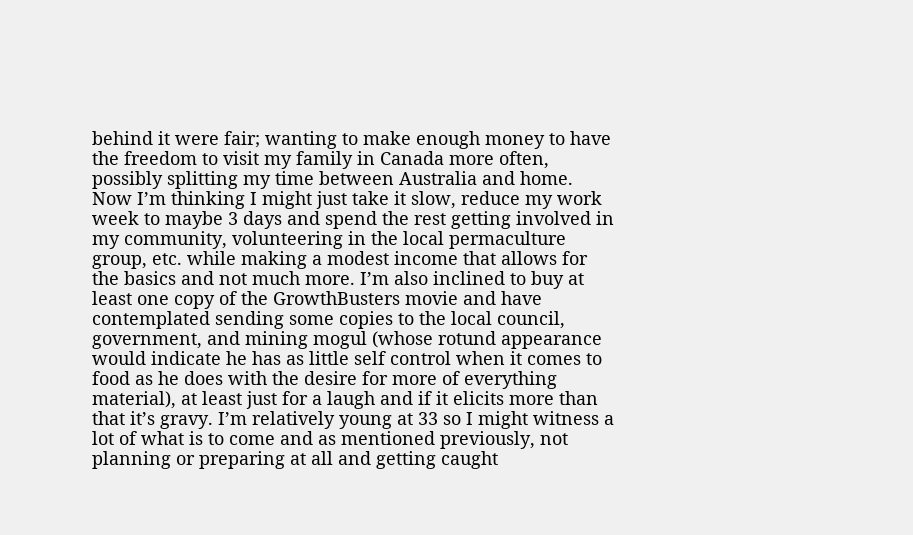behind it were fair; wanting to make enough money to have the freedom to visit my family in Canada more often, possibly splitting my time between Australia and home. Now I’m thinking I might just take it slow, reduce my work week to maybe 3 days and spend the rest getting involved in my community, volunteering in the local permaculture group, etc. while making a modest income that allows for the basics and not much more. I’m also inclined to buy at least one copy of the GrowthBusters movie and have contemplated sending some copies to the local council, government, and mining mogul (whose rotund appearance would indicate he has as little self control when it comes to food as he does with the desire for more of everything material), at least just for a laugh and if it elicits more than that it’s gravy. I’m relatively young at 33 so I might witness a lot of what is to come and as mentioned previously, not planning or preparing at all and getting caught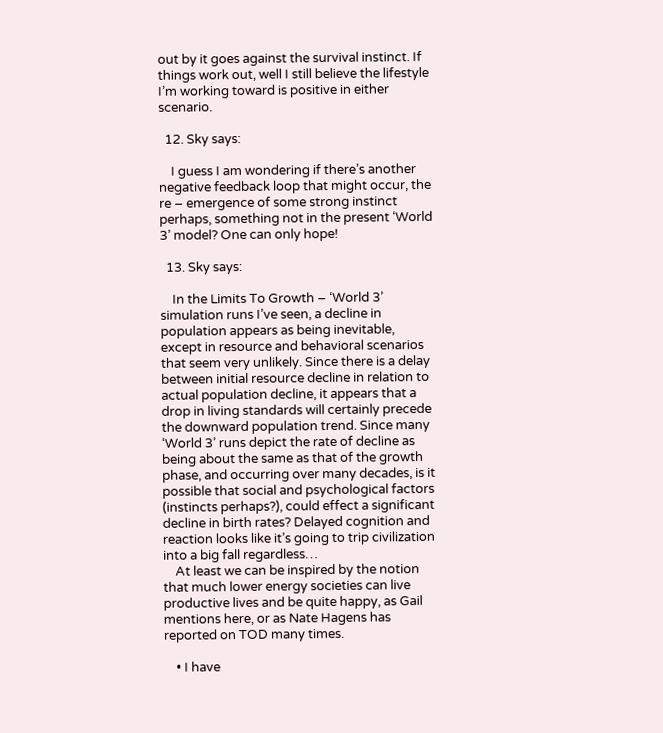out by it goes against the survival instinct. If things work out, well I still believe the lifestyle I’m working toward is positive in either scenario.

  12. Sky says:

    I guess I am wondering if there’s another negative feedback loop that might occur, the re – emergence of some strong instinct perhaps, something not in the present ‘World 3’ model? One can only hope!

  13. Sky says:

    In the Limits To Growth – ‘World 3’ simulation runs I’ve seen, a decline in population appears as being inevitable, except in resource and behavioral scenarios that seem very unlikely. Since there is a delay between initial resource decline in relation to actual population decline, it appears that a drop in living standards will certainly precede the downward population trend. Since many ‘World 3’ runs depict the rate of decline as being about the same as that of the growth phase, and occurring over many decades, is it possible that social and psychological factors (instincts perhaps?), could effect a significant decline in birth rates? Delayed cognition and reaction looks like it’s going to trip civilization into a big fall regardless…
    At least we can be inspired by the notion that much lower energy societies can live productive lives and be quite happy, as Gail mentions here, or as Nate Hagens has reported on TOD many times.

    • I have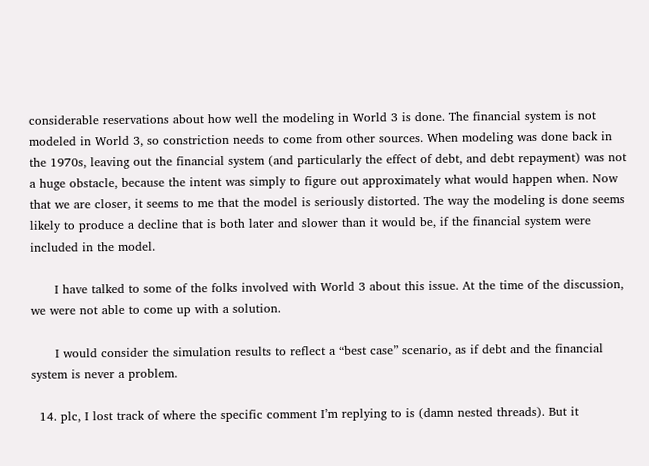considerable reservations about how well the modeling in World 3 is done. The financial system is not modeled in World 3, so constriction needs to come from other sources. When modeling was done back in the 1970s, leaving out the financial system (and particularly the effect of debt, and debt repayment) was not a huge obstacle, because the intent was simply to figure out approximately what would happen when. Now that we are closer, it seems to me that the model is seriously distorted. The way the modeling is done seems likely to produce a decline that is both later and slower than it would be, if the financial system were included in the model.

      I have talked to some of the folks involved with World 3 about this issue. At the time of the discussion, we were not able to come up with a solution.

      I would consider the simulation results to reflect a “best case” scenario, as if debt and the financial system is never a problem.

  14. plc, I lost track of where the specific comment I’m replying to is (damn nested threads). But it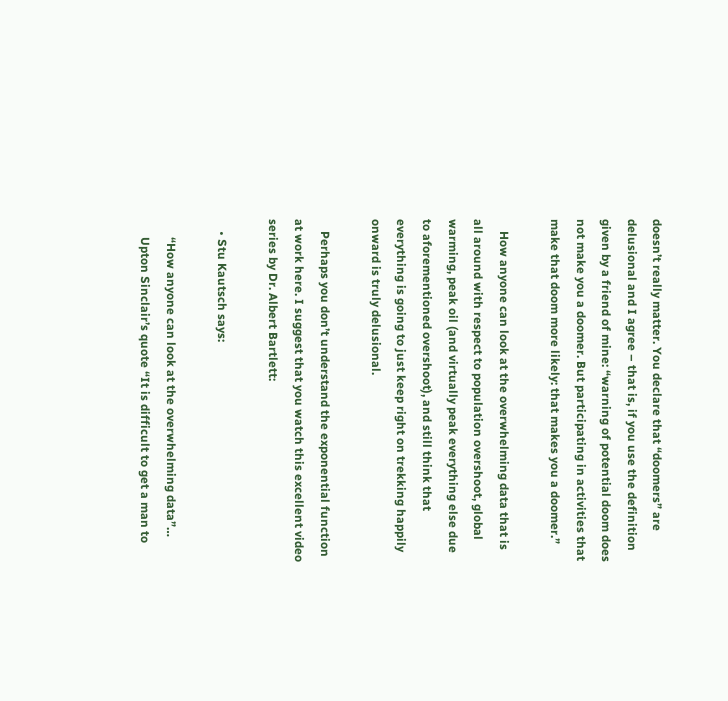doesn’t really matter. You declare that “doomers” are delusional and I agree – that is, if you use the definition given by a friend of mine: “warning of potential doom does not make you a doomer. But participating in activities that make that doom more likely: that makes you a doomer.”

    How anyone can look at the overwhelming data that is all around with respect to population overshoot, global warming, peak oil (and virtually peak everything else due to aforementioned overshoot), and still think that everything is going to just keep right on trekking happily onward is truly delusional.

    Perhaps you don’t understand the exponential function at work here. I suggest that you watch this excellent video series by Dr. Albert Bartlett:

    • Stu Kautsch says:

      “How anyone can look at the overwhelming data”…
      Upton Sinclair’s quote “It is difficult to get a man to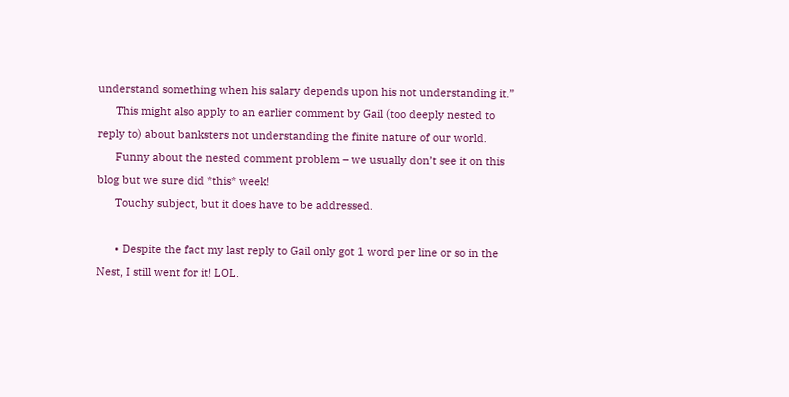understand something when his salary depends upon his not understanding it.”
      This might also apply to an earlier comment by Gail (too deeply nested to reply to) about banksters not understanding the finite nature of our world.
      Funny about the nested comment problem – we usually don’t see it on this blog but we sure did *this* week!
      Touchy subject, but it does have to be addressed.

      • Despite the fact my last reply to Gail only got 1 word per line or so in the Nest, I still went for it! LOL.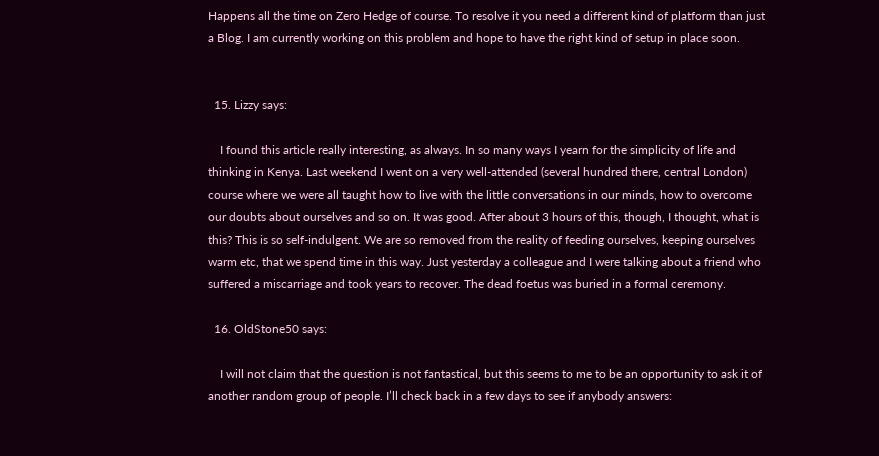Happens all the time on Zero Hedge of course. To resolve it you need a different kind of platform than just a Blog. I am currently working on this problem and hope to have the right kind of setup in place soon.


  15. Lizzy says:

    I found this article really interesting, as always. In so many ways I yearn for the simplicity of life and thinking in Kenya. Last weekend I went on a very well-attended (several hundred there, central London) course where we were all taught how to live with the little conversations in our minds, how to overcome our doubts about ourselves and so on. It was good. After about 3 hours of this, though, I thought, what is this? This is so self-indulgent. We are so removed from the reality of feeding ourselves, keeping ourselves warm etc, that we spend time in this way. Just yesterday a colleague and I were talking about a friend who suffered a miscarriage and took years to recover. The dead foetus was buried in a formal ceremony.

  16. OldStone50 says:

    I will not claim that the question is not fantastical, but this seems to me to be an opportunity to ask it of another random group of people. I’ll check back in a few days to see if anybody answers: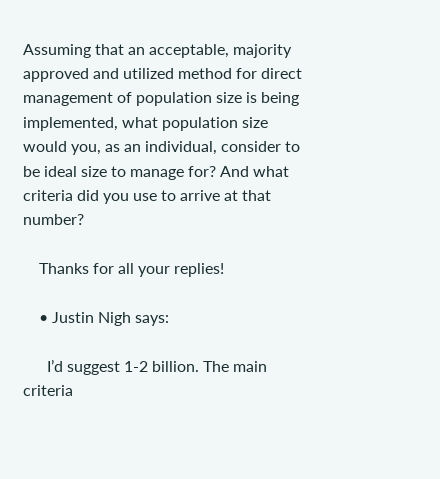Assuming that an acceptable, majority approved and utilized method for direct management of population size is being implemented, what population size would you, as an individual, consider to be ideal size to manage for? And what criteria did you use to arrive at that number?

    Thanks for all your replies!

    • Justin Nigh says:

      I’d suggest 1-2 billion. The main criteria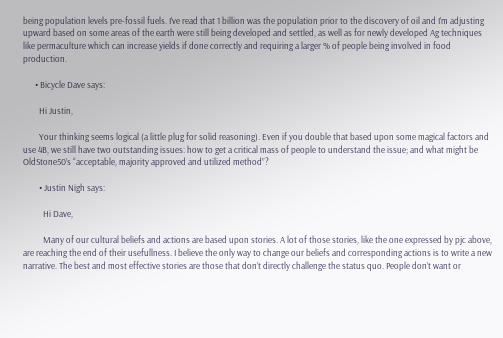being population levels pre-fossil fuels. I’ve read that 1 billion was the population prior to the discovery of oil and I’m adjusting upward based on some areas of the earth were still being developed and settled, as well as for newly developed Ag techniques like permaculture which can increase yields if done correctly and requiring a larger % of people being involved in food production.

      • Bicycle Dave says:

        Hi Justin,

        Your thinking seems logical (a little plug for solid reasoning). Even if you double that based upon some magical factors and use 4B, we still have two outstanding issues: how to get a critical mass of people to understand the issue; and what might be OldStone50’s “acceptable, majority approved and utilized method”?

        • Justin Nigh says:

          Hi Dave,

          Many of our cultural beliefs and actions are based upon stories. A lot of those stories, like the one expressed by pjc above, are reaching the end of their usefullness. I believe the only way to change our beliefs and corresponding actions is to write a new narrative. The best and most effective stories are those that don’t directly challenge the status quo. People don’t want or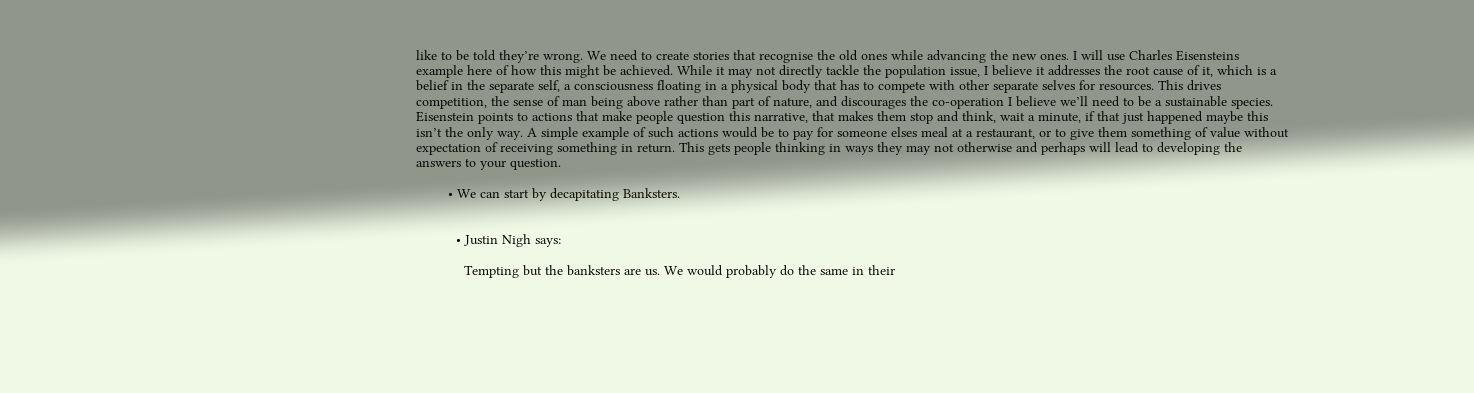like to be told they’re wrong. We need to create stories that recognise the old ones while advancing the new ones. I will use Charles Eisensteins example here of how this might be achieved. While it may not directly tackle the population issue, I believe it addresses the root cause of it, which is a belief in the separate self, a consciousness floating in a physical body that has to compete with other separate selves for resources. This drives competition, the sense of man being above rather than part of nature, and discourages the co-operation I believe we’ll need to be a sustainable species. Eisenstein points to actions that make people question this narrative, that makes them stop and think, wait a minute, if that just happened maybe this isn’t the only way. A simple example of such actions would be to pay for someone elses meal at a restaurant, or to give them something of value without expectation of receiving something in return. This gets people thinking in ways they may not otherwise and perhaps will lead to developing the answers to your question.

        • We can start by decapitating Banksters.


          • Justin Nigh says:

            Tempting but the banksters are us. We would probably do the same in their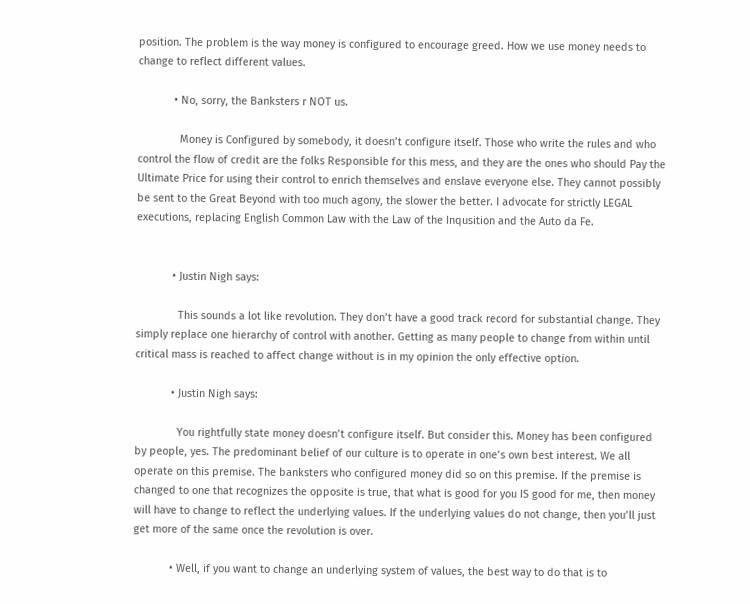position. The problem is the way money is configured to encourage greed. How we use money needs to change to reflect different values.

            • No, sorry, the Banksters r NOT us.

              Money is Configured by somebody, it doesn’t configure itself. Those who write the rules and who control the flow of credit are the folks Responsible for this mess, and they are the ones who should Pay the Ultimate Price for using their control to enrich themselves and enslave everyone else. They cannot possibly be sent to the Great Beyond with too much agony, the slower the better. I advocate for strictly LEGAL executions, replacing English Common Law with the Law of the Inqusition and the Auto da Fe.


            • Justin Nigh says:

              This sounds a lot like revolution. They don’t have a good track record for substantial change. They simply replace one hierarchy of control with another. Getting as many people to change from within until critical mass is reached to affect change without is in my opinion the only effective option.

            • Justin Nigh says:

              You rightfully state money doesn’t configure itself. But consider this. Money has been configured by people, yes. The predominant belief of our culture is to operate in one’s own best interest. We all operate on this premise. The banksters who configured money did so on this premise. If the premise is changed to one that recognizes the opposite is true, that what is good for you IS good for me, then money will have to change to reflect the underlying values. If the underlying values do not change, then you’ll just get more of the same once the revolution is over.

            • Well, if you want to change an underlying system of values, the best way to do that is to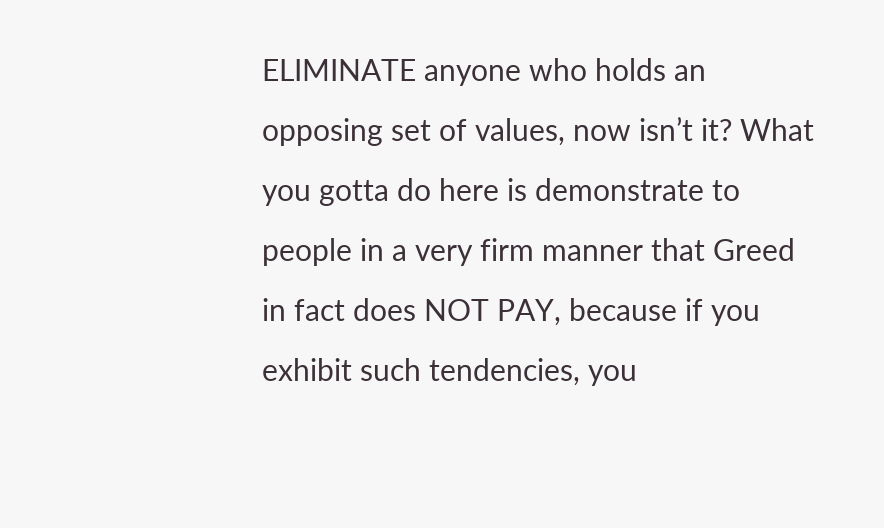ELIMINATE anyone who holds an opposing set of values, now isn’t it? What you gotta do here is demonstrate to people in a very firm manner that Greed in fact does NOT PAY, because if you exhibit such tendencies, you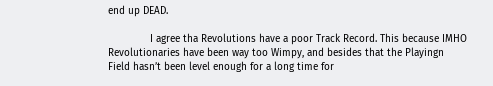end up DEAD.

              I agree tha Revolutions have a poor Track Record. This because IMHO Revolutionaries have been way too Wimpy, and besides that the Playingn Field hasn’t been level enough for a long time for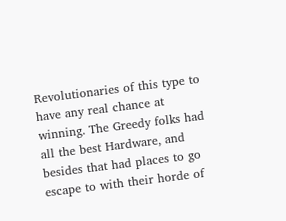Revolutionaries of this type to have any real chance at winning. The Greedy folks had all the best Hardware, and besides that had places to go escape to with their horde of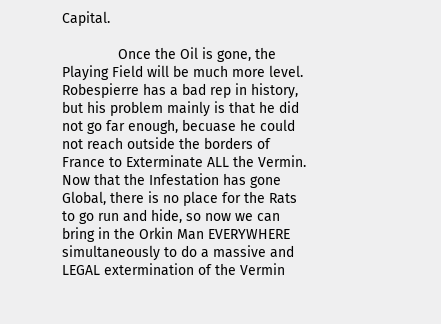Capital.

              Once the Oil is gone, the Playing Field will be much more level. Robespierre has a bad rep in history, but his problem mainly is that he did not go far enough, becuase he could not reach outside the borders of France to Exterminate ALL the Vermin. Now that the Infestation has gone Global, there is no place for the Rats to go run and hide, so now we can bring in the Orkin Man EVERYWHERE simultaneously to do a massive and LEGAL extermination of the Vermin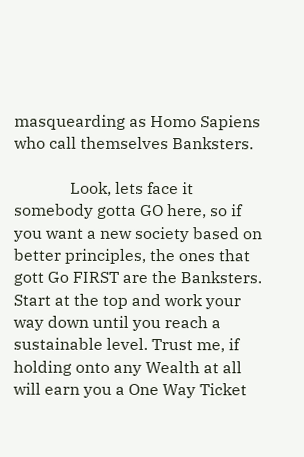masquearding as Homo Sapiens who call themselves Banksters.

              Look, lets face it somebody gotta GO here, so if you want a new society based on better principles, the ones that gott Go FIRST are the Banksters. Start at the top and work your way down until you reach a sustainable level. Trust me, if holding onto any Wealth at all will earn you a One Way Ticket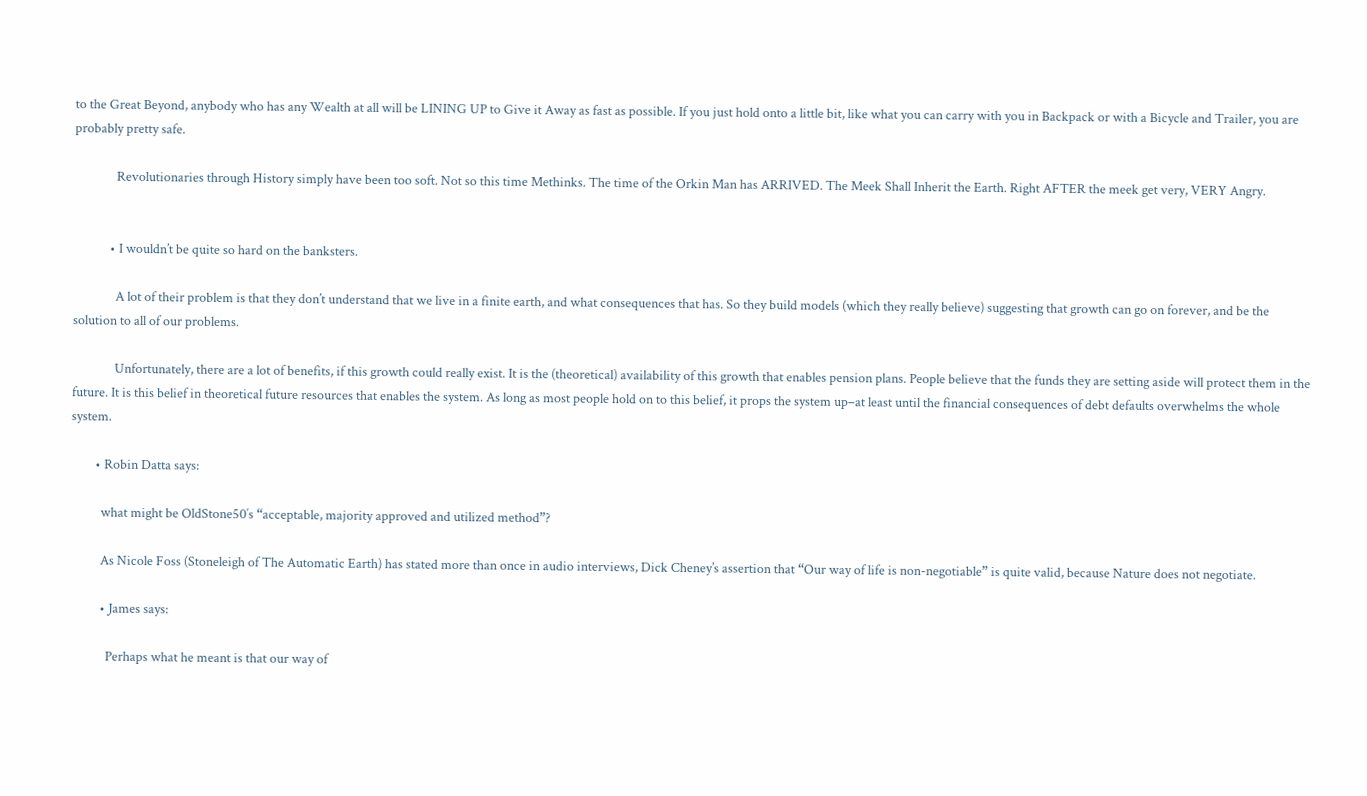to the Great Beyond, anybody who has any Wealth at all will be LINING UP to Give it Away as fast as possible. If you just hold onto a little bit, like what you can carry with you in Backpack or with a Bicycle and Trailer, you are probably pretty safe.

              Revolutionaries through History simply have been too soft. Not so this time Methinks. The time of the Orkin Man has ARRIVED. The Meek Shall Inherit the Earth. Right AFTER the meek get very, VERY Angry.


            • I wouldn’t be quite so hard on the banksters.

              A lot of their problem is that they don’t understand that we live in a finite earth, and what consequences that has. So they build models (which they really believe) suggesting that growth can go on forever, and be the solution to all of our problems.

              Unfortunately, there are a lot of benefits, if this growth could really exist. It is the (theoretical) availability of this growth that enables pension plans. People believe that the funds they are setting aside will protect them in the future. It is this belief in theoretical future resources that enables the system. As long as most people hold on to this belief, it props the system up–at least until the financial consequences of debt defaults overwhelms the whole system.

        • Robin Datta says:

          what might be OldStone50′s “acceptable, majority approved and utilized method”?

          As Nicole Foss (Stoneleigh of The Automatic Earth) has stated more than once in audio interviews, Dick Cheney’s assertion that “Our way of life is non-negotiable” is quite valid, because Nature does not negotiate.

          • James says:

            Perhaps what he meant is that our way of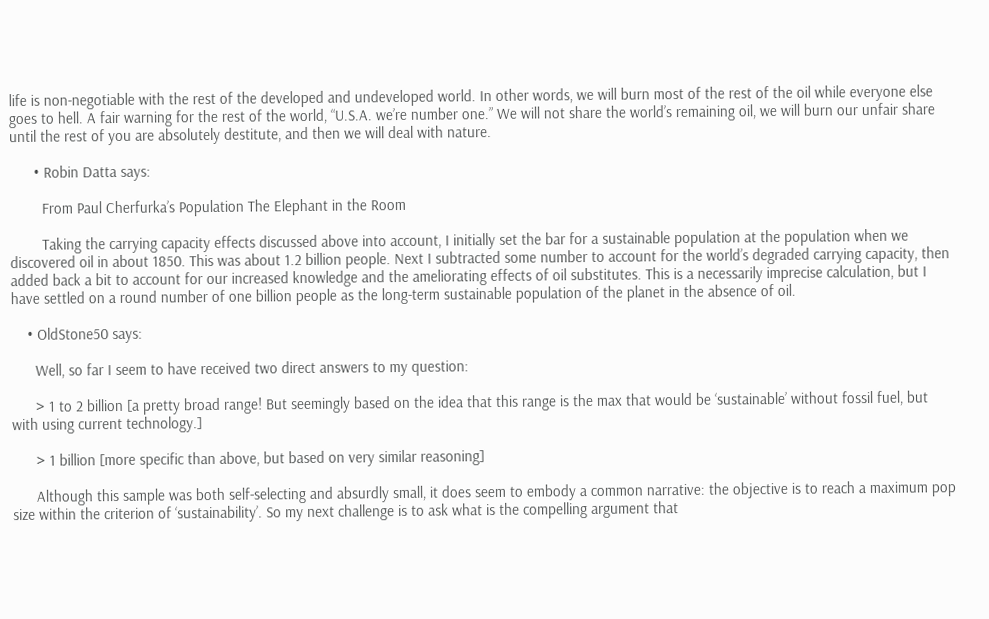life is non-negotiable with the rest of the developed and undeveloped world. In other words, we will burn most of the rest of the oil while everyone else goes to hell. A fair warning for the rest of the world, “U.S.A. we’re number one.” We will not share the world’s remaining oil, we will burn our unfair share until the rest of you are absolutely destitute, and then we will deal with nature.

      • Robin Datta says:

        From Paul Cherfurka’s Population The Elephant in the Room

        Taking the carrying capacity effects discussed above into account, I initially set the bar for a sustainable population at the population when we discovered oil in about 1850. This was about 1.2 billion people. Next I subtracted some number to account for the world’s degraded carrying capacity, then added back a bit to account for our increased knowledge and the ameliorating effects of oil substitutes. This is a necessarily imprecise calculation, but I have settled on a round number of one billion people as the long-term sustainable population of the planet in the absence of oil.

    • OldStone50 says:

      Well, so far I seem to have received two direct answers to my question:

      > 1 to 2 billion [a pretty broad range! But seemingly based on the idea that this range is the max that would be ‘sustainable’ without fossil fuel, but with using current technology.]

      > 1 billion [more specific than above, but based on very similar reasoning]

      Although this sample was both self-selecting and absurdly small, it does seem to embody a common narrative: the objective is to reach a maximum pop size within the criterion of ‘sustainability’. So my next challenge is to ask what is the compelling argument that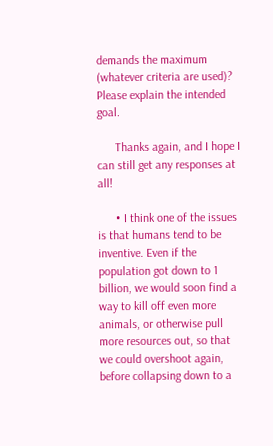demands the maximum (whatever criteria are used)? Please explain the intended goal.

      Thanks again, and I hope I can still get any responses at all!

      • I think one of the issues is that humans tend to be inventive. Even if the population got down to 1 billion, we would soon find a way to kill off even more animals, or otherwise pull more resources out, so that we could overshoot again, before collapsing down to a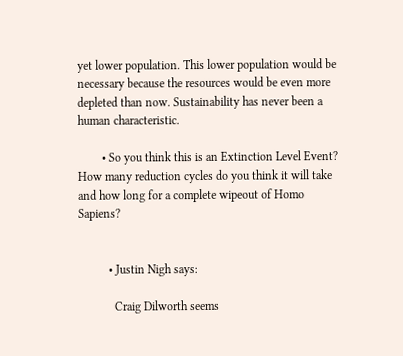yet lower population. This lower population would be necessary because the resources would be even more depleted than now. Sustainability has never been a human characteristic.

        • So you think this is an Extinction Level Event? How many reduction cycles do you think it will take and how long for a complete wipeout of Homo Sapiens?


          • Justin Nigh says:

            Craig Dilworth seems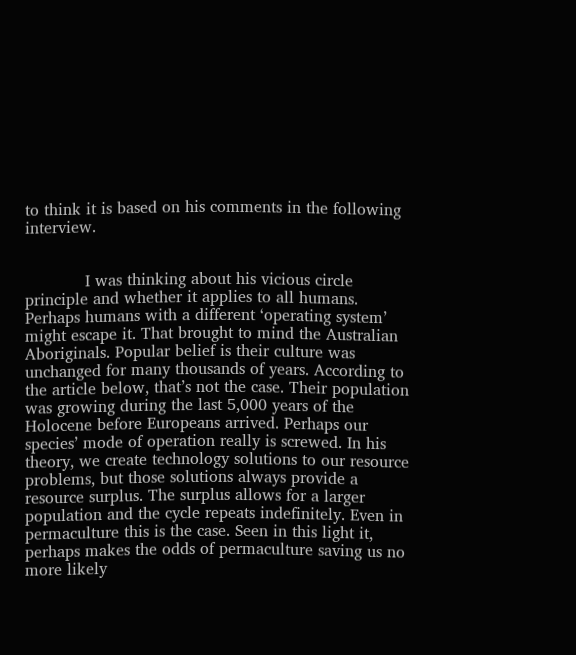to think it is based on his comments in the following interview.


            I was thinking about his vicious circle principle and whether it applies to all humans. Perhaps humans with a different ‘operating system’ might escape it. That brought to mind the Australian Aboriginals. Popular belief is their culture was unchanged for many thousands of years. According to the article below, that’s not the case. Their population was growing during the last 5,000 years of the Holocene before Europeans arrived. Perhaps our species’ mode of operation really is screwed. In his theory, we create technology solutions to our resource problems, but those solutions always provide a resource surplus. The surplus allows for a larger population and the cycle repeats indefinitely. Even in permaculture this is the case. Seen in this light it, perhaps makes the odds of permaculture saving us no more likely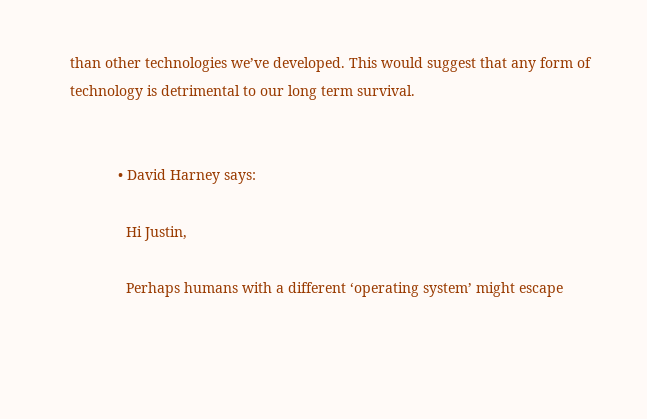than other technologies we’ve developed. This would suggest that any form of technology is detrimental to our long term survival.


            • David Harney says:

              Hi Justin,

              Perhaps humans with a different ‘operating system’ might escape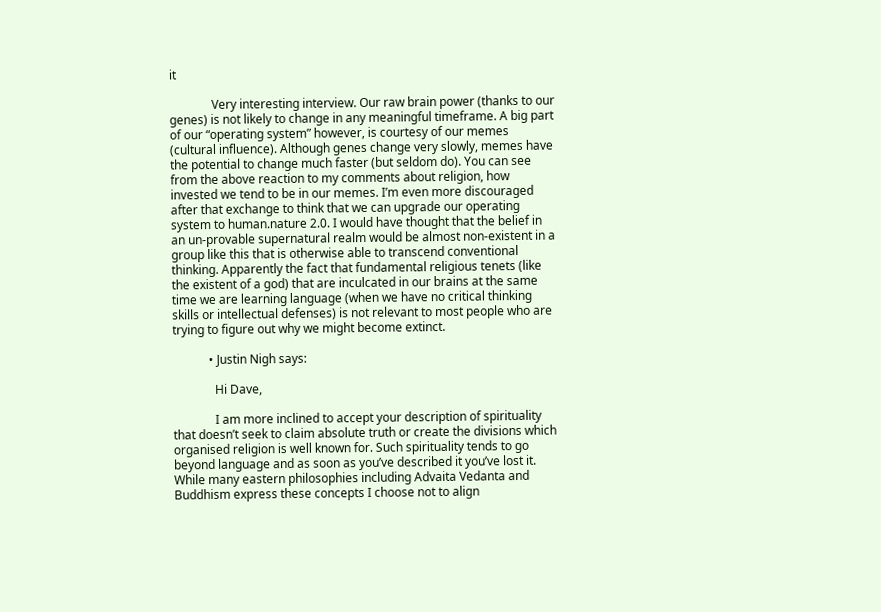it

              Very interesting interview. Our raw brain power (thanks to our genes) is not likely to change in any meaningful timeframe. A big part of our “operating system” however, is courtesy of our memes (cultural influence). Although genes change very slowly, memes have the potential to change much faster (but seldom do). You can see from the above reaction to my comments about religion, how invested we tend to be in our memes. I’m even more discouraged after that exchange to think that we can upgrade our operating system to human.nature 2.0. I would have thought that the belief in an un-provable supernatural realm would be almost non-existent in a group like this that is otherwise able to transcend conventional thinking. Apparently the fact that fundamental religious tenets (like the existent of a god) that are inculcated in our brains at the same time we are learning language (when we have no critical thinking skills or intellectual defenses) is not relevant to most people who are trying to figure out why we might become extinct.

            • Justin Nigh says:

              Hi Dave,

              I am more inclined to accept your description of spirituality that doesn’t seek to claim absolute truth or create the divisions which organised religion is well known for. Such spirituality tends to go beyond language and as soon as you’ve described it you’ve lost it. While many eastern philosophies including Advaita Vedanta and Buddhism express these concepts I choose not to align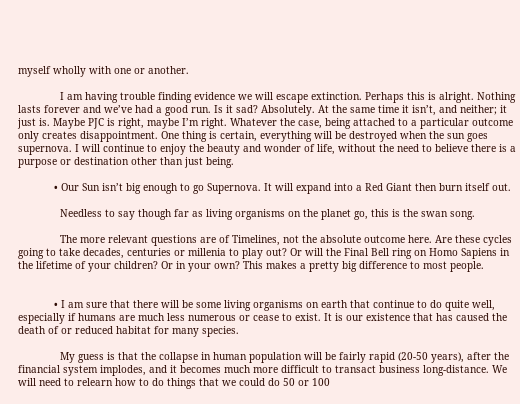myself wholly with one or another.

              I am having trouble finding evidence we will escape extinction. Perhaps this is alright. Nothing lasts forever and we’ve had a good run. Is it sad? Absolutely. At the same time it isn’t, and neither; it just is. Maybe PJC is right, maybe I’m right. Whatever the case, being attached to a particular outcome only creates disappointment. One thing is certain, everything will be destroyed when the sun goes supernova. I will continue to enjoy the beauty and wonder of life, without the need to believe there is a purpose or destination other than just being.

            • Our Sun isn’t big enough to go Supernova. It will expand into a Red Giant then burn itself out.

              Needless to say though far as living organisms on the planet go, this is the swan song.

              The more relevant questions are of Timelines, not the absolute outcome here. Are these cycles going to take decades, centuries or millenia to play out? Or will the Final Bell ring on Homo Sapiens in the lifetime of your children? Or in your own? This makes a pretty big difference to most people.


            • I am sure that there will be some living organisms on earth that continue to do quite well, especially if humans are much less numerous or cease to exist. It is our existence that has caused the death of or reduced habitat for many species.

              My guess is that the collapse in human population will be fairly rapid (20-50 years), after the financial system implodes, and it becomes much more difficult to transact business long-distance. We will need to relearn how to do things that we could do 50 or 100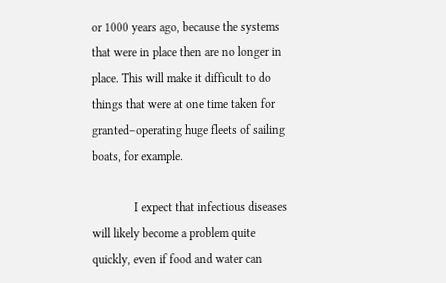or 1000 years ago, because the systems that were in place then are no longer in place. This will make it difficult to do things that were at one time taken for granted–operating huge fleets of sailing boats, for example.

              I expect that infectious diseases will likely become a problem quite quickly, even if food and water can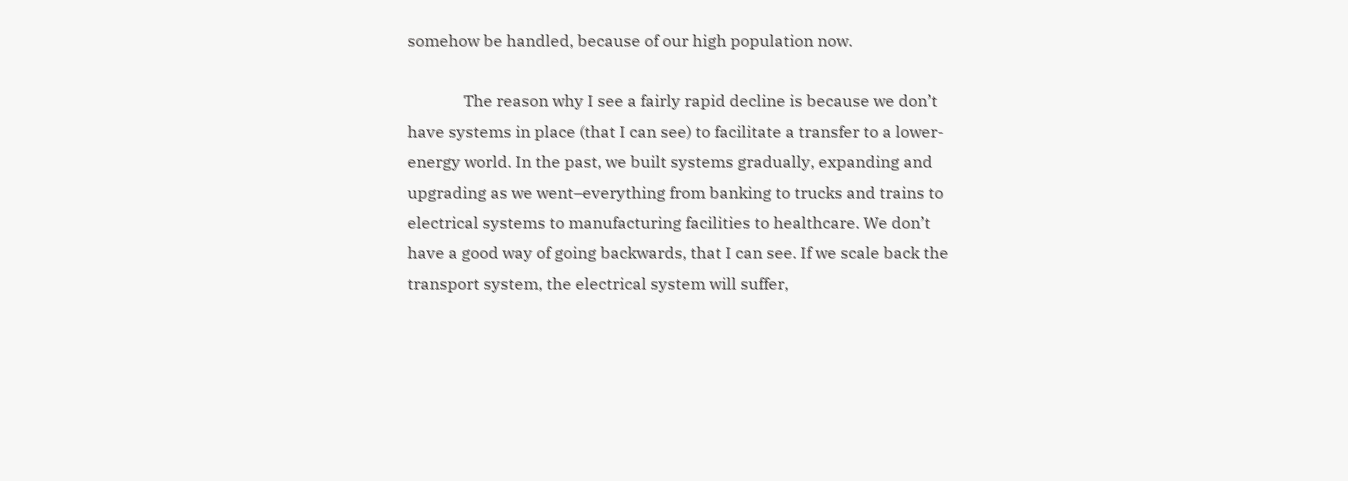somehow be handled, because of our high population now.

              The reason why I see a fairly rapid decline is because we don’t have systems in place (that I can see) to facilitate a transfer to a lower-energy world. In the past, we built systems gradually, expanding and upgrading as we went–everything from banking to trucks and trains to electrical systems to manufacturing facilities to healthcare. We don’t have a good way of going backwards, that I can see. If we scale back the transport system, the electrical system will suffer,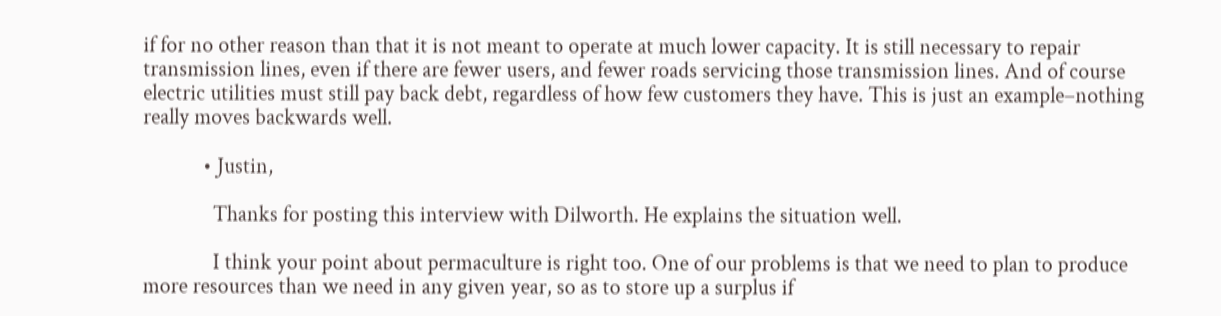if for no other reason than that it is not meant to operate at much lower capacity. It is still necessary to repair transmission lines, even if there are fewer users, and fewer roads servicing those transmission lines. And of course electric utilities must still pay back debt, regardless of how few customers they have. This is just an example–nothing really moves backwards well.

            • Justin,

              Thanks for posting this interview with Dilworth. He explains the situation well.

              I think your point about permaculture is right too. One of our problems is that we need to plan to produce more resources than we need in any given year, so as to store up a surplus if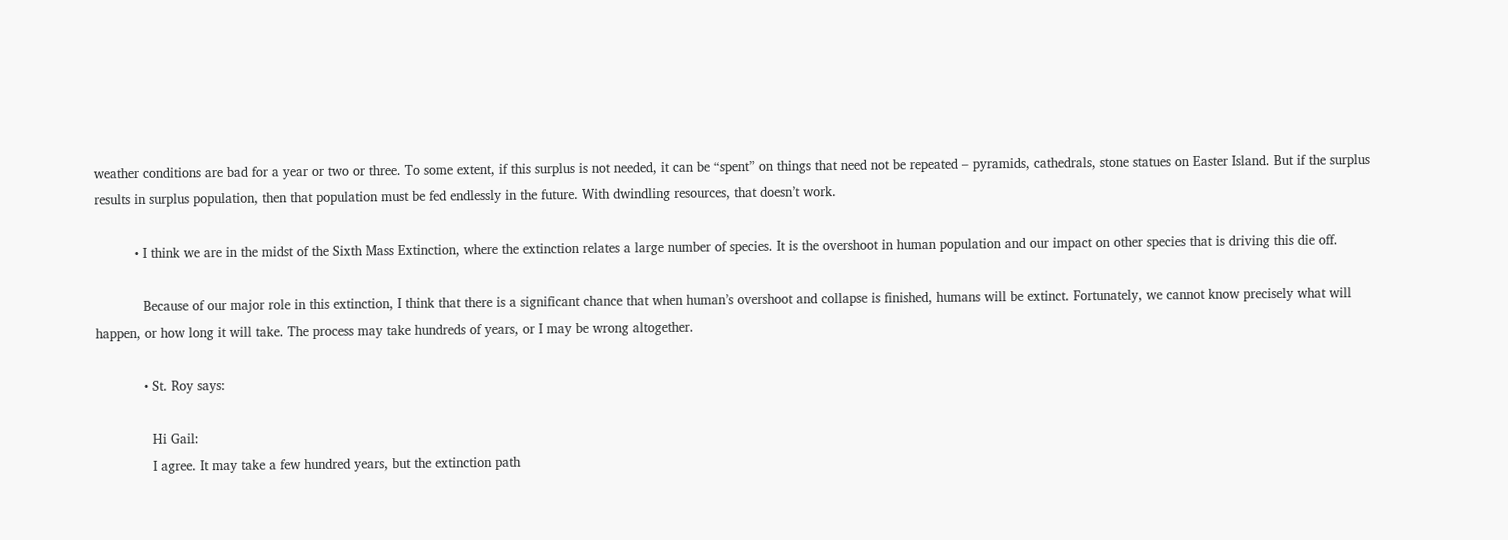weather conditions are bad for a year or two or three. To some extent, if this surplus is not needed, it can be “spent” on things that need not be repeated – pyramids, cathedrals, stone statues on Easter Island. But if the surplus results in surplus population, then that population must be fed endlessly in the future. With dwindling resources, that doesn’t work.

          • I think we are in the midst of the Sixth Mass Extinction, where the extinction relates a large number of species. It is the overshoot in human population and our impact on other species that is driving this die off.

            Because of our major role in this extinction, I think that there is a significant chance that when human’s overshoot and collapse is finished, humans will be extinct. Fortunately, we cannot know precisely what will happen, or how long it will take. The process may take hundreds of years, or I may be wrong altogether.

            • St. Roy says:

              Hi Gail:
              I agree. It may take a few hundred years, but the extinction path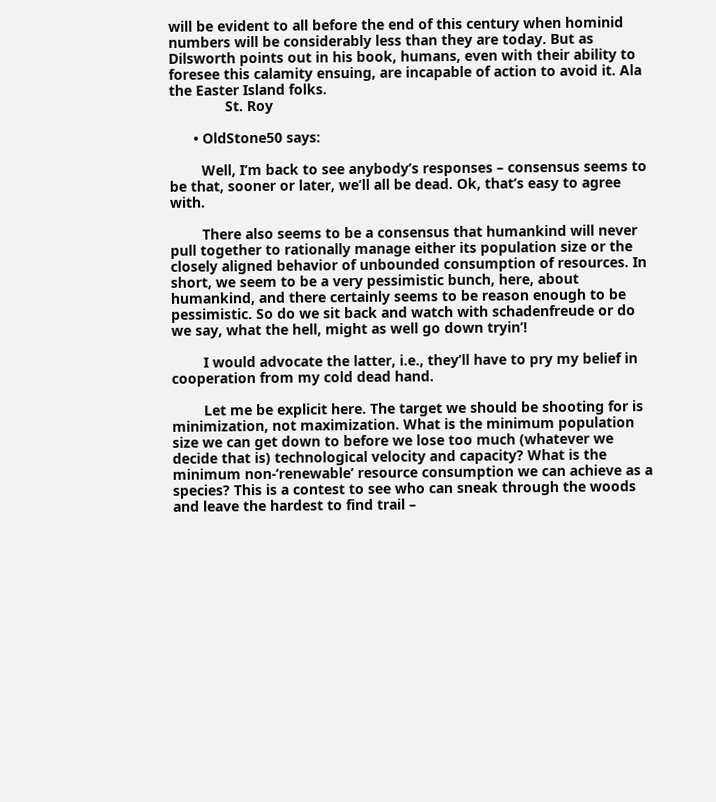will be evident to all before the end of this century when hominid numbers will be considerably less than they are today. But as Dilsworth points out in his book, humans, even with their ability to foresee this calamity ensuing, are incapable of action to avoid it. Ala the Easter Island folks.
              St. Roy

      • OldStone50 says:

        Well, I’m back to see anybody’s responses – consensus seems to be that, sooner or later, we’ll all be dead. Ok, that’s easy to agree with.

        There also seems to be a consensus that humankind will never pull together to rationally manage either its population size or the closely aligned behavior of unbounded consumption of resources. In short, we seem to be a very pessimistic bunch, here, about humankind, and there certainly seems to be reason enough to be pessimistic. So do we sit back and watch with schadenfreude or do we say, what the hell, might as well go down tryin’!

        I would advocate the latter, i.e., they’ll have to pry my belief in cooperation from my cold dead hand.

        Let me be explicit here. The target we should be shooting for is minimization, not maximization. What is the minimum population size we can get down to before we lose too much (whatever we decide that is) technological velocity and capacity? What is the minimum non-‘renewable’ resource consumption we can achieve as a species? This is a contest to see who can sneak through the woods and leave the hardest to find trail –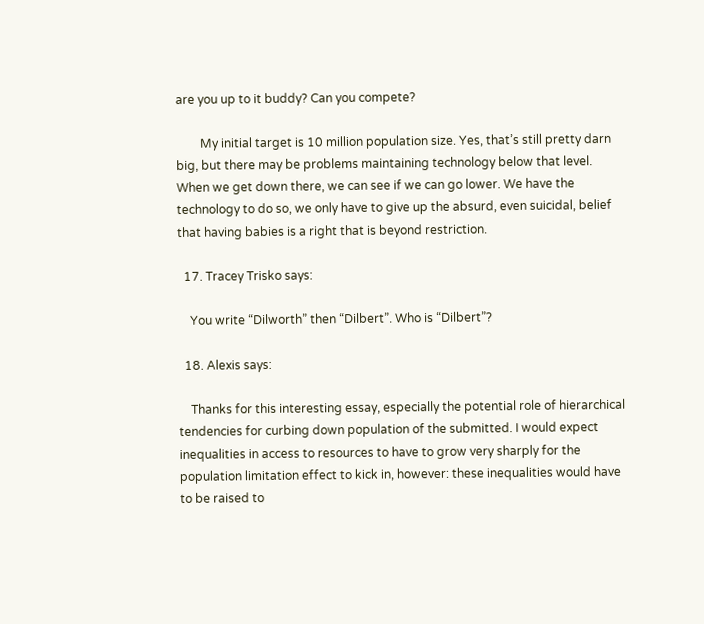are you up to it buddy? Can you compete?

        My initial target is 10 million population size. Yes, that’s still pretty darn big, but there may be problems maintaining technology below that level. When we get down there, we can see if we can go lower. We have the technology to do so, we only have to give up the absurd, even suicidal, belief that having babies is a right that is beyond restriction.

  17. Tracey Trisko says:

    You write “Dilworth” then “Dilbert”. Who is “Dilbert”?

  18. Alexis says:

    Thanks for this interesting essay, especially the potential role of hierarchical tendencies for curbing down population of the submitted. I would expect inequalities in access to resources to have to grow very sharply for the population limitation effect to kick in, however: these inequalities would have to be raised to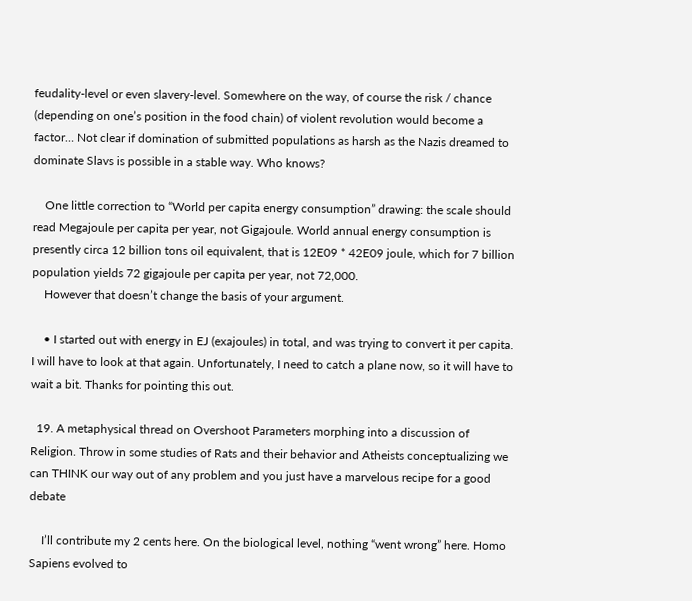feudality-level or even slavery-level. Somewhere on the way, of course the risk / chance (depending on one’s position in the food chain) of violent revolution would become a factor… Not clear if domination of submitted populations as harsh as the Nazis dreamed to dominate Slavs is possible in a stable way. Who knows?

    One little correction to “World per capita energy consumption” drawing: the scale should read Megajoule per capita per year, not Gigajoule. World annual energy consumption is presently circa 12 billion tons oil equivalent, that is 12E09 * 42E09 joule, which for 7 billion population yields 72 gigajoule per capita per year, not 72,000.
    However that doesn’t change the basis of your argument.

    • I started out with energy in EJ (exajoules) in total, and was trying to convert it per capita. I will have to look at that again. Unfortunately, I need to catch a plane now, so it will have to wait a bit. Thanks for pointing this out.

  19. A metaphysical thread on Overshoot Parameters morphing into a discussion of Religion. Throw in some studies of Rats and their behavior and Atheists conceptualizing we can THINK our way out of any problem and you just have a marvelous recipe for a good debate

    I’ll contribute my 2 cents here. On the biological level, nothing “went wrong” here. Homo Sapiens evolved to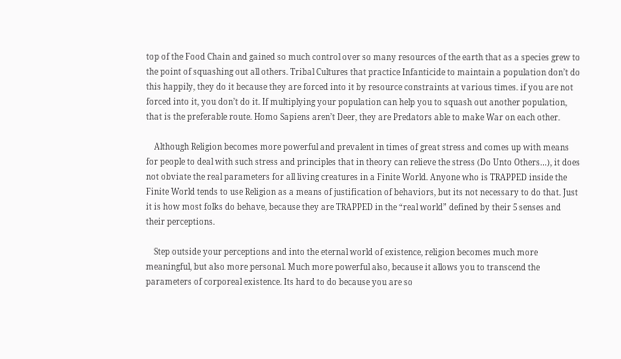top of the Food Chain and gained so much control over so many resources of the earth that as a species grew to the point of squashing out all others. Tribal Cultures that practice Infanticide to maintain a population don’t do this happily, they do it because they are forced into it by resource constraints at various times. if you are not forced into it, you don’t do it. If multiplying your population can help you to squash out another population, that is the preferable route. Homo Sapiens aren’t Deer, they are Predators able to make War on each other.

    Although Religion becomes more powerful and prevalent in times of great stress and comes up with means for people to deal with such stress and principles that in theory can relieve the stress (Do Unto Others…), it does not obviate the real parameters for all living creatures in a Finite World. Anyone who is TRAPPED inside the Finite World tends to use Religion as a means of justification of behaviors, but its not necessary to do that. Just it is how most folks do behave, because they are TRAPPED in the “real world” defined by their 5 senses and their perceptions.

    Step outside your perceptions and into the eternal world of existence, religion becomes much more meaningful, but also more personal. Much more powerful also, because it allows you to transcend the parameters of corporeal existence. Its hard to do because you are so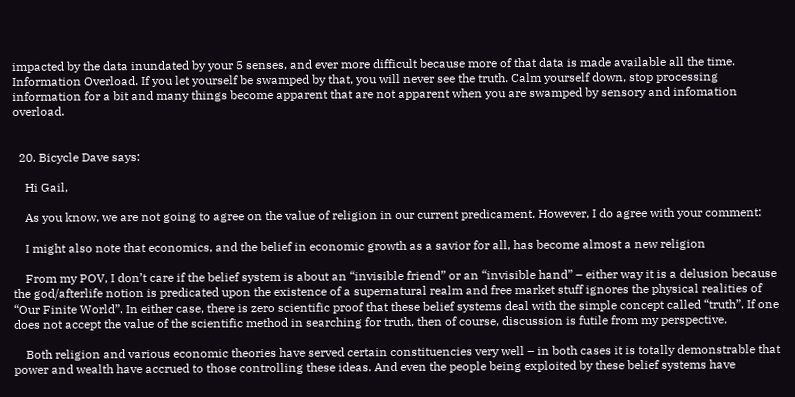impacted by the data inundated by your 5 senses, and ever more difficult because more of that data is made available all the time. Information Overload. If you let yourself be swamped by that, you will never see the truth. Calm yourself down, stop processing information for a bit and many things become apparent that are not apparent when you are swamped by sensory and infomation overload.


  20. Bicycle Dave says:

    Hi Gail,

    As you know, we are not going to agree on the value of religion in our current predicament. However, I do agree with your comment:

    I might also note that economics, and the belief in economic growth as a savior for all, has become almost a new religion

    From my POV, I don’t care if the belief system is about an “invisible friend” or an “invisible hand” – either way it is a delusion because the god/afterlife notion is predicated upon the existence of a supernatural realm and free market stuff ignores the physical realities of “Our Finite World”. In either case, there is zero scientific proof that these belief systems deal with the simple concept called “truth”. If one does not accept the value of the scientific method in searching for truth, then of course, discussion is futile from my perspective.

    Both religion and various economic theories have served certain constituencies very well – in both cases it is totally demonstrable that power and wealth have accrued to those controlling these ideas. And even the people being exploited by these belief systems have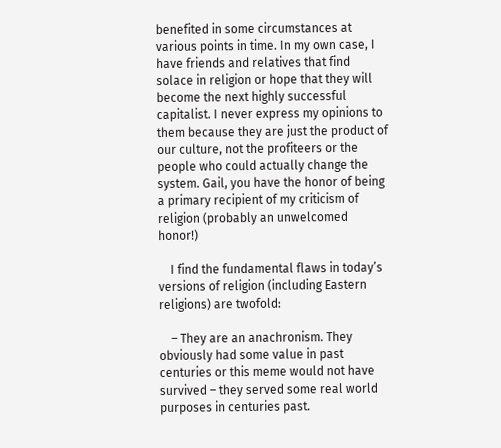benefited in some circumstances at various points in time. In my own case, I have friends and relatives that find solace in religion or hope that they will become the next highly successful capitalist. I never express my opinions to them because they are just the product of our culture, not the profiteers or the people who could actually change the system. Gail, you have the honor of being a primary recipient of my criticism of religion (probably an unwelcomed honor!)

    I find the fundamental flaws in today’s versions of religion (including Eastern religions) are twofold:

    – They are an anachronism. They obviously had some value in past centuries or this meme would not have survived – they served some real world purposes in centuries past.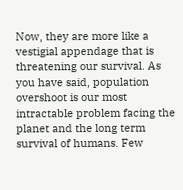Now, they are more like a vestigial appendage that is threatening our survival. As you have said, population overshoot is our most intractable problem facing the planet and the long term survival of humans. Few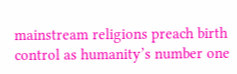mainstream religions preach birth control as humanity’s number one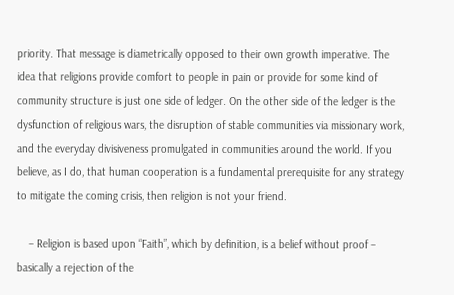priority. That message is diametrically opposed to their own growth imperative. The idea that religions provide comfort to people in pain or provide for some kind of community structure is just one side of ledger. On the other side of the ledger is the dysfunction of religious wars, the disruption of stable communities via missionary work, and the everyday divisiveness promulgated in communities around the world. If you believe, as I do, that human cooperation is a fundamental prerequisite for any strategy to mitigate the coming crisis, then religion is not your friend.

    – Religion is based upon “Faith”, which by definition, is a belief without proof – basically a rejection of the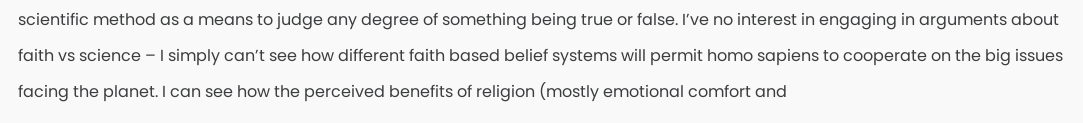scientific method as a means to judge any degree of something being true or false. I’ve no interest in engaging in arguments about faith vs science – I simply can’t see how different faith based belief systems will permit homo sapiens to cooperate on the big issues facing the planet. I can see how the perceived benefits of religion (mostly emotional comfort and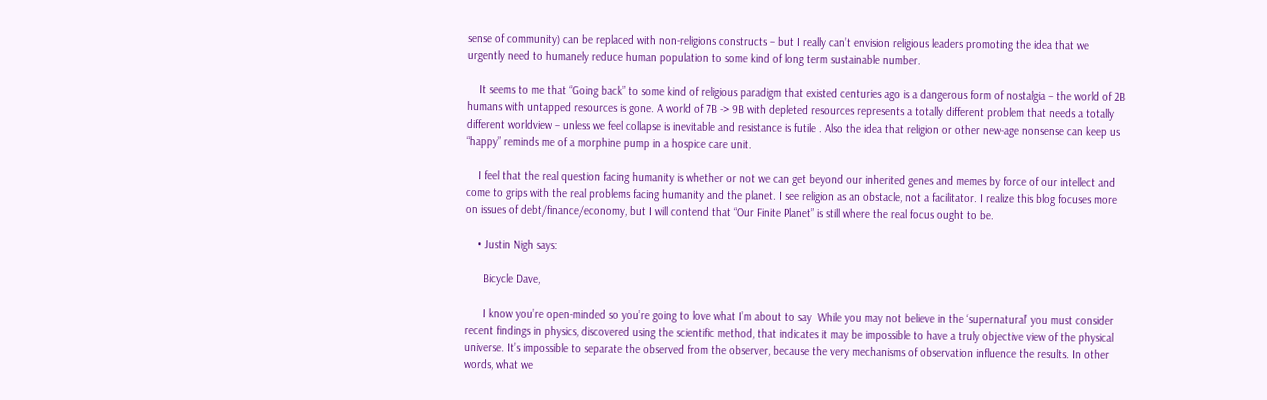sense of community) can be replaced with non-religions constructs – but I really can’t envision religious leaders promoting the idea that we urgently need to humanely reduce human population to some kind of long term sustainable number.

    It seems to me that “Going back” to some kind of religious paradigm that existed centuries ago is a dangerous form of nostalgia – the world of 2B humans with untapped resources is gone. A world of 7B -> 9B with depleted resources represents a totally different problem that needs a totally different worldview – unless we feel collapse is inevitable and resistance is futile . Also the idea that religion or other new-age nonsense can keep us “happy” reminds me of a morphine pump in a hospice care unit.

    I feel that the real question facing humanity is whether or not we can get beyond our inherited genes and memes by force of our intellect and come to grips with the real problems facing humanity and the planet. I see religion as an obstacle, not a facilitator. I realize this blog focuses more on issues of debt/finance/economy, but I will contend that “Our Finite Planet” is still where the real focus ought to be.

    • Justin Nigh says:

      Bicycle Dave,

      I know you’re open-minded so you’re going to love what I’m about to say  While you may not believe in the ‘supernatural’ you must consider recent findings in physics, discovered using the scientific method, that indicates it may be impossible to have a truly objective view of the physical universe. It’s impossible to separate the observed from the observer, because the very mechanisms of observation influence the results. In other words, what we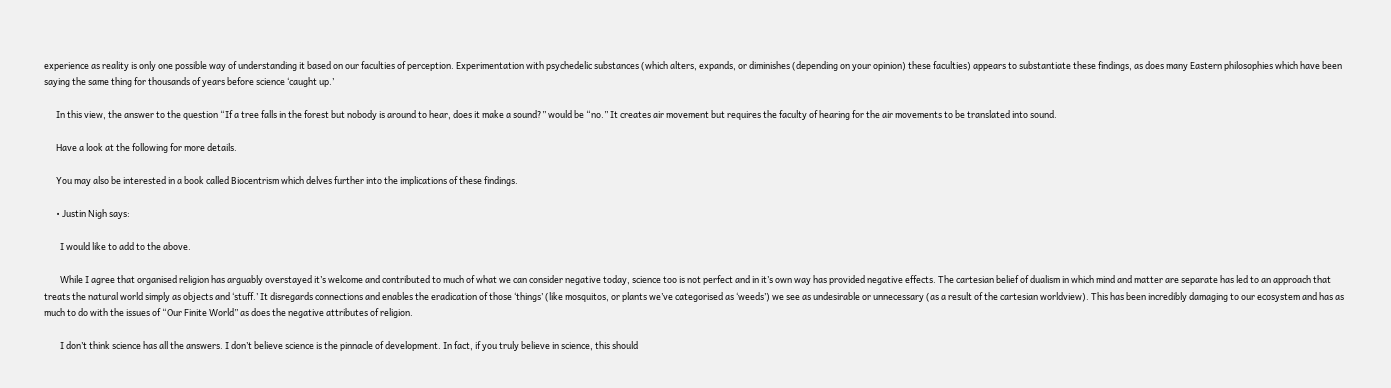experience as reality is only one possible way of understanding it based on our faculties of perception. Experimentation with psychedelic substances (which alters, expands, or diminishes (depending on your opinion) these faculties) appears to substantiate these findings, as does many Eastern philosophies which have been saying the same thing for thousands of years before science ‘caught up.’

      In this view, the answer to the question “If a tree falls in the forest but nobody is around to hear, does it make a sound?” would be “no.” It creates air movement but requires the faculty of hearing for the air movements to be translated into sound.

      Have a look at the following for more details.

      You may also be interested in a book called Biocentrism which delves further into the implications of these findings.

      • Justin Nigh says:

        I would like to add to the above.

        While I agree that organised religion has arguably overstayed it’s welcome and contributed to much of what we can consider negative today, science too is not perfect and in it’s own way has provided negative effects. The cartesian belief of dualism in which mind and matter are separate has led to an approach that treats the natural world simply as objects and ‘stuff.’ It disregards connections and enables the eradication of those ‘things’ (like mosquitos, or plants we’ve categorised as ‘weeds’) we see as undesirable or unnecessary (as a result of the cartesian worldview). This has been incredibly damaging to our ecosystem and has as much to do with the issues of “Our Finite World” as does the negative attributes of religion.

        I don’t think science has all the answers. I don’t believe science is the pinnacle of development. In fact, if you truly believe in science, this should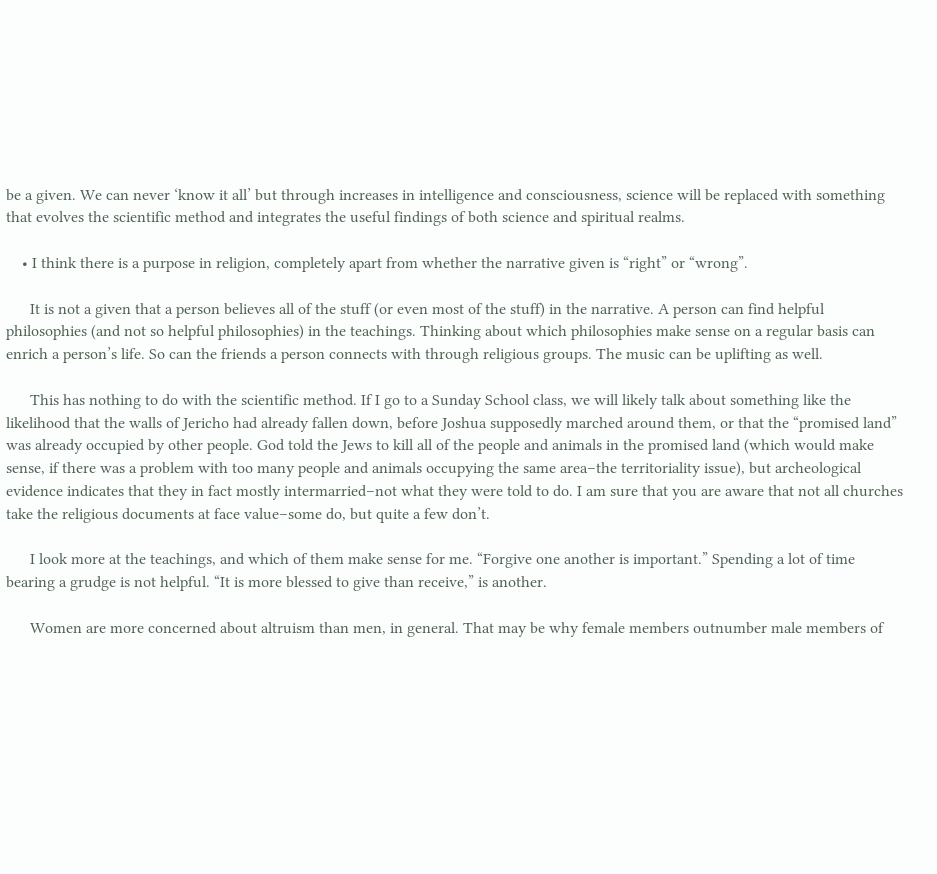be a given. We can never ‘know it all’ but through increases in intelligence and consciousness, science will be replaced with something that evolves the scientific method and integrates the useful findings of both science and spiritual realms.

    • I think there is a purpose in religion, completely apart from whether the narrative given is “right” or “wrong”.

      It is not a given that a person believes all of the stuff (or even most of the stuff) in the narrative. A person can find helpful philosophies (and not so helpful philosophies) in the teachings. Thinking about which philosophies make sense on a regular basis can enrich a person’s life. So can the friends a person connects with through religious groups. The music can be uplifting as well.

      This has nothing to do with the scientific method. If I go to a Sunday School class, we will likely talk about something like the likelihood that the walls of Jericho had already fallen down, before Joshua supposedly marched around them, or that the “promised land” was already occupied by other people. God told the Jews to kill all of the people and animals in the promised land (which would make sense, if there was a problem with too many people and animals occupying the same area–the territoriality issue), but archeological evidence indicates that they in fact mostly intermarried–not what they were told to do. I am sure that you are aware that not all churches take the religious documents at face value–some do, but quite a few don’t.

      I look more at the teachings, and which of them make sense for me. “Forgive one another is important.” Spending a lot of time bearing a grudge is not helpful. “It is more blessed to give than receive,” is another.

      Women are more concerned about altruism than men, in general. That may be why female members outnumber male members of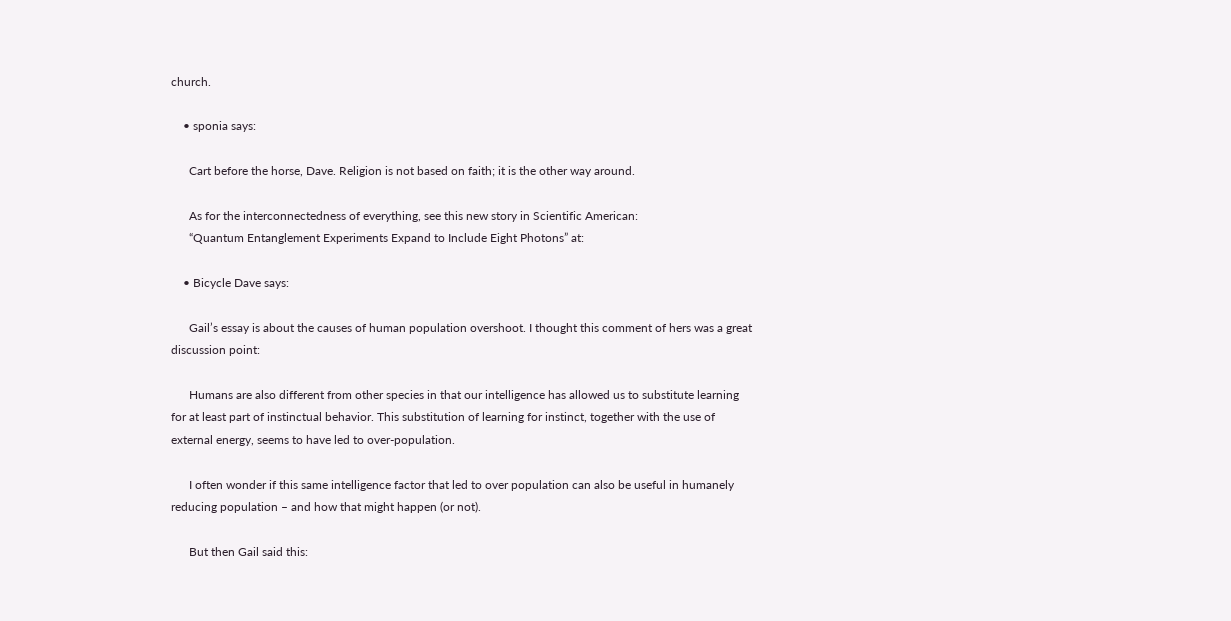church.

    • sponia says:

      Cart before the horse, Dave. Religion is not based on faith; it is the other way around.

      As for the interconnectedness of everything, see this new story in Scientific American:
      “Quantum Entanglement Experiments Expand to Include Eight Photons” at:

    • Bicycle Dave says:

      Gail’s essay is about the causes of human population overshoot. I thought this comment of hers was a great discussion point:

      Humans are also different from other species in that our intelligence has allowed us to substitute learning for at least part of instinctual behavior. This substitution of learning for instinct, together with the use of external energy, seems to have led to over-population.

      I often wonder if this same intelligence factor that led to over population can also be useful in humanely reducing population – and how that might happen (or not).

      But then Gail said this: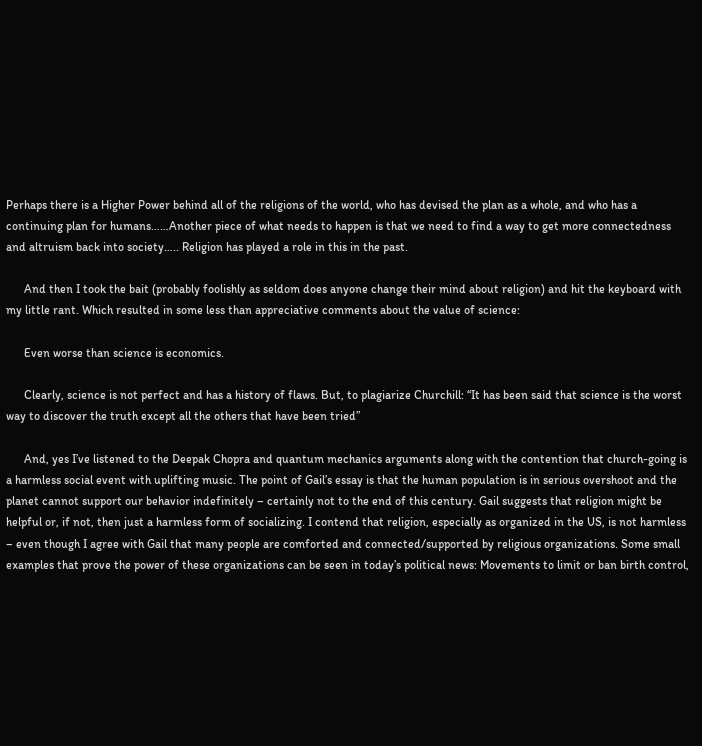Perhaps there is a Higher Power behind all of the religions of the world, who has devised the plan as a whole, and who has a continuing plan for humans……Another piece of what needs to happen is that we need to find a way to get more connectedness and altruism back into society….. Religion has played a role in this in the past.

      And then I took the bait (probably foolishly as seldom does anyone change their mind about religion) and hit the keyboard with my little rant. Which resulted in some less than appreciative comments about the value of science:

      Even worse than science is economics.

      Clearly, science is not perfect and has a history of flaws. But, to plagiarize Churchill: “It has been said that science is the worst way to discover the truth except all the others that have been tried”

      And, yes I’ve listened to the Deepak Chopra and quantum mechanics arguments along with the contention that church-going is a harmless social event with uplifting music. The point of Gail’s essay is that the human population is in serious overshoot and the planet cannot support our behavior indefinitely – certainly not to the end of this century. Gail suggests that religion might be helpful or, if not, then just a harmless form of socializing. I contend that religion, especially as organized in the US, is not harmless – even though I agree with Gail that many people are comforted and connected/supported by religious organizations. Some small examples that prove the power of these organizations can be seen in today’s political news: Movements to limit or ban birth control,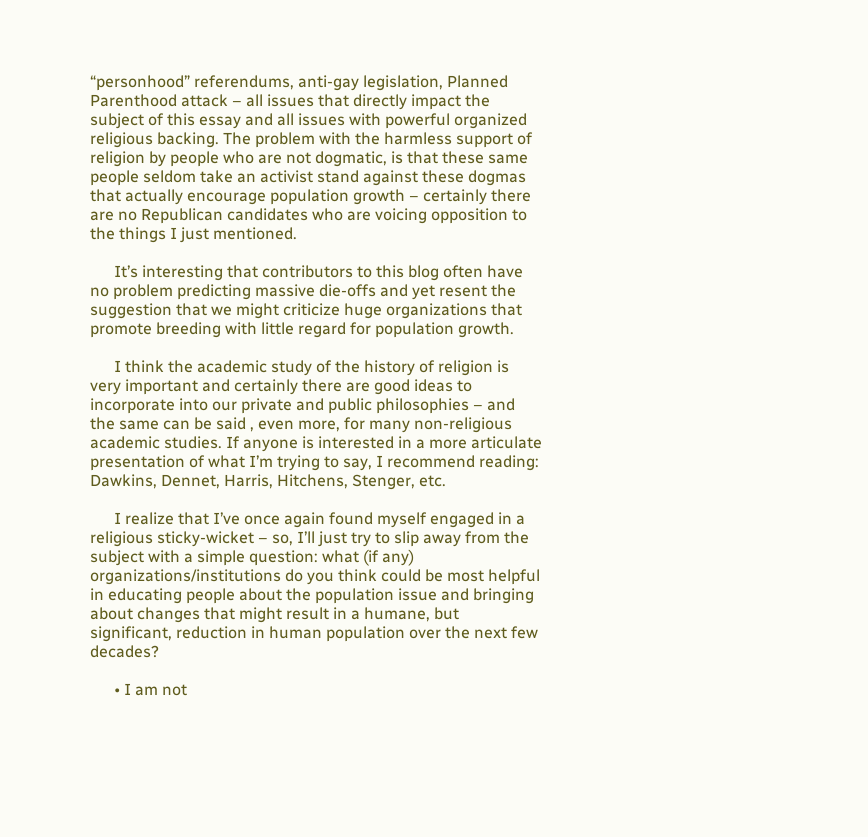“personhood” referendums, anti-gay legislation, Planned Parenthood attack – all issues that directly impact the subject of this essay and all issues with powerful organized religious backing. The problem with the harmless support of religion by people who are not dogmatic, is that these same people seldom take an activist stand against these dogmas that actually encourage population growth – certainly there are no Republican candidates who are voicing opposition to the things I just mentioned.

      It’s interesting that contributors to this blog often have no problem predicting massive die-offs and yet resent the suggestion that we might criticize huge organizations that promote breeding with little regard for population growth.

      I think the academic study of the history of religion is very important and certainly there are good ideas to incorporate into our private and public philosophies – and the same can be said , even more, for many non-religious academic studies. If anyone is interested in a more articulate presentation of what I’m trying to say, I recommend reading: Dawkins, Dennet, Harris, Hitchens, Stenger, etc.

      I realize that I’ve once again found myself engaged in a religious sticky-wicket – so, I’ll just try to slip away from the subject with a simple question: what (if any) organizations/institutions do you think could be most helpful in educating people about the population issue and bringing about changes that might result in a humane, but significant, reduction in human population over the next few decades?

      • I am not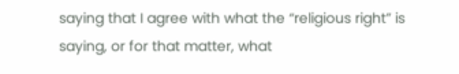saying that I agree with what the “religious right” is saying, or for that matter, what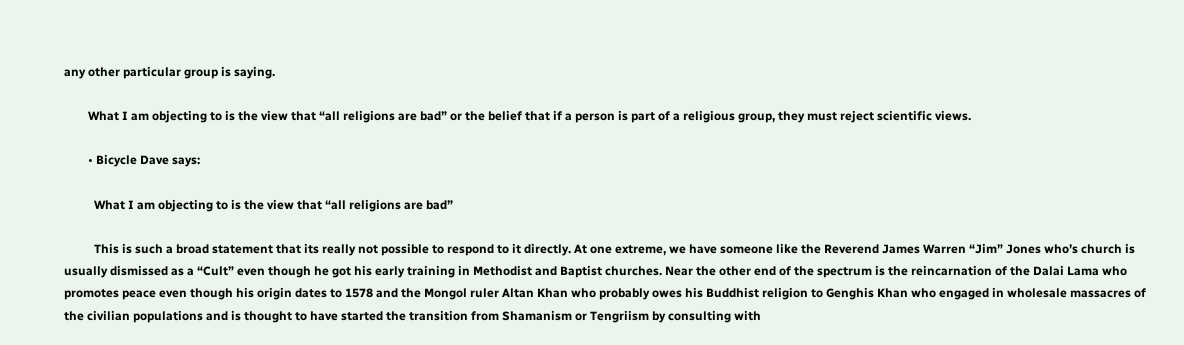any other particular group is saying.

        What I am objecting to is the view that “all religions are bad” or the belief that if a person is part of a religious group, they must reject scientific views.

        • Bicycle Dave says:

          What I am objecting to is the view that “all religions are bad”

          This is such a broad statement that its really not possible to respond to it directly. At one extreme, we have someone like the Reverend James Warren “Jim” Jones who’s church is usually dismissed as a “Cult” even though he got his early training in Methodist and Baptist churches. Near the other end of the spectrum is the reincarnation of the Dalai Lama who promotes peace even though his origin dates to 1578 and the Mongol ruler Altan Khan who probably owes his Buddhist religion to Genghis Khan who engaged in wholesale massacres of the civilian populations and is thought to have started the transition from Shamanism or Tengriism by consulting with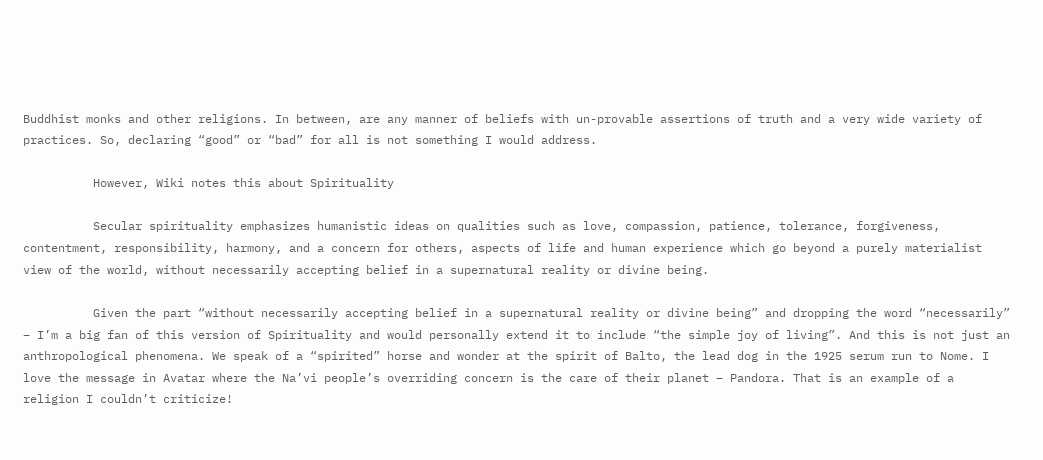Buddhist monks and other religions. In between, are any manner of beliefs with un-provable assertions of truth and a very wide variety of practices. So, declaring “good” or “bad” for all is not something I would address.

          However, Wiki notes this about Spirituality

          Secular spirituality emphasizes humanistic ideas on qualities such as love, compassion, patience, tolerance, forgiveness, contentment, responsibility, harmony, and a concern for others, aspects of life and human experience which go beyond a purely materialist view of the world, without necessarily accepting belief in a supernatural reality or divine being.

          Given the part “without necessarily accepting belief in a supernatural reality or divine being” and dropping the word “necessarily” – I’m a big fan of this version of Spirituality and would personally extend it to include “the simple joy of living”. And this is not just an anthropological phenomena. We speak of a “spirited” horse and wonder at the spirit of Balto, the lead dog in the 1925 serum run to Nome. I love the message in Avatar where the Na’vi people’s overriding concern is the care of their planet – Pandora. That is an example of a religion I couldn’t criticize!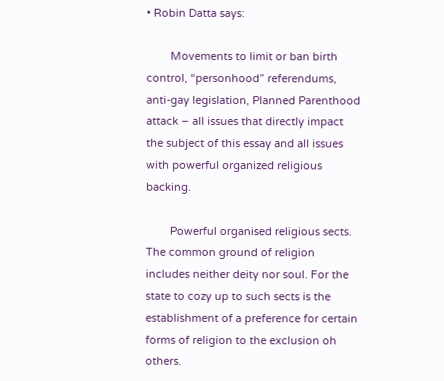• Robin Datta says:

        Movements to limit or ban birth control, “personhood” referendums, anti-gay legislation, Planned Parenthood attack – all issues that directly impact the subject of this essay and all issues with powerful organized religious backing.

        Powerful organised religious sects. The common ground of religion includes neither deity nor soul. For the state to cozy up to such sects is the establishment of a preference for certain forms of religion to the exclusion oh others.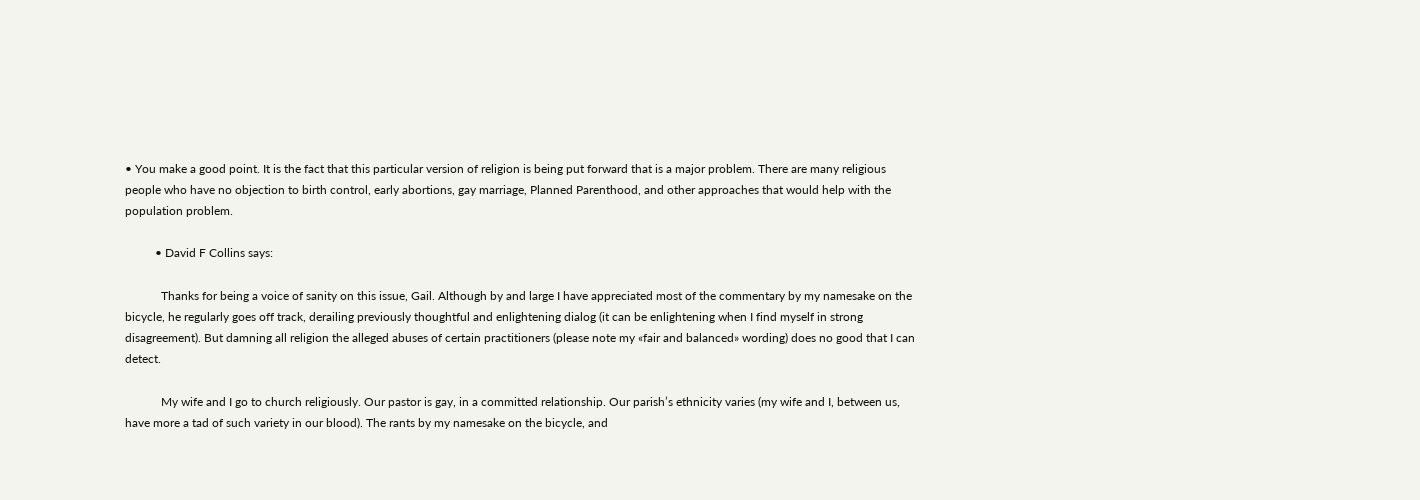• You make a good point. It is the fact that this particular version of religion is being put forward that is a major problem. There are many religious people who have no objection to birth control, early abortions, gay marriage, Planned Parenthood, and other approaches that would help with the population problem.

          • David F Collins says:

            Thanks for being a voice of sanity on this issue, Gail. Although by and large I have appreciated most of the commentary by my namesake on the bicycle, he regularly goes off track, derailing previously thoughtful and enlightening dialog (it can be enlightening when I find myself in strong disagreement). But damning all religion the alleged abuses of certain practitioners (please note my «fair and balanced» wording) does no good that I can detect.

            My wife and I go to church religiously. Our pastor is gay, in a committed relationship. Our parish’s ethnicity varies (my wife and I, between us, have more a tad of such variety in our blood). The rants by my namesake on the bicycle, and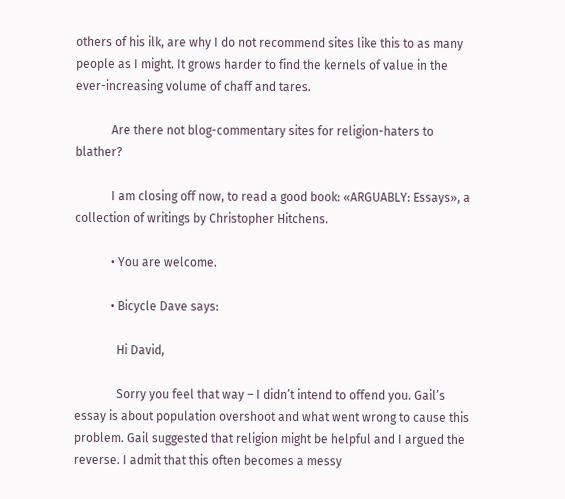others of his ilk, are why I do not recommend sites like this to as many people as I might. It grows harder to find the kernels of value in the ever-increasing volume of chaff and tares.

            Are there not blog-commentary sites for religion-haters to blather?

            I am closing off now, to read a good book: «ARGUABLY: Essays», a collection of writings by Christopher Hitchens.

            • You are welcome.

            • Bicycle Dave says:

              Hi David,

              Sorry you feel that way – I didn’t intend to offend you. Gail’s essay is about population overshoot and what went wrong to cause this problem. Gail suggested that religion might be helpful and I argued the reverse. I admit that this often becomes a messy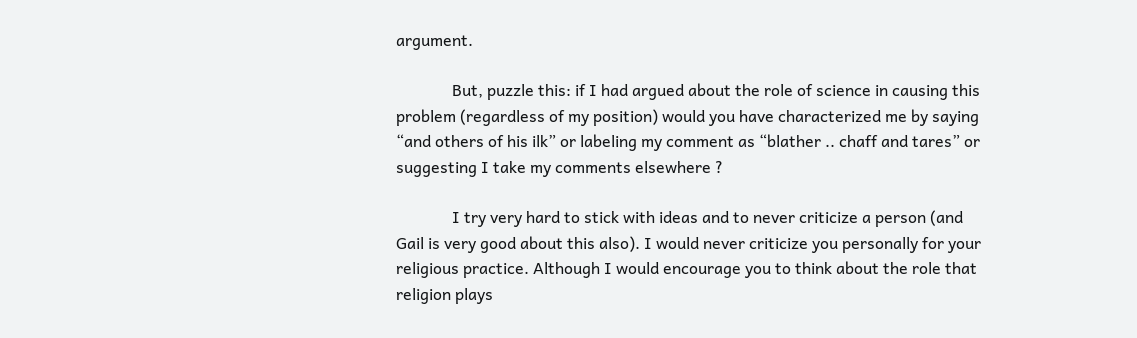argument.

              But, puzzle this: if I had argued about the role of science in causing this problem (regardless of my position) would you have characterized me by saying “and others of his ilk” or labeling my comment as “blather .. chaff and tares” or suggesting I take my comments elsewhere ?

              I try very hard to stick with ideas and to never criticize a person (and Gail is very good about this also). I would never criticize you personally for your religious practice. Although I would encourage you to think about the role that religion plays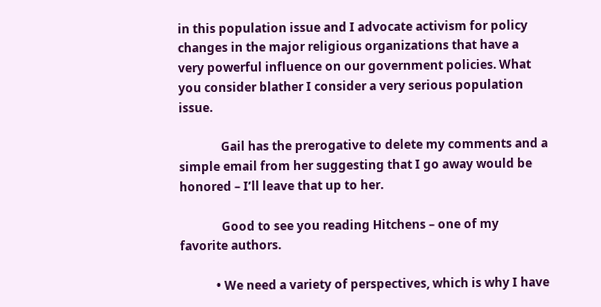in this population issue and I advocate activism for policy changes in the major religious organizations that have a very powerful influence on our government policies. What you consider blather I consider a very serious population issue.

              Gail has the prerogative to delete my comments and a simple email from her suggesting that I go away would be honored – I’ll leave that up to her.

              Good to see you reading Hitchens – one of my favorite authors.

            • We need a variety of perspectives, which is why I have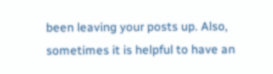been leaving your posts up. Also, sometimes it is helpful to have an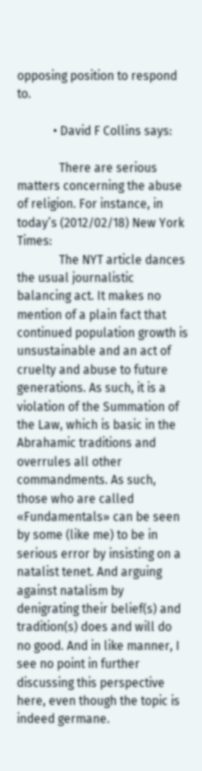opposing position to respond to.

            • David F Collins says:

              There are serious matters concerning the abuse of religion. For instance, in today’s (2012/02/18) New York Times:
              The NYT article dances the usual journalistic balancing act. It makes no mention of a plain fact that continued population growth is unsustainable and an act of cruelty and abuse to future generations. As such, it is a violation of the Summation of the Law, which is basic in the Abrahamic traditions and overrules all other commandments. As such, those who are called «Fundamentals» can be seen by some (like me) to be in serious error by insisting on a natalist tenet. And arguing against natalism by denigrating their belief(s) and tradition(s) does and will do no good. And in like manner, I see no point in further discussing this perspective here, even though the topic is indeed germane.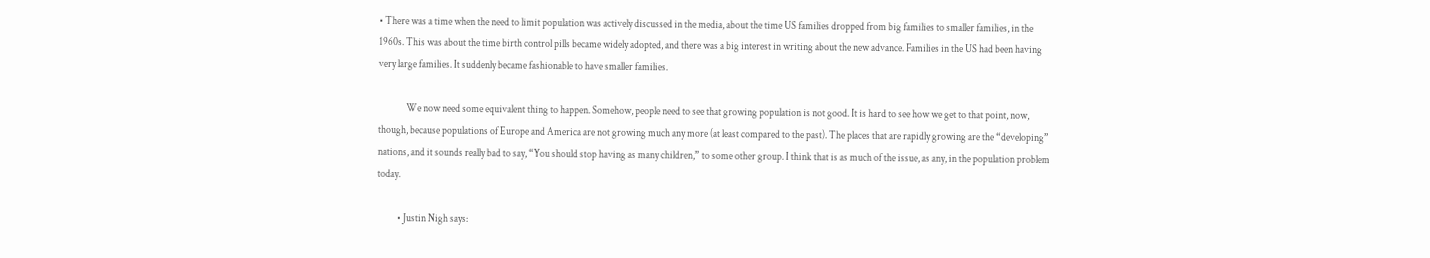• There was a time when the need to limit population was actively discussed in the media, about the time US families dropped from big families to smaller families, in the 1960s. This was about the time birth control pills became widely adopted, and there was a big interest in writing about the new advance. Families in the US had been having very large families. It suddenly became fashionable to have smaller families.

              We now need some equivalent thing to happen. Somehow, people need to see that growing population is not good. It is hard to see how we get to that point, now, though, because populations of Europe and America are not growing much any more (at least compared to the past). The places that are rapidly growing are the “developing” nations, and it sounds really bad to say, “You should stop having as many children,” to some other group. I think that is as much of the issue, as any, in the population problem today.

          • Justin Nigh says: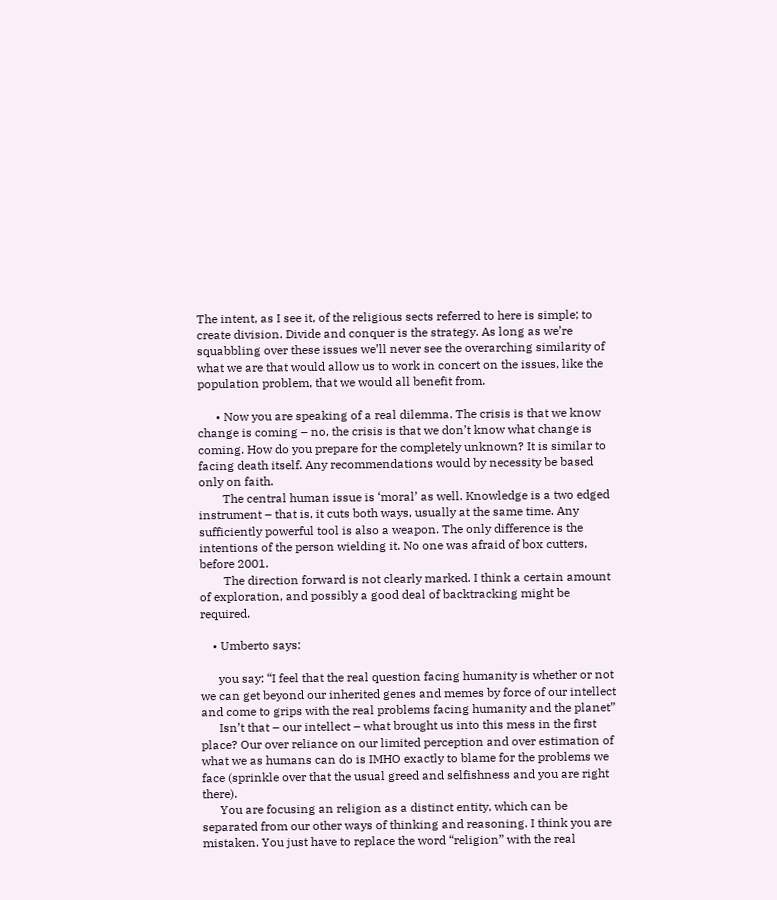The intent, as I see it, of the religious sects referred to here is simple; to create division. Divide and conquer is the strategy. As long as we’re squabbling over these issues we’ll never see the overarching similarity of what we are that would allow us to work in concert on the issues, like the population problem, that we would all benefit from.

      • Now you are speaking of a real dilemma. The crisis is that we know change is coming – no, the crisis is that we don’t know what change is coming. How do you prepare for the completely unknown? It is similar to facing death itself. Any recommendations would by necessity be based only on faith.
        The central human issue is ‘moral’ as well. Knowledge is a two edged instrument – that is, it cuts both ways, usually at the same time. Any sufficiently powerful tool is also a weapon. The only difference is the intentions of the person wielding it. No one was afraid of box cutters, before 2001.
        The direction forward is not clearly marked. I think a certain amount of exploration, and possibly a good deal of backtracking might be required.

    • Umberto says:

      you say: “I feel that the real question facing humanity is whether or not we can get beyond our inherited genes and memes by force of our intellect and come to grips with the real problems facing humanity and the planet”
      Isn’t that – our intellect – what brought us into this mess in the first place? Our over reliance on our limited perception and over estimation of what we as humans can do is IMHO exactly to blame for the problems we face (sprinkle over that the usual greed and selfishness and you are right there).
      You are focusing an religion as a distinct entity, which can be separated from our other ways of thinking and reasoning. I think you are mistaken. You just have to replace the word “religion” with the real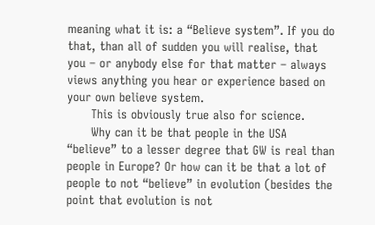meaning what it is: a “Believe system”. If you do that, than all of sudden you will realise, that you – or anybody else for that matter – always views anything you hear or experience based on your own believe system.
      This is obviously true also for science.
      Why can it be that people in the USA “believe” to a lesser degree that GW is real than people in Europe? Or how can it be that a lot of people to not “believe” in evolution (besides the point that evolution is not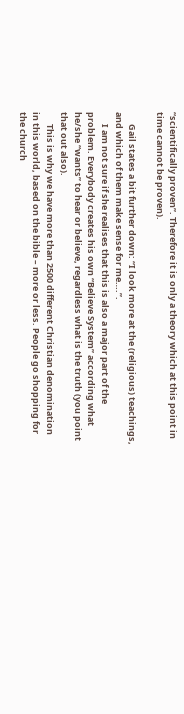“scientifically proven”. Therefore it is only a theory which at this point in time cannot be proven).

      Gail states a bit further down: “I look more at the (religious) teachings, and which of them make sense for me….”.
      I am not sure if she realises that this is also a major part of the problem. Everybody creates his own “Believe System” according what he/she “wants” to hear or believe, regardless what is the truth (you point that out also).
      This is why we have more than 2500 different Christian denomination in this world, based on the bible – more or less. People go shopping for the church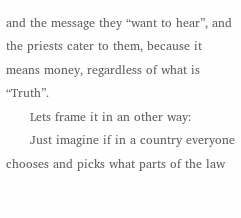and the message they “want to hear”, and the priests cater to them, because it means money, regardless of what is “Truth”.
      Lets frame it in an other way:
      Just imagine if in a country everyone chooses and picks what parts of the law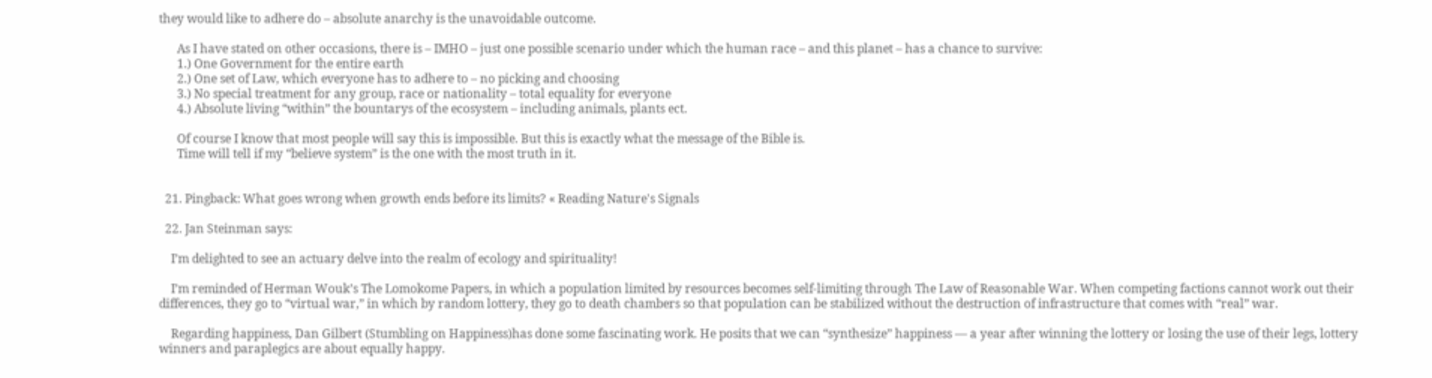they would like to adhere do – absolute anarchy is the unavoidable outcome.

      As I have stated on other occasions, there is – IMHO – just one possible scenario under which the human race – and this planet – has a chance to survive:
      1.) One Government for the entire earth
      2.) One set of Law, which everyone has to adhere to – no picking and choosing
      3.) No special treatment for any group, race or nationality – total equality for everyone
      4.) Absolute living “within” the bountarys of the ecosystem – including animals, plants ect.

      Of course I know that most people will say this is impossible. But this is exactly what the message of the Bible is.
      Time will tell if my “believe system” is the one with the most truth in it.


  21. Pingback: What goes wrong when growth ends before its limits? « Reading Nature's Signals

  22. Jan Steinman says:

    I’m delighted to see an actuary delve into the realm of ecology and spirituality!

    I’m reminded of Herman Wouk’s The Lomokome Papers, in which a population limited by resources becomes self-limiting through The Law of Reasonable War. When competing factions cannot work out their differences, they go to “virtual war,” in which by random lottery, they go to death chambers so that population can be stabilized without the destruction of infrastructure that comes with “real” war.

    Regarding happiness, Dan Gilbert (Stumbling on Happiness)has done some fascinating work. He posits that we can “synthesize” happiness — a year after winning the lottery or losing the use of their legs, lottery winners and paraplegics are about equally happy.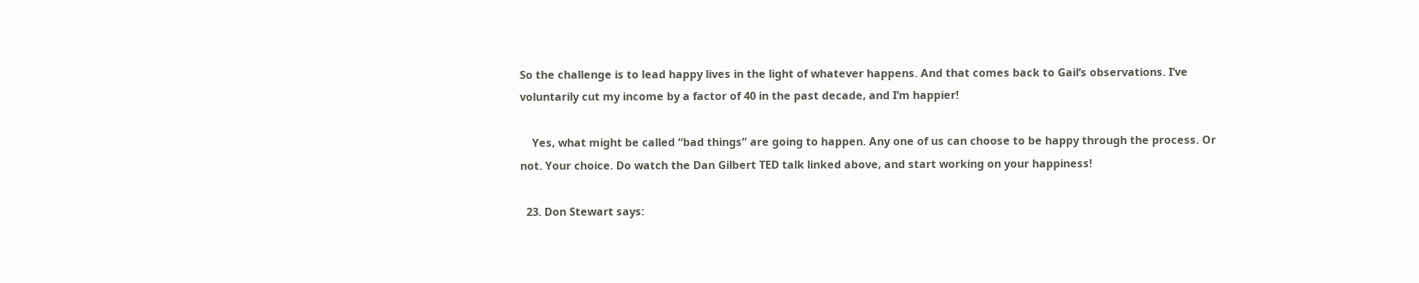So the challenge is to lead happy lives in the light of whatever happens. And that comes back to Gail’s observations. I’ve voluntarily cut my income by a factor of 40 in the past decade, and I’m happier!

    Yes, what might be called “bad things” are going to happen. Any one of us can choose to be happy through the process. Or not. Your choice. Do watch the Dan Gilbert TED talk linked above, and start working on your happiness!

  23. Don Stewart says: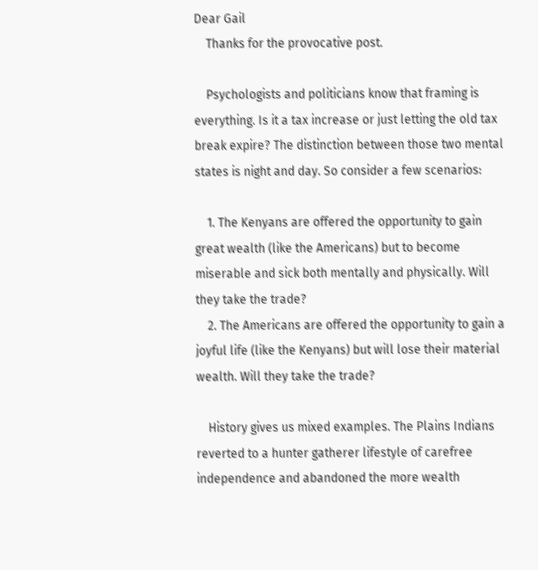Dear Gail
    Thanks for the provocative post.

    Psychologists and politicians know that framing is everything. Is it a tax increase or just letting the old tax break expire? The distinction between those two mental states is night and day. So consider a few scenarios:

    1. The Kenyans are offered the opportunity to gain great wealth (like the Americans) but to become miserable and sick both mentally and physically. Will they take the trade?
    2. The Americans are offered the opportunity to gain a joyful life (like the Kenyans) but will lose their material wealth. Will they take the trade?

    History gives us mixed examples. The Plains Indians reverted to a hunter gatherer lifestyle of carefree independence and abandoned the more wealth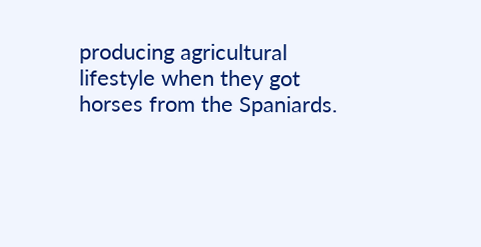producing agricultural lifestyle when they got horses from the Spaniards.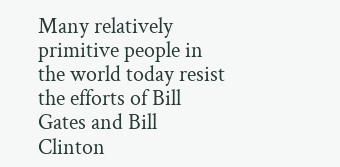Many relatively primitive people in the world today resist the efforts of Bill Gates and Bill Clinton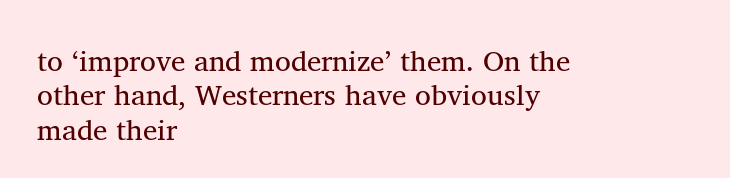to ‘improve and modernize’ them. On the other hand, Westerners have obviously made their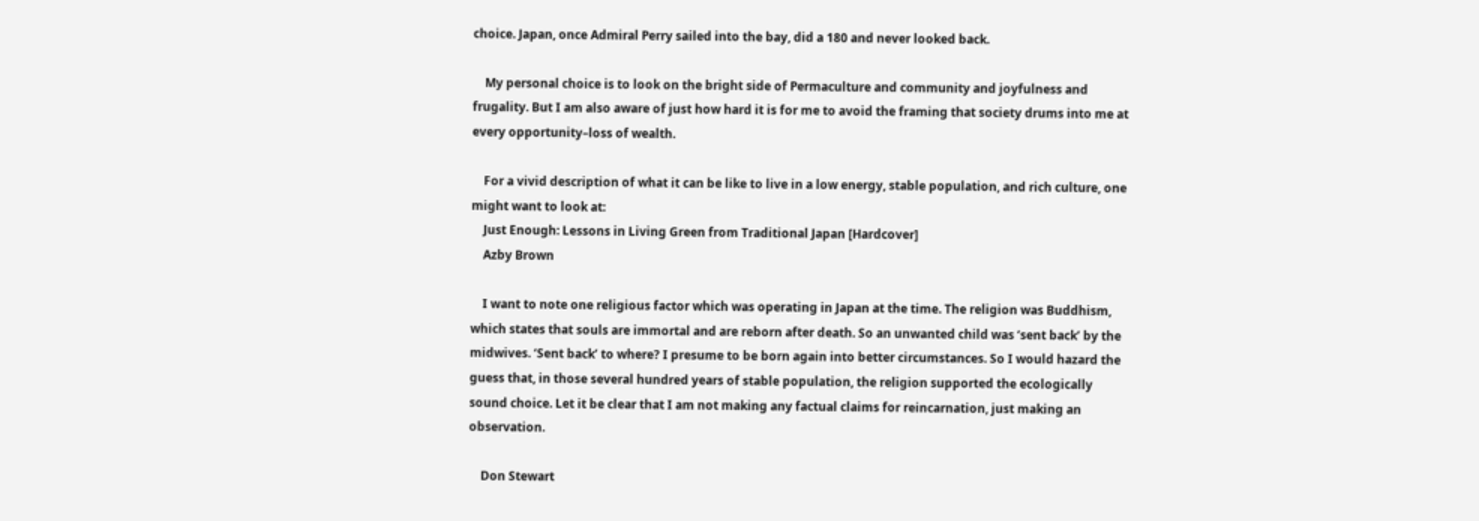choice. Japan, once Admiral Perry sailed into the bay, did a 180 and never looked back.

    My personal choice is to look on the bright side of Permaculture and community and joyfulness and frugality. But I am also aware of just how hard it is for me to avoid the framing that society drums into me at every opportunity–loss of wealth.

    For a vivid description of what it can be like to live in a low energy, stable population, and rich culture, one might want to look at:
    Just Enough: Lessons in Living Green from Traditional Japan [Hardcover]
    Azby Brown

    I want to note one religious factor which was operating in Japan at the time. The religion was Buddhism, which states that souls are immortal and are reborn after death. So an unwanted child was ‘sent back’ by the midwives. ‘Sent back’ to where? I presume to be born again into better circumstances. So I would hazard the guess that, in those several hundred years of stable population, the religion supported the ecologically sound choice. Let it be clear that I am not making any factual claims for reincarnation, just making an observation.

    Don Stewart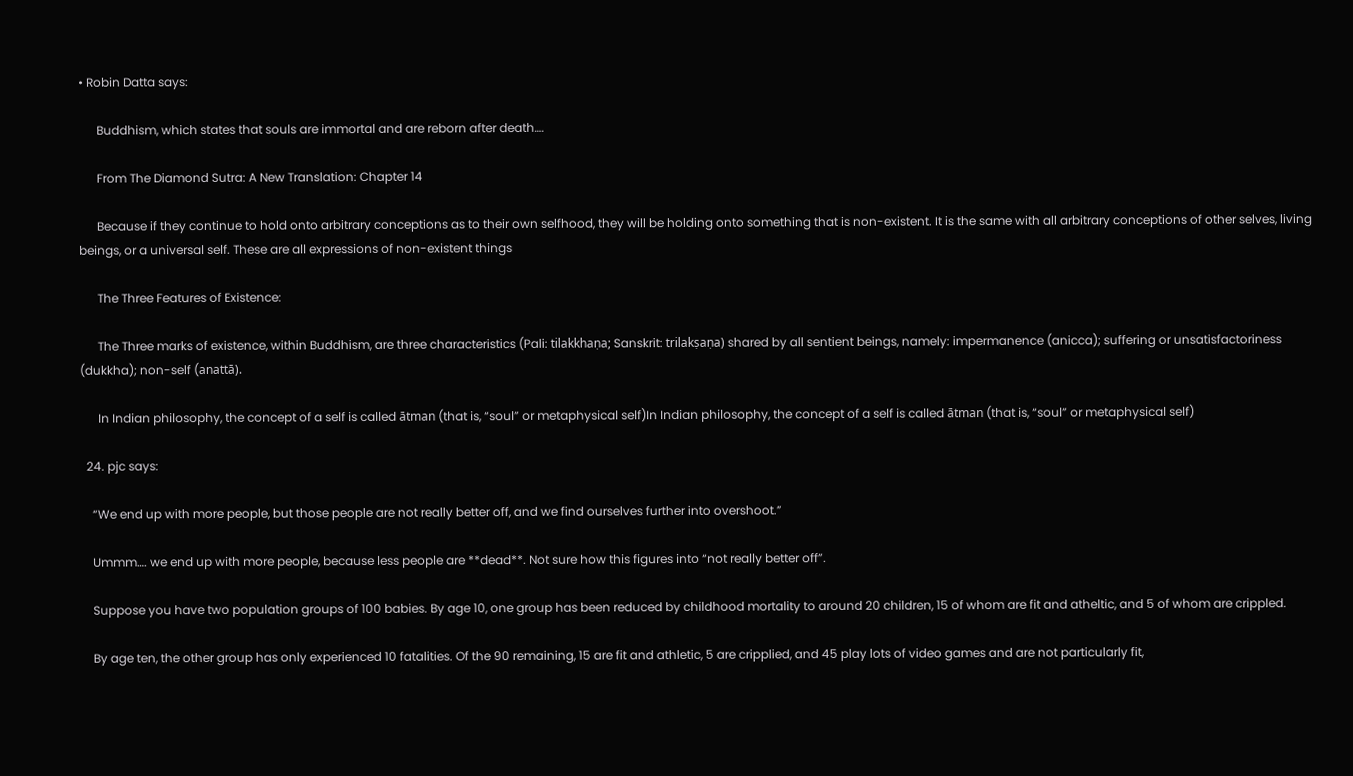• Robin Datta says:

      Buddhism, which states that souls are immortal and are reborn after death….

      From The Diamond Sutra: A New Translation: Chapter 14

      Because if they continue to hold onto arbitrary conceptions as to their own selfhood, they will be holding onto something that is non-existent. It is the same with all arbitrary conceptions of other selves, living beings, or a universal self. These are all expressions of non-existent things

      The Three Features of Existence:

      The Three marks of existence, within Buddhism, are three characteristics (Pali: tilakkhaṇa; Sanskrit: trilakṣaṇa) shared by all sentient beings, namely: impermanence (anicca); suffering or unsatisfactoriness (dukkha); non-self (anattā).

      In Indian philosophy, the concept of a self is called ātman (that is, “soul” or metaphysical self)In Indian philosophy, the concept of a self is called ātman (that is, “soul” or metaphysical self)

  24. pjc says:

    “We end up with more people, but those people are not really better off, and we find ourselves further into overshoot.”

    Ummm…. we end up with more people, because less people are **dead**. Not sure how this figures into “not really better off”.

    Suppose you have two population groups of 100 babies. By age 10, one group has been reduced by childhood mortality to around 20 children, 15 of whom are fit and atheltic, and 5 of whom are crippled.

    By age ten, the other group has only experienced 10 fatalities. Of the 90 remaining, 15 are fit and athletic, 5 are cripplied, and 45 play lots of video games and are not particularly fit,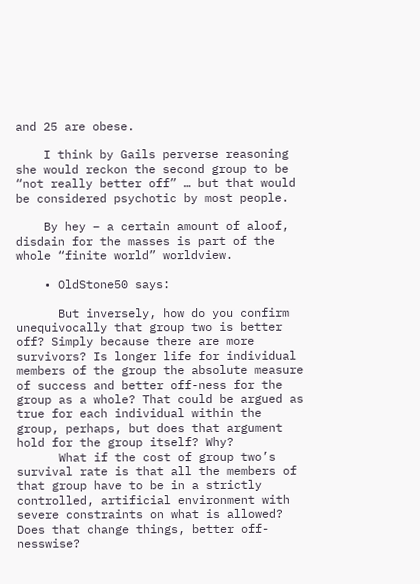and 25 are obese.

    I think by Gails perverse reasoning she would reckon the second group to be “not really better off” … but that would be considered psychotic by most people.

    By hey – a certain amount of aloof, disdain for the masses is part of the whole “finite world” worldview.

    • OldStone50 says:

      But inversely, how do you confirm unequivocally that group two is better off? Simply because there are more survivors? Is longer life for individual members of the group the absolute measure of success and better off-ness for the group as a whole? That could be argued as true for each individual within the group, perhaps, but does that argument hold for the group itself? Why?
      What if the cost of group two’s survival rate is that all the members of that group have to be in a strictly controlled, artificial environment with severe constraints on what is allowed? Does that change things, better off-nesswise?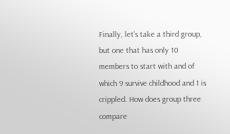Finally, let’s take a third group, but one that has only 10 members to start with and of which 9 survive childhood and 1 is crippled. How does group three compare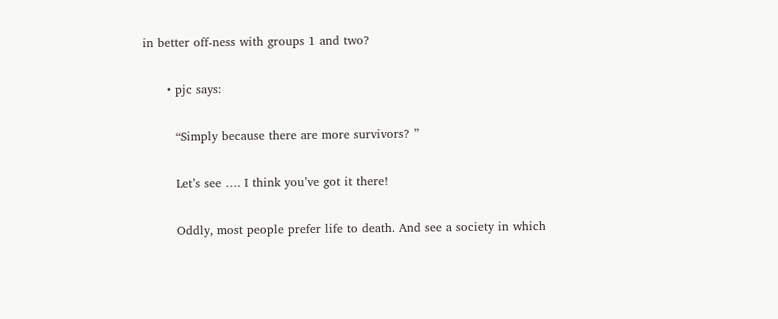in better off-ness with groups 1 and two?

      • pjc says:

        “Simply because there are more survivors? ”

        Let’s see …. I think you’ve got it there!

        Oddly, most people prefer life to death. And see a society in which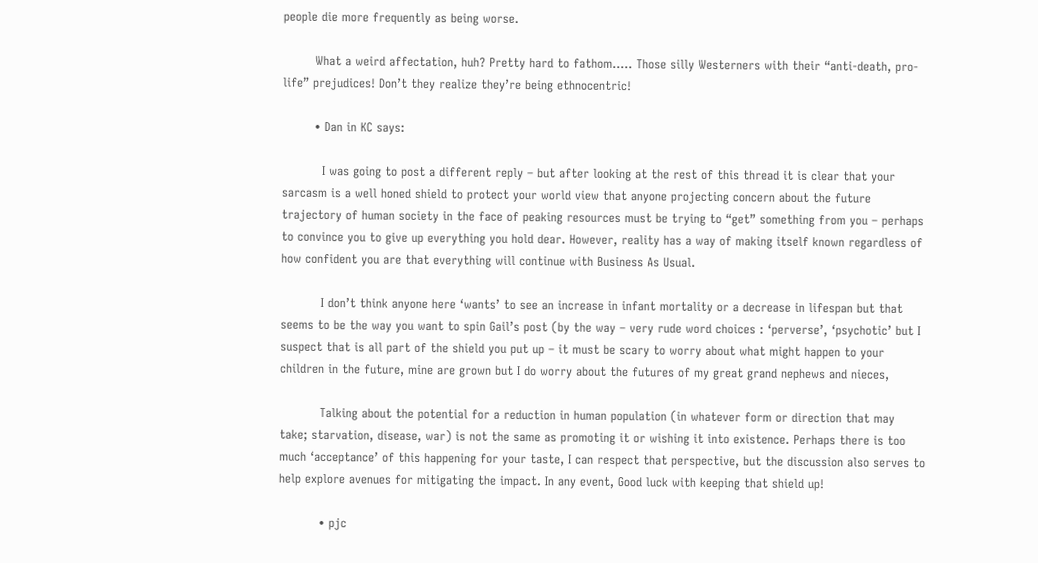people die more frequently as being worse.

        What a weird affectation, huh? Pretty hard to fathom….. Those silly Westerners with their “anti-death, pro-life” prejudices! Don’t they realize they’re being ethnocentric!

        • Dan in KC says:

          I was going to post a different reply – but after looking at the rest of this thread it is clear that your sarcasm is a well honed shield to protect your world view that anyone projecting concern about the future trajectory of human society in the face of peaking resources must be trying to “get” something from you – perhaps to convince you to give up everything you hold dear. However, reality has a way of making itself known regardless of how confident you are that everything will continue with Business As Usual.

          I don’t think anyone here ‘wants’ to see an increase in infant mortality or a decrease in lifespan but that seems to be the way you want to spin Gail’s post (by the way – very rude word choices : ‘perverse’, ‘psychotic’ but I suspect that is all part of the shield you put up – it must be scary to worry about what might happen to your children in the future, mine are grown but I do worry about the futures of my great grand nephews and nieces,

          Talking about the potential for a reduction in human population (in whatever form or direction that may take; starvation, disease, war) is not the same as promoting it or wishing it into existence. Perhaps there is too much ‘acceptance’ of this happening for your taste, I can respect that perspective, but the discussion also serves to help explore avenues for mitigating the impact. In any event, Good luck with keeping that shield up!

          • pjc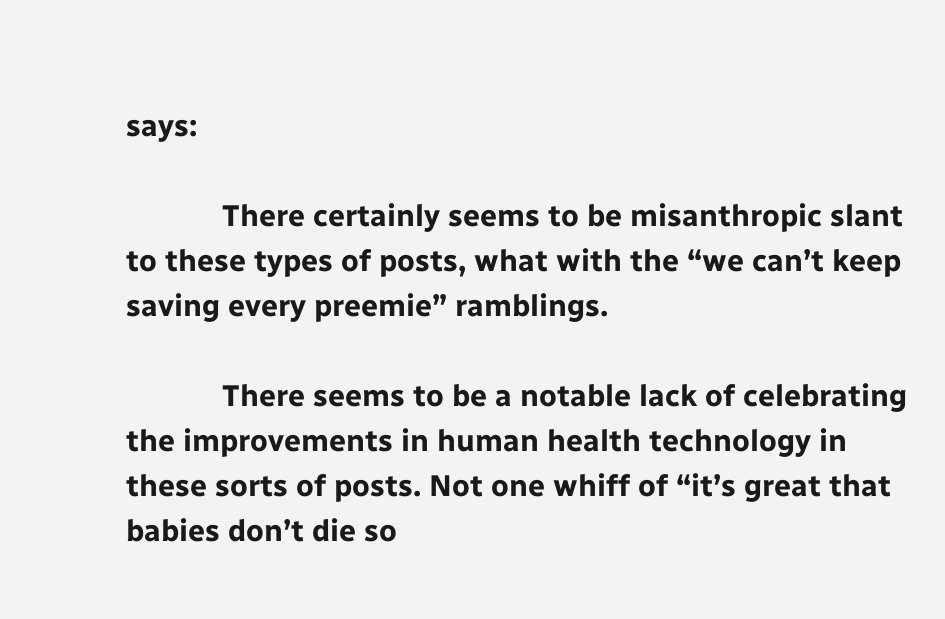says:

            There certainly seems to be misanthropic slant to these types of posts, what with the “we can’t keep saving every preemie” ramblings.

            There seems to be a notable lack of celebrating the improvements in human health technology in these sorts of posts. Not one whiff of “it’s great that babies don’t die so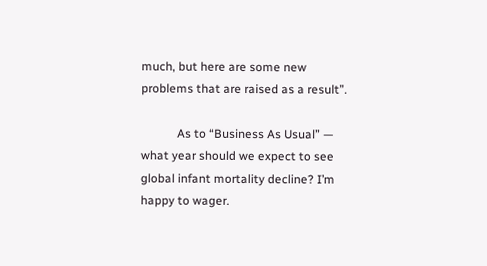much, but here are some new problems that are raised as a result”.

            As to “Business As Usual” — what year should we expect to see global infant mortality decline? I’m happy to wager.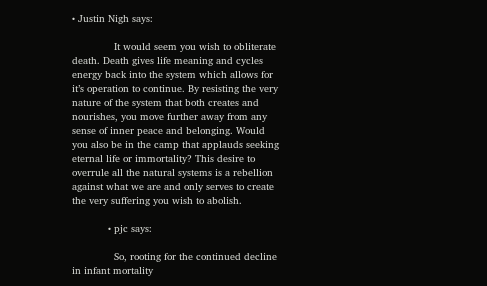• Justin Nigh says:

              It would seem you wish to obliterate death. Death gives life meaning and cycles energy back into the system which allows for it’s operation to continue. By resisting the very nature of the system that both creates and nourishes, you move further away from any sense of inner peace and belonging. Would you also be in the camp that applauds seeking eternal life or immortality? This desire to overrule all the natural systems is a rebellion against what we are and only serves to create the very suffering you wish to abolish.

            • pjc says:

              So, rooting for the continued decline in infant mortality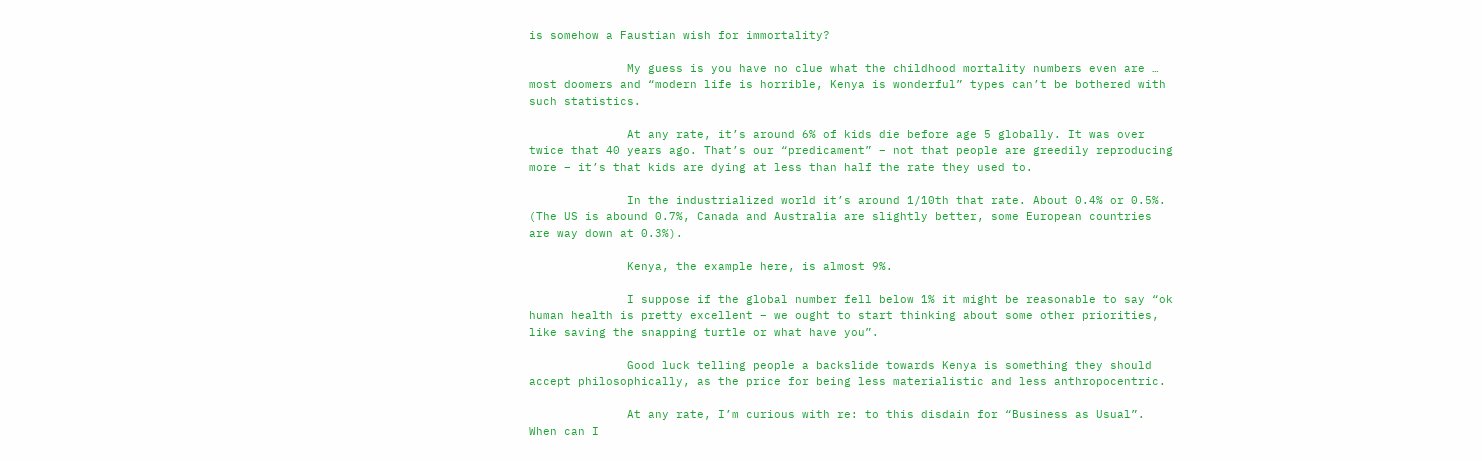is somehow a Faustian wish for immortality?

              My guess is you have no clue what the childhood mortality numbers even are … most doomers and “modern life is horrible, Kenya is wonderful” types can’t be bothered with such statistics.

              At any rate, it’s around 6% of kids die before age 5 globally. It was over twice that 40 years ago. That’s our “predicament” – not that people are greedily reproducing more – it’s that kids are dying at less than half the rate they used to.

              In the industrialized world it’s around 1/10th that rate. About 0.4% or 0.5%. (The US is abound 0.7%, Canada and Australia are slightly better, some European countries are way down at 0.3%).

              Kenya, the example here, is almost 9%.

              I suppose if the global number fell below 1% it might be reasonable to say “ok human health is pretty excellent – we ought to start thinking about some other priorities, like saving the snapping turtle or what have you”.

              Good luck telling people a backslide towards Kenya is something they should accept philosophically, as the price for being less materialistic and less anthropocentric.

              At any rate, I’m curious with re: to this disdain for “Business as Usual”. When can I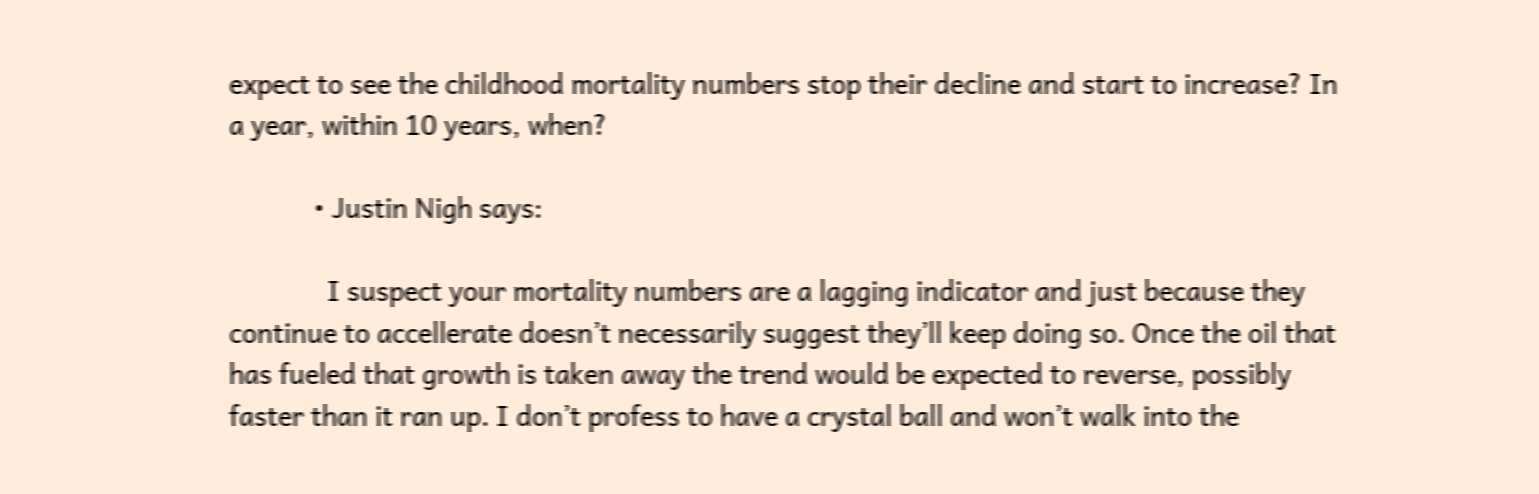expect to see the childhood mortality numbers stop their decline and start to increase? In a year, within 10 years, when?

            • Justin Nigh says:

              I suspect your mortality numbers are a lagging indicator and just because they continue to accellerate doesn’t necessarily suggest they’ll keep doing so. Once the oil that has fueled that growth is taken away the trend would be expected to reverse, possibly faster than it ran up. I don’t profess to have a crystal ball and won’t walk into the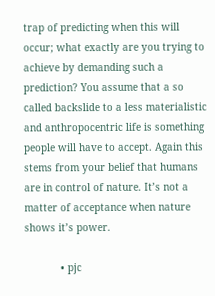trap of predicting when this will occur; what exactly are you trying to achieve by demanding such a prediction? You assume that a so called backslide to a less materialistic and anthropocentric life is something people will have to accept. Again this stems from your belief that humans are in control of nature. It’s not a matter of acceptance when nature shows it’s power.

            • pjc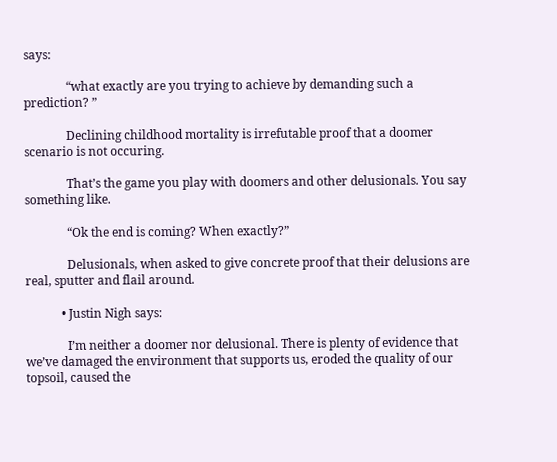says:

              “what exactly are you trying to achieve by demanding such a prediction? ”

              Declining childhood mortality is irrefutable proof that a doomer scenario is not occuring.

              That’s the game you play with doomers and other delusionals. You say something like.

              “Ok the end is coming? When exactly?”

              Delusionals, when asked to give concrete proof that their delusions are real, sputter and flail around.

            • Justin Nigh says:

              I’m neither a doomer nor delusional. There is plenty of evidence that we’ve damaged the environment that supports us, eroded the quality of our topsoil, caused the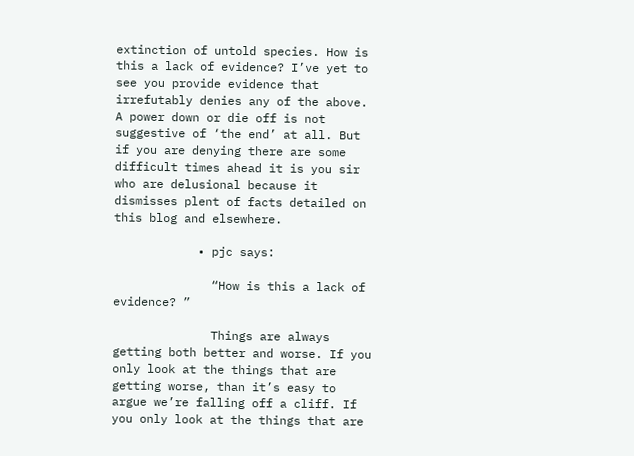extinction of untold species. How is this a lack of evidence? I’ve yet to see you provide evidence that irrefutably denies any of the above. A power down or die off is not suggestive of ‘the end’ at all. But if you are denying there are some difficult times ahead it is you sir who are delusional because it dismisses plent of facts detailed on this blog and elsewhere.

            • pjc says:

              “How is this a lack of evidence? ”

              Things are always getting both better and worse. If you only look at the things that are getting worse, than it’s easy to argue we’re falling off a cliff. If you only look at the things that are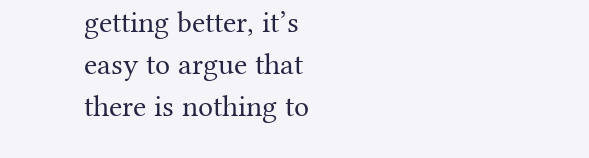getting better, it’s easy to argue that there is nothing to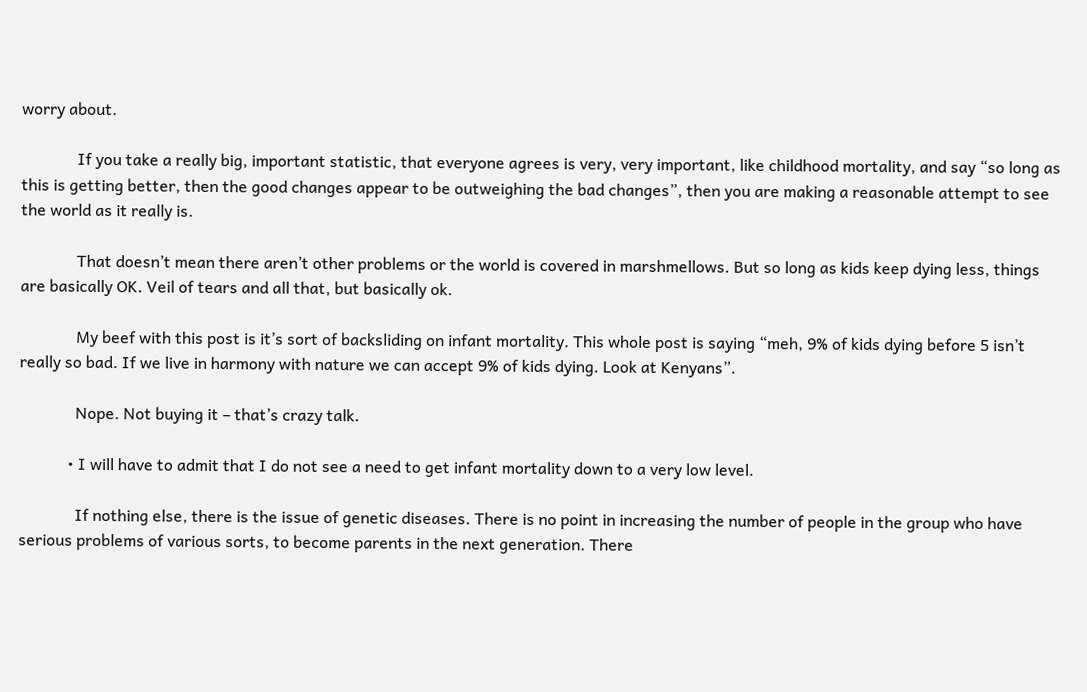worry about.

              If you take a really big, important statistic, that everyone agrees is very, very important, like childhood mortality, and say “so long as this is getting better, then the good changes appear to be outweighing the bad changes”, then you are making a reasonable attempt to see the world as it really is.

              That doesn’t mean there aren’t other problems or the world is covered in marshmellows. But so long as kids keep dying less, things are basically OK. Veil of tears and all that, but basically ok.

              My beef with this post is it’s sort of backsliding on infant mortality. This whole post is saying “meh, 9% of kids dying before 5 isn’t really so bad. If we live in harmony with nature we can accept 9% of kids dying. Look at Kenyans”.

              Nope. Not buying it – that’s crazy talk.

            • I will have to admit that I do not see a need to get infant mortality down to a very low level.

              If nothing else, there is the issue of genetic diseases. There is no point in increasing the number of people in the group who have serious problems of various sorts, to become parents in the next generation. There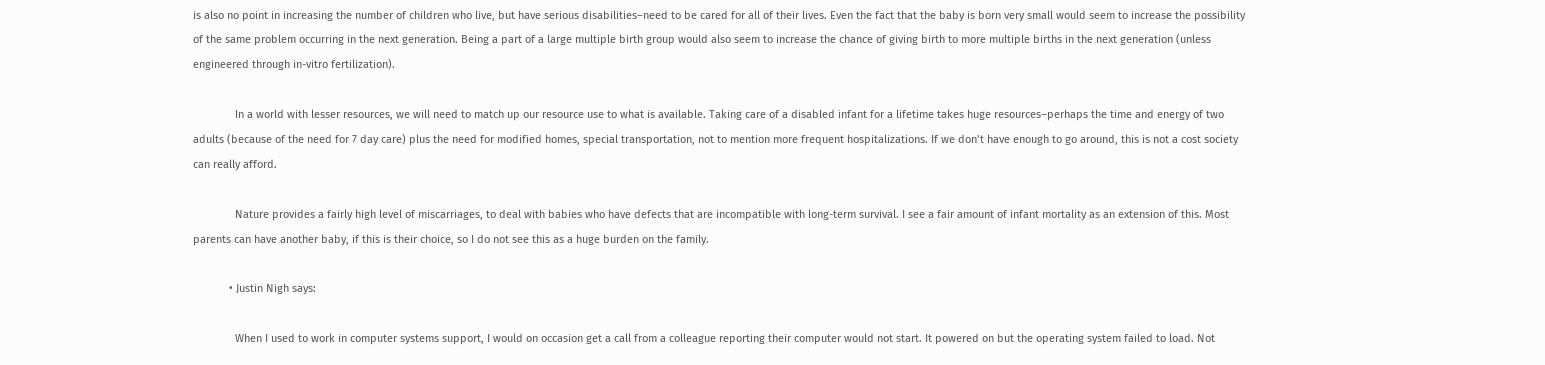is also no point in increasing the number of children who live, but have serious disabilities–need to be cared for all of their lives. Even the fact that the baby is born very small would seem to increase the possibility of the same problem occurring in the next generation. Being a part of a large multiple birth group would also seem to increase the chance of giving birth to more multiple births in the next generation (unless engineered through in-vitro fertilization).

              In a world with lesser resources, we will need to match up our resource use to what is available. Taking care of a disabled infant for a lifetime takes huge resources–perhaps the time and energy of two adults (because of the need for 7 day care) plus the need for modified homes, special transportation, not to mention more frequent hospitalizations. If we don’t have enough to go around, this is not a cost society can really afford.

              Nature provides a fairly high level of miscarriages, to deal with babies who have defects that are incompatible with long-term survival. I see a fair amount of infant mortality as an extension of this. Most parents can have another baby, if this is their choice, so I do not see this as a huge burden on the family.

            • Justin Nigh says:

              When I used to work in computer systems support, I would on occasion get a call from a colleague reporting their computer would not start. It powered on but the operating system failed to load. Not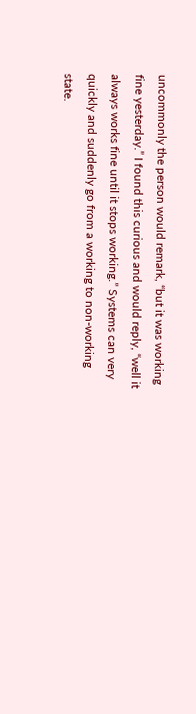uncommonly the person would remark, “but it was working fine yesterday.” I found this curious and would reply, “well it always works fine until it stops working.” Systems can very quickly and suddenly go from a working to non-working state.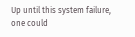Up until this system failure, one could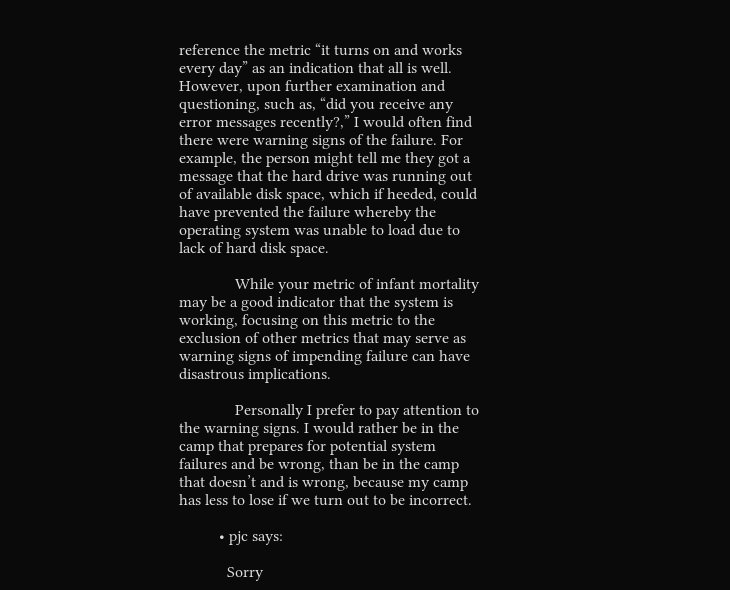reference the metric “it turns on and works every day” as an indication that all is well. However, upon further examination and questioning, such as, “did you receive any error messages recently?,” I would often find there were warning signs of the failure. For example, the person might tell me they got a message that the hard drive was running out of available disk space, which if heeded, could have prevented the failure whereby the operating system was unable to load due to lack of hard disk space.

              While your metric of infant mortality may be a good indicator that the system is working, focusing on this metric to the exclusion of other metrics that may serve as warning signs of impending failure can have disastrous implications.

              Personally I prefer to pay attention to the warning signs. I would rather be in the camp that prepares for potential system failures and be wrong, than be in the camp that doesn’t and is wrong, because my camp has less to lose if we turn out to be incorrect.

          • pjc says:

            Sorry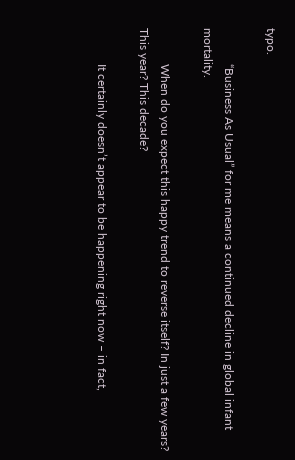typo.

            “Business As Usual” for me means a continued decline in global infant mortality.

            When do you expect this happy trend to reverse itself? In just a few years? This year? This decade?

            It certainly doesn’t appear to be happening right now – in fact,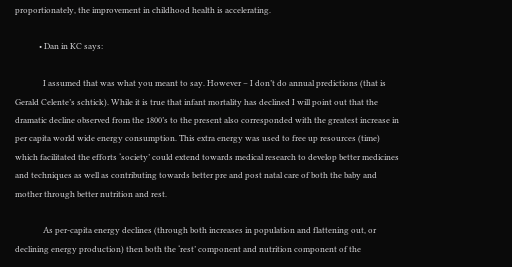proportionately, the improvement in childhood health is accelerating.

            • Dan in KC says:

              I assumed that was what you meant to say. However – I don’t do annual predictions (that is Gerald Celente’s schtick). While it is true that infant mortality has declined I will point out that the dramatic decline observed from the 1800’s to the present also corresponded with the greatest increase in per capita world wide energy consumption. This extra energy was used to free up resources (time) which facilitated the efforts ‘society’ could extend towards medical research to develop better medicines and techniques as well as contributing towards better pre and post natal care of both the baby and mother through better nutrition and rest.

              As per-capita energy declines (through both increases in population and flattening out, or declining energy production) then both the ‘rest’ component and nutrition component of the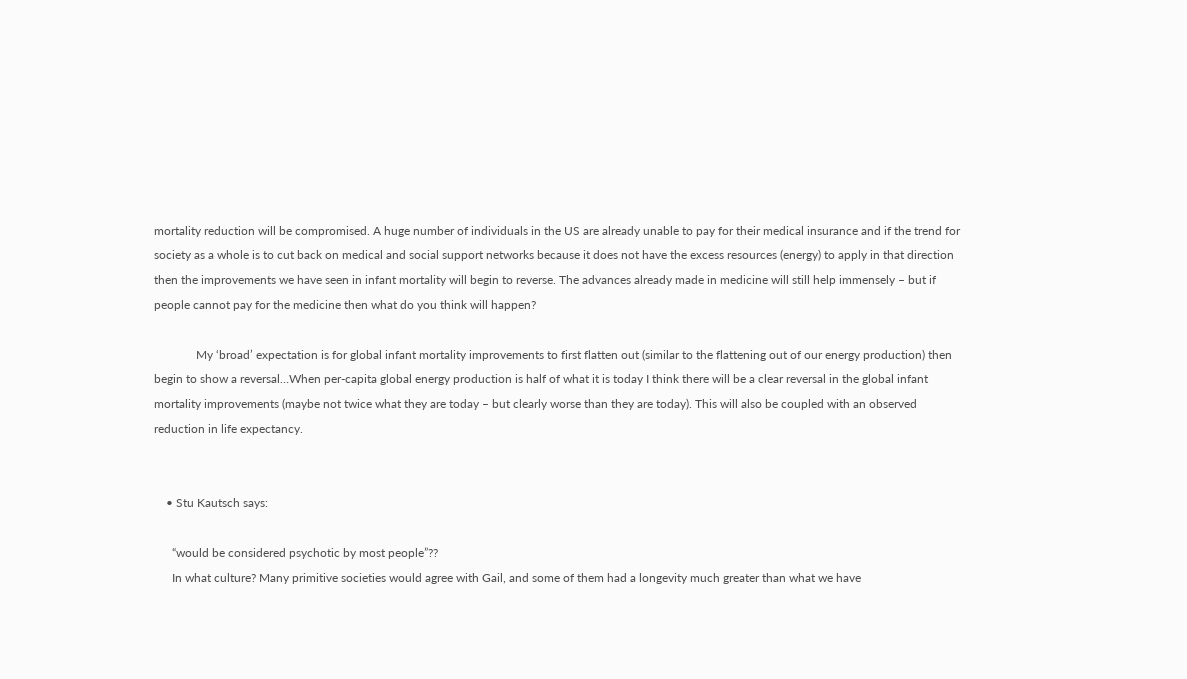mortality reduction will be compromised. A huge number of individuals in the US are already unable to pay for their medical insurance and if the trend for society as a whole is to cut back on medical and social support networks because it does not have the excess resources (energy) to apply in that direction then the improvements we have seen in infant mortality will begin to reverse. The advances already made in medicine will still help immensely – but if people cannot pay for the medicine then what do you think will happen?

              My ‘broad’ expectation is for global infant mortality improvements to first flatten out (similar to the flattening out of our energy production) then begin to show a reversal…When per-capita global energy production is half of what it is today I think there will be a clear reversal in the global infant mortality improvements (maybe not twice what they are today – but clearly worse than they are today). This will also be coupled with an observed reduction in life expectancy.


    • Stu Kautsch says:

      “would be considered psychotic by most people”??
      In what culture? Many primitive societies would agree with Gail, and some of them had a longevity much greater than what we have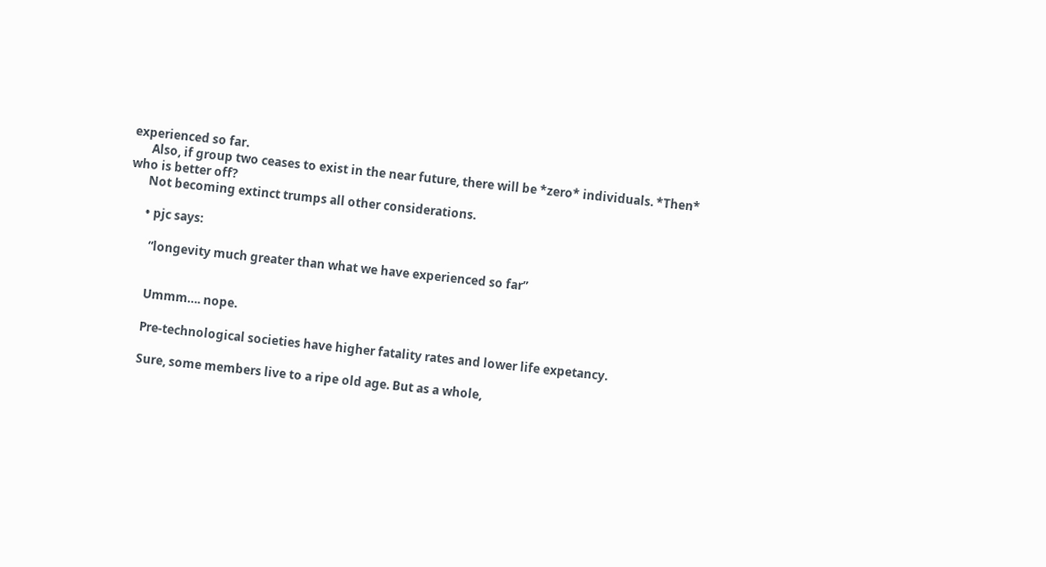experienced so far.
      Also, if group two ceases to exist in the near future, there will be *zero* individuals. *Then* who is better off?
      Not becoming extinct trumps all other considerations.

      • pjc says:

        “longevity much greater than what we have experienced so far”


        Ummm…. nope.

        Pre-technological societies have higher fatality rates and lower life expetancy.

        Sure, some members live to a ripe old age. But as a whole,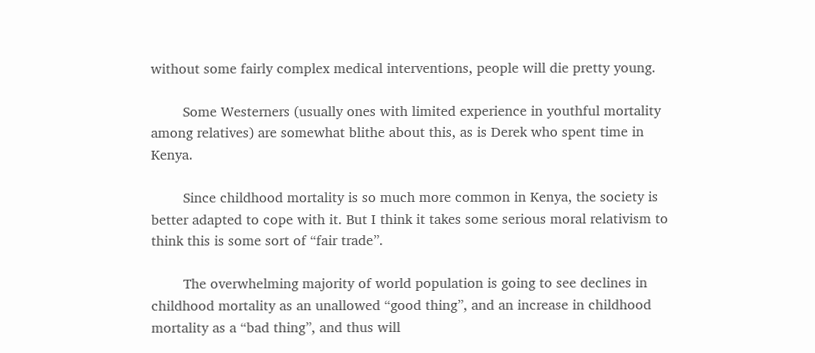without some fairly complex medical interventions, people will die pretty young.

        Some Westerners (usually ones with limited experience in youthful mortality among relatives) are somewhat blithe about this, as is Derek who spent time in Kenya.

        Since childhood mortality is so much more common in Kenya, the society is better adapted to cope with it. But I think it takes some serious moral relativism to think this is some sort of “fair trade”.

        The overwhelming majority of world population is going to see declines in childhood mortality as an unallowed “good thing”, and an increase in childhood mortality as a “bad thing”, and thus will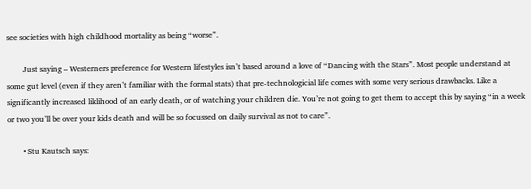see societies with high childhood mortality as being “worse”.

        Just saying – Westerners preference for Western lifestyles isn’t based around a love of “Dancing with the Stars”. Most people understand at some gut level (even if they aren’t familiar with the formal stats) that pre-technologicial life comes with some very serious drawbacks. Like a significantly increased liklihood of an early death, or of watching your children die. You’re not going to get them to accept this by saying “in a week or two you’ll be over your kids death and will be so focussed on daily survival as not to care”.

        • Stu Kautsch says: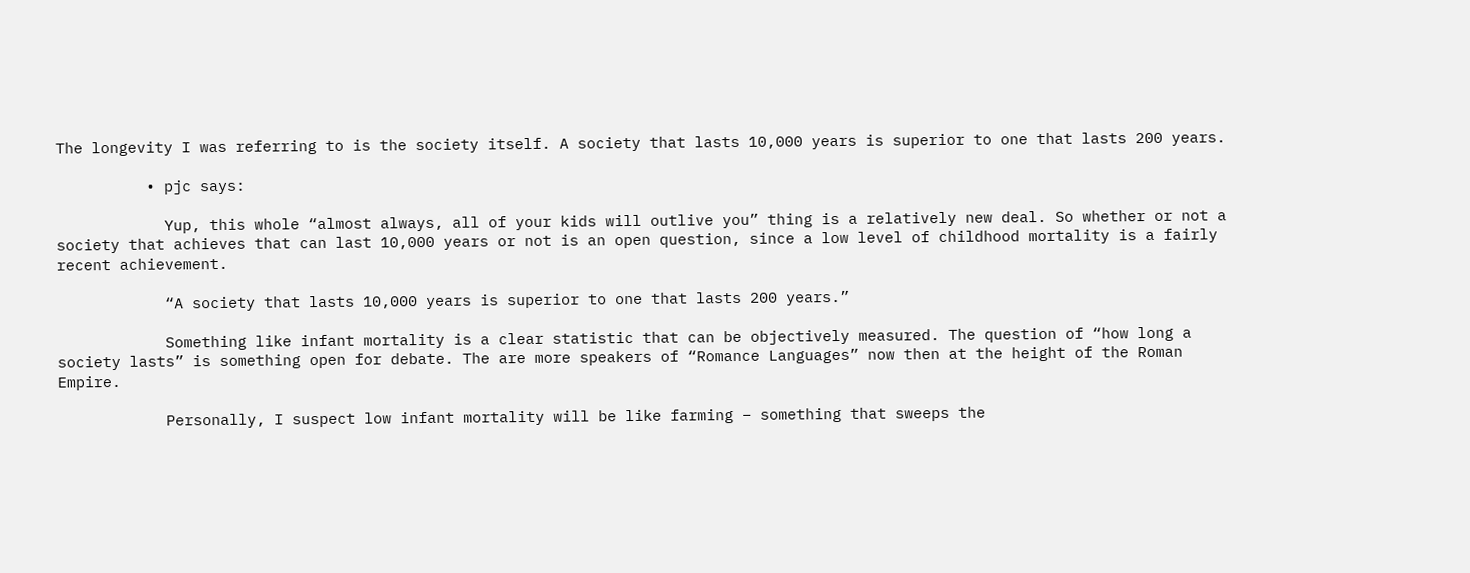The longevity I was referring to is the society itself. A society that lasts 10,000 years is superior to one that lasts 200 years.

          • pjc says:

            Yup, this whole “almost always, all of your kids will outlive you” thing is a relatively new deal. So whether or not a society that achieves that can last 10,000 years or not is an open question, since a low level of childhood mortality is a fairly recent achievement.

            “A society that lasts 10,000 years is superior to one that lasts 200 years.”

            Something like infant mortality is a clear statistic that can be objectively measured. The question of “how long a society lasts” is something open for debate. The are more speakers of “Romance Languages” now then at the height of the Roman Empire.

            Personally, I suspect low infant mortality will be like farming – something that sweeps the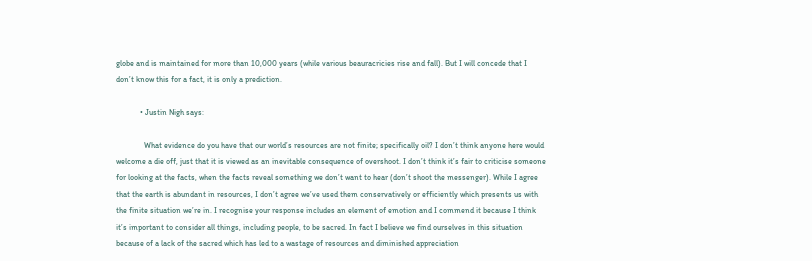globe and is maintained for more than 10,000 years (while various beauracricies rise and fall). But I will concede that I don’t know this for a fact, it is only a prediction.

            • Justin Nigh says:

              What evidence do you have that our world’s resources are not finite; specifically oil? I don’t think anyone here would welcome a die off, just that it is viewed as an inevitable consequence of overshoot. I don’t think it’s fair to criticise someone for looking at the facts, when the facts reveal something we don’t want to hear (don’t shoot the messenger). While I agree that the earth is abundant in resources, I don’t agree we’ve used them conservatively or efficiently which presents us with the finite situation we’re in. I recognise your response includes an element of emotion and I commend it because I think it’s important to consider all things, including people, to be sacred. In fact I believe we find ourselves in this situation because of a lack of the sacred which has led to a wastage of resources and diminished appreciation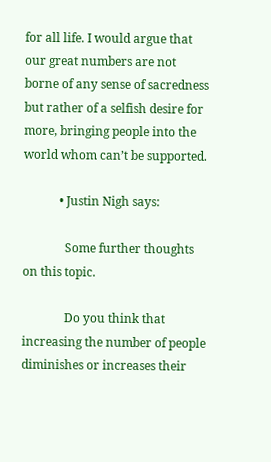for all life. I would argue that our great numbers are not borne of any sense of sacredness but rather of a selfish desire for more, bringing people into the world whom can’t be supported.

            • Justin Nigh says:

              Some further thoughts on this topic.

              Do you think that increasing the number of people diminishes or increases their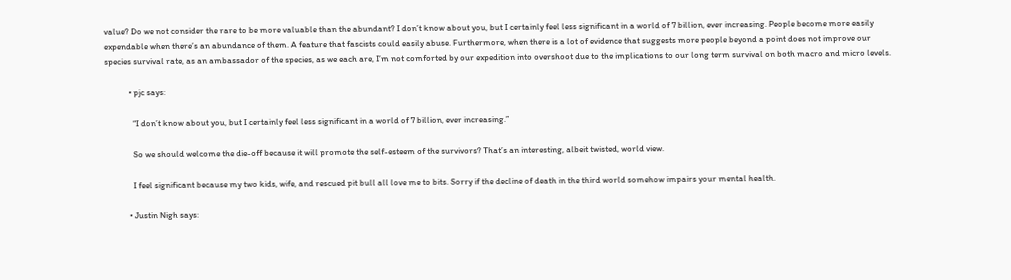value? Do we not consider the rare to be more valuable than the abundant? I don’t know about you, but I certainly feel less significant in a world of 7 billion, ever increasing. People become more easily expendable when there’s an abundance of them. A feature that fascists could easily abuse. Furthermore, when there is a lot of evidence that suggests more people beyond a point does not improve our species survival rate, as an ambassador of the species, as we each are, I’m not comforted by our expedition into overshoot due to the implications to our long term survival on both macro and micro levels.

            • pjc says:

              “I don’t know about you, but I certainly feel less significant in a world of 7 billion, ever increasing.”

              So we should welcome the die-off because it will promote the self-esteem of the survivors? That’s an interesting, albeit twisted, world view.

              I feel significant because my two kids, wife, and rescued pit bull all love me to bits. Sorry if the decline of death in the third world somehow impairs your mental health.

            • Justin Nigh says: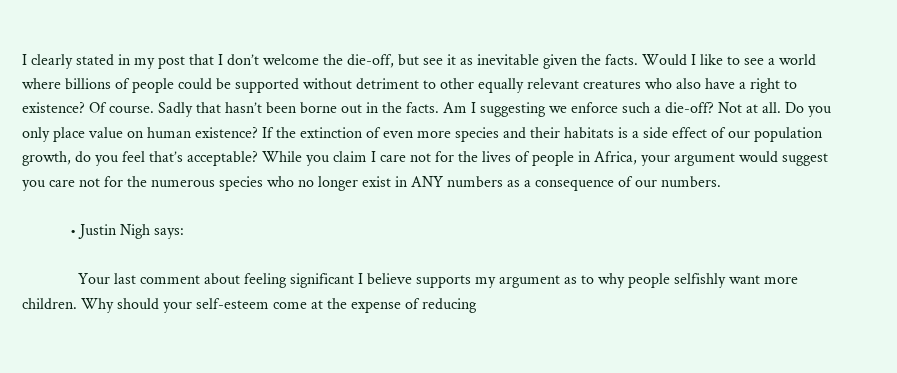I clearly stated in my post that I don’t welcome the die-off, but see it as inevitable given the facts. Would I like to see a world where billions of people could be supported without detriment to other equally relevant creatures who also have a right to existence? Of course. Sadly that hasn’t been borne out in the facts. Am I suggesting we enforce such a die-off? Not at all. Do you only place value on human existence? If the extinction of even more species and their habitats is a side effect of our population growth, do you feel that’s acceptable? While you claim I care not for the lives of people in Africa, your argument would suggest you care not for the numerous species who no longer exist in ANY numbers as a consequence of our numbers.

            • Justin Nigh says:

              Your last comment about feeling significant I believe supports my argument as to why people selfishly want more children. Why should your self-esteem come at the expense of reducing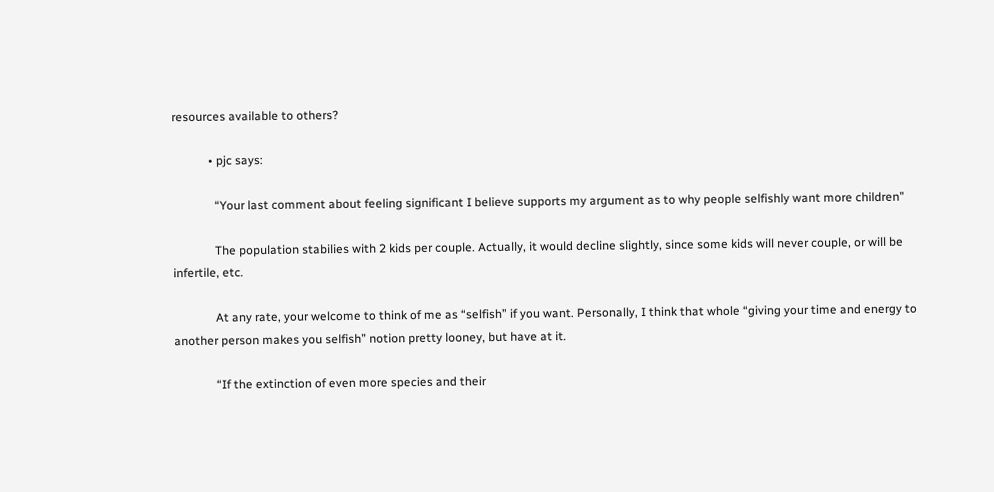resources available to others?

            • pjc says:

              “Your last comment about feeling significant I believe supports my argument as to why people selfishly want more children”

              The population stabilies with 2 kids per couple. Actually, it would decline slightly, since some kids will never couple, or will be infertile, etc.

              At any rate, your welcome to think of me as “selfish” if you want. Personally, I think that whole “giving your time and energy to another person makes you selfish” notion pretty looney, but have at it.

              “If the extinction of even more species and their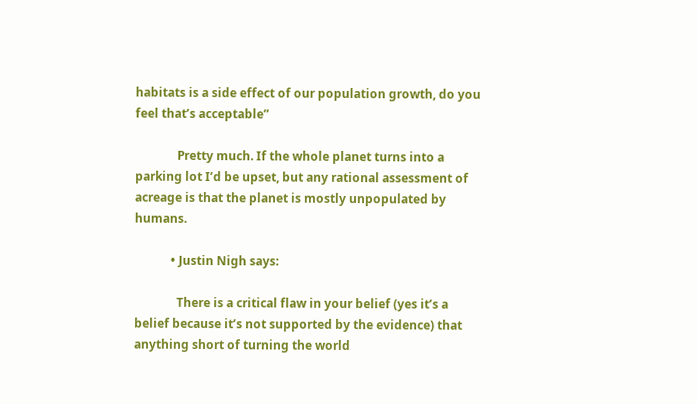habitats is a side effect of our population growth, do you feel that’s acceptable”

              Pretty much. If the whole planet turns into a parking lot I’d be upset, but any rational assessment of acreage is that the planet is mostly unpopulated by humans.

            • Justin Nigh says:

              There is a critical flaw in your belief (yes it’s a belief because it’s not supported by the evidence) that anything short of turning the world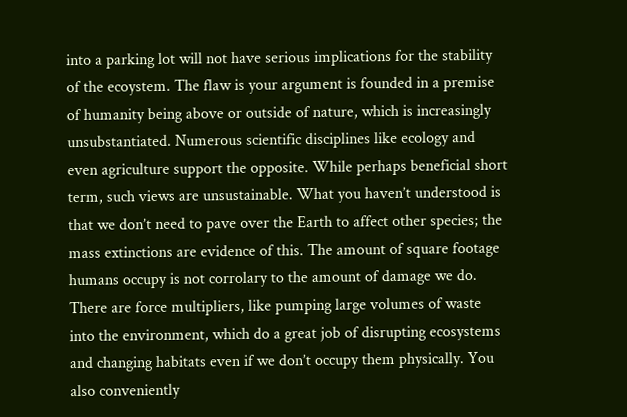into a parking lot will not have serious implications for the stability of the ecoystem. The flaw is your argument is founded in a premise of humanity being above or outside of nature, which is increasingly unsubstantiated. Numerous scientific disciplines like ecology and even agriculture support the opposite. While perhaps beneficial short term, such views are unsustainable. What you haven’t understood is that we don’t need to pave over the Earth to affect other species; the mass extinctions are evidence of this. The amount of square footage humans occupy is not corrolary to the amount of damage we do. There are force multipliers, like pumping large volumes of waste into the environment, which do a great job of disrupting ecosystems and changing habitats even if we don’t occupy them physically. You also conveniently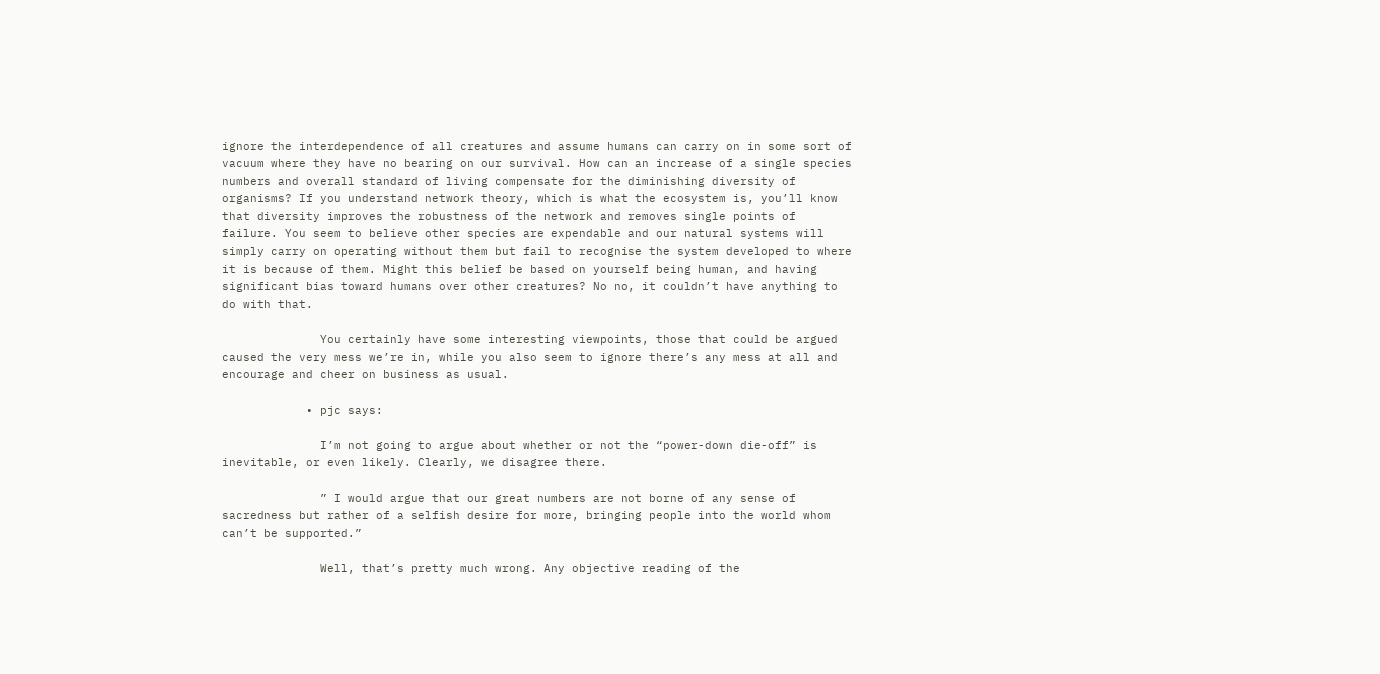ignore the interdependence of all creatures and assume humans can carry on in some sort of vacuum where they have no bearing on our survival. How can an increase of a single species numbers and overall standard of living compensate for the diminishing diversity of organisms? If you understand network theory, which is what the ecosystem is, you’ll know that diversity improves the robustness of the network and removes single points of failure. You seem to believe other species are expendable and our natural systems will simply carry on operating without them but fail to recognise the system developed to where it is because of them. Might this belief be based on yourself being human, and having significant bias toward humans over other creatures? No no, it couldn’t have anything to do with that.

              You certainly have some interesting viewpoints, those that could be argued caused the very mess we’re in, while you also seem to ignore there’s any mess at all and encourage and cheer on business as usual.

            • pjc says:

              I’m not going to argue about whether or not the “power-down die-off” is inevitable, or even likely. Clearly, we disagree there.

              ” I would argue that our great numbers are not borne of any sense of sacredness but rather of a selfish desire for more, bringing people into the world whom can’t be supported.”

              Well, that’s pretty much wrong. Any objective reading of the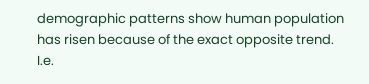demographic patterns show human population has risen because of the exact opposite trend. I.e.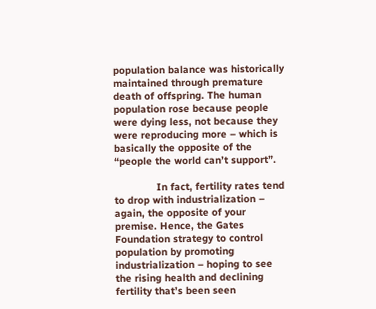population balance was historically maintained through premature death of offspring. The human population rose because people were dying less, not because they were reproducing more – which is basically the opposite of the “people the world can’t support”.

              In fact, fertility rates tend to drop with industrialization – again, the opposite of your premise. Hence, the Gates Foundation strategy to control population by promoting industrialization – hoping to see the rising health and declining fertility that’s been seen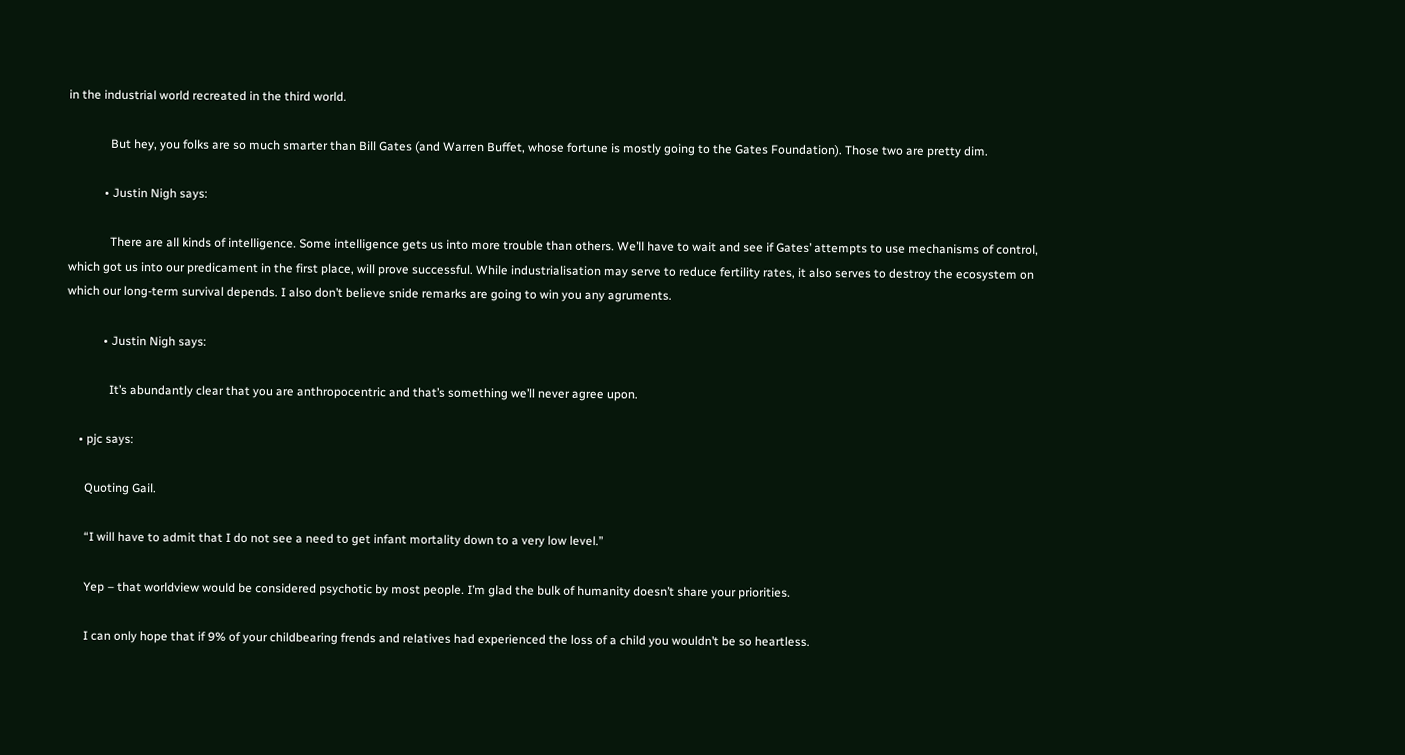in the industrial world recreated in the third world.

              But hey, you folks are so much smarter than Bill Gates (and Warren Buffet, whose fortune is mostly going to the Gates Foundation). Those two are pretty dim.

            • Justin Nigh says:

              There are all kinds of intelligence. Some intelligence gets us into more trouble than others. We’ll have to wait and see if Gates’ attempts to use mechanisms of control, which got us into our predicament in the first place, will prove successful. While industrialisation may serve to reduce fertility rates, it also serves to destroy the ecosystem on which our long-term survival depends. I also don’t believe snide remarks are going to win you any agruments.

            • Justin Nigh says:

              It’s abundantly clear that you are anthropocentric and that’s something we’ll never agree upon.

    • pjc says:

      Quoting Gail.

      “I will have to admit that I do not see a need to get infant mortality down to a very low level.”

      Yep – that worldview would be considered psychotic by most people. I’m glad the bulk of humanity doesn’t share your priorities.

      I can only hope that if 9% of your childbearing frends and relatives had experienced the loss of a child you wouldn’t be so heartless.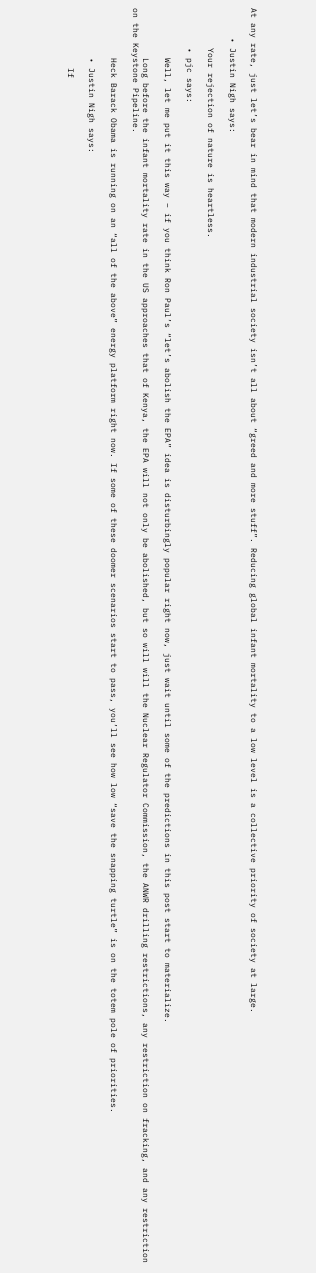At any rate, just let’s bear in mind that modern industrial society isn’t all about “greed and more stuff”. Reducing global infant mortality to a low level is a collective priority of society at large.

      • Justin Nigh says:

        Your rejection of nature is heartless.

        • pjc says:

          Well, let me put it this way – if you think Ron Paul’s “let’s abolish the EPA” idea is disturbingly popular right now, just wait until some of the predictions in this post start to materialize.

          Long before the infant mortality rate in the US approaches that of Kenya, the EPA will not only be abolished, but so will will the Nuclear Regulator Commission, the ANWR drilling restrictions, any restriction on fracking, and any restriction on the Keystone Pipeline.

          Heck Barack Obama is running on an “all of the above” energy platform right now. If some of these doomer scenarios start to pass, you’ll see how low “save the snapping turtle” is on the totem pole of priorities.

          • Justin Nigh says:

            If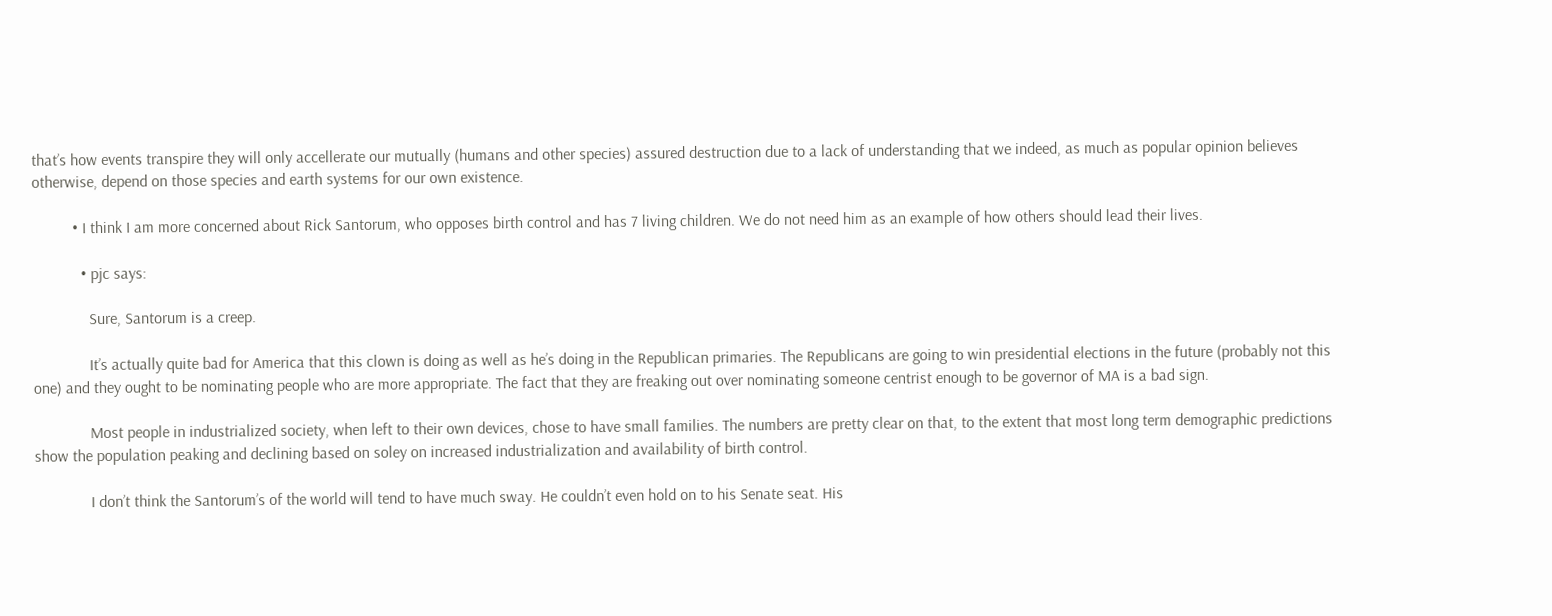that’s how events transpire they will only accellerate our mutually (humans and other species) assured destruction due to a lack of understanding that we indeed, as much as popular opinion believes otherwise, depend on those species and earth systems for our own existence.

          • I think I am more concerned about Rick Santorum, who opposes birth control and has 7 living children. We do not need him as an example of how others should lead their lives.

            • pjc says:

              Sure, Santorum is a creep.

              It’s actually quite bad for America that this clown is doing as well as he’s doing in the Republican primaries. The Republicans are going to win presidential elections in the future (probably not this one) and they ought to be nominating people who are more appropriate. The fact that they are freaking out over nominating someone centrist enough to be governor of MA is a bad sign.

              Most people in industrialized society, when left to their own devices, chose to have small families. The numbers are pretty clear on that, to the extent that most long term demographic predictions show the population peaking and declining based on soley on increased industrialization and availability of birth control.

              I don’t think the Santorum’s of the world will tend to have much sway. He couldn’t even hold on to his Senate seat. His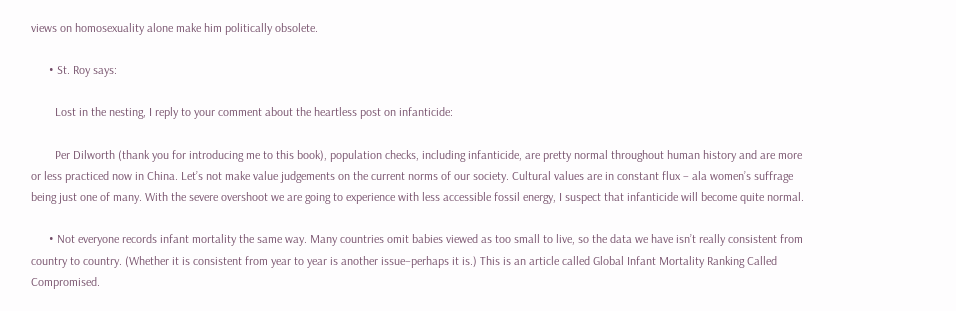views on homosexuality alone make him politically obsolete.

      • St. Roy says:

        Lost in the nesting, I reply to your comment about the heartless post on infanticide:

        Per Dilworth (thank you for introducing me to this book), population checks, including infanticide, are pretty normal throughout human history and are more or less practiced now in China. Let’s not make value judgements on the current norms of our society. Cultural values are in constant flux – ala women’s suffrage being just one of many. With the severe overshoot we are going to experience with less accessible fossil energy, I suspect that infanticide will become quite normal.

      • Not everyone records infant mortality the same way. Many countries omit babies viewed as too small to live, so the data we have isn’t really consistent from country to country. (Whether it is consistent from year to year is another issue–perhaps it is.) This is an article called Global Infant Mortality Ranking Called Compromised.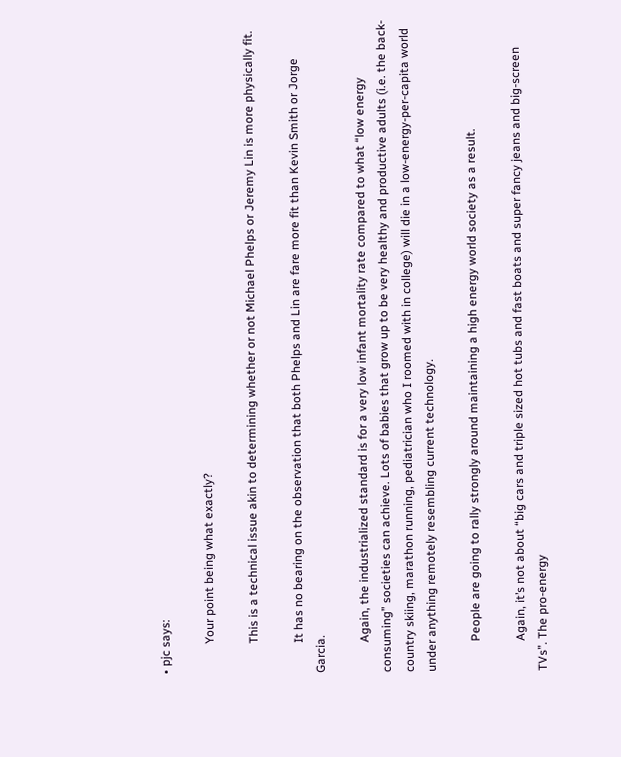• pjc says:

          Your point being what exactly?

          This is a technical issue akin to determining whether or not Michael Phelps or Jeremy Lin is more physically fit.

          It has no bearing on the observation that both Phelps and Lin are fare more fit than Kevin Smith or Jorge Garcia.

          Again, the industrialized standard is for a very low infant mortality rate compared to what “low energy consuming” societies can achieve. Lots of babies that grow up to be very healthy and productive adults (i.e. the back-country skiing, marathon running, pediatrician who I roomed with in college) will die in a low-energy-per-capita world under anything remotely resembling current technology.

          People are going to rally strongly around maintaining a high energy world society as a result.

          Again, it’s not about “big cars and triple sized hot tubs and fast boats and super fancy jeans and big-screen TVs”. The pro-energy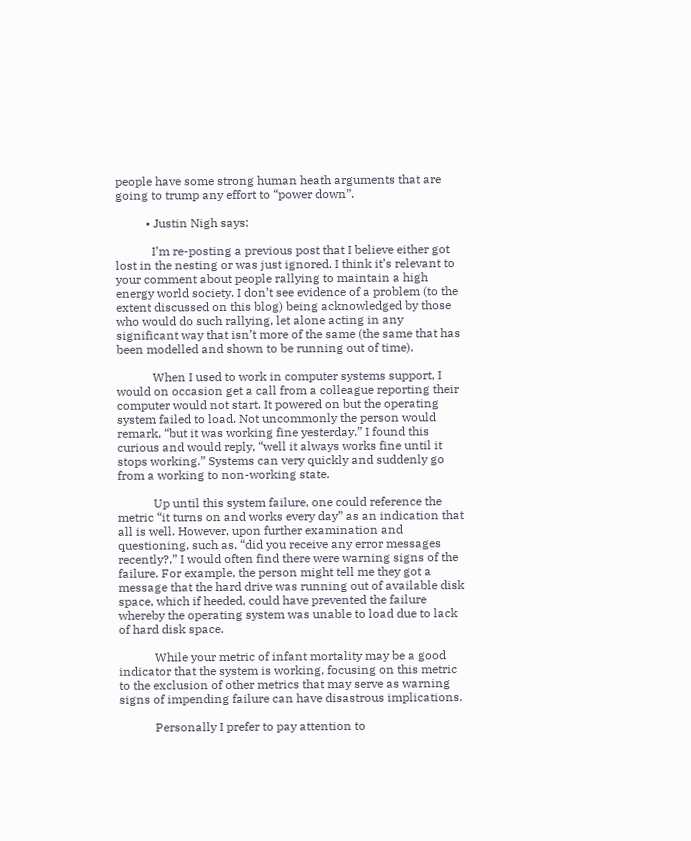people have some strong human heath arguments that are going to trump any effort to “power down”.

          • Justin Nigh says:

            I’m re-posting a previous post that I believe either got lost in the nesting or was just ignored. I think it’s relevant to your comment about people rallying to maintain a high energy world society. I don’t see evidence of a problem (to the extent discussed on this blog) being acknowledged by those who would do such rallying, let alone acting in any significant way that isn’t more of the same (the same that has been modelled and shown to be running out of time).

            When I used to work in computer systems support, I would on occasion get a call from a colleague reporting their computer would not start. It powered on but the operating system failed to load. Not uncommonly the person would remark, “but it was working fine yesterday.” I found this curious and would reply, “well it always works fine until it stops working.” Systems can very quickly and suddenly go from a working to non-working state.

            Up until this system failure, one could reference the metric “it turns on and works every day” as an indication that all is well. However, upon further examination and questioning, such as, “did you receive any error messages recently?,” I would often find there were warning signs of the failure. For example, the person might tell me they got a message that the hard drive was running out of available disk space, which if heeded, could have prevented the failure whereby the operating system was unable to load due to lack of hard disk space.

            While your metric of infant mortality may be a good indicator that the system is working, focusing on this metric to the exclusion of other metrics that may serve as warning signs of impending failure can have disastrous implications.

            Personally I prefer to pay attention to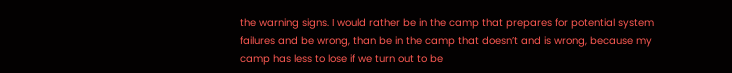the warning signs. I would rather be in the camp that prepares for potential system failures and be wrong, than be in the camp that doesn’t and is wrong, because my camp has less to lose if we turn out to be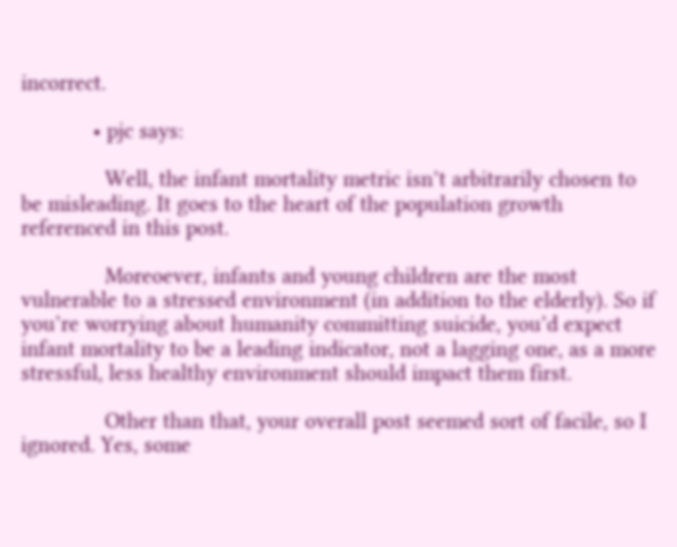incorrect.

            • pjc says:

              Well, the infant mortality metric isn’t arbitrarily chosen to be misleading. It goes to the heart of the population growth referenced in this post.

              Moreoever, infants and young children are the most vulnerable to a stressed environment (in addition to the elderly). So if you’re worrying about humanity committing suicide, you’d expect infant mortality to be a leading indicator, not a lagging one, as a more stressful, less healthy environment should impact them first.

              Other than that, your overall post seemed sort of facile, so I ignored. Yes, some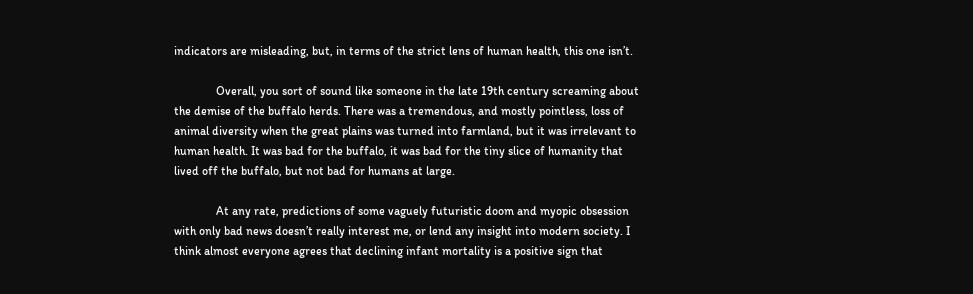indicators are misleading, but, in terms of the strict lens of human health, this one isn’t.

              Overall, you sort of sound like someone in the late 19th century screaming about the demise of the buffalo herds. There was a tremendous, and mostly pointless, loss of animal diversity when the great plains was turned into farmland, but it was irrelevant to human health. It was bad for the buffalo, it was bad for the tiny slice of humanity that lived off the buffalo, but not bad for humans at large.

              At any rate, predictions of some vaguely futuristic doom and myopic obsession with only bad news doesn’t really interest me, or lend any insight into modern society. I think almost everyone agrees that declining infant mortality is a positive sign that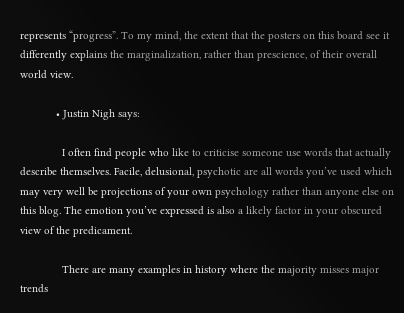represents “progress”. To my mind, the extent that the posters on this board see it differently explains the marginalization, rather than prescience, of their overall world view.

            • Justin Nigh says:

              I often find people who like to criticise someone use words that actually describe themselves. Facile, delusional, psychotic are all words you’ve used which may very well be projections of your own psychology rather than anyone else on this blog. The emotion you’ve expressed is also a likely factor in your obscured view of the predicament.

              There are many examples in history where the majority misses major trends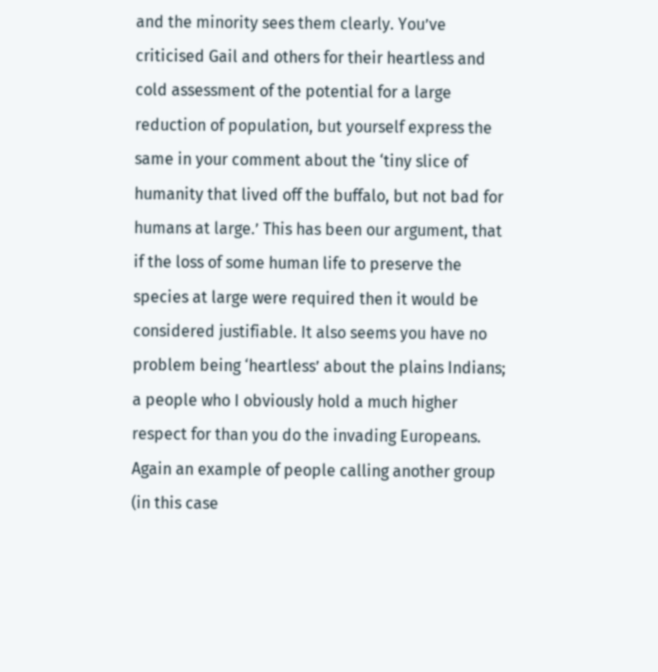and the minority sees them clearly. You’ve criticised Gail and others for their heartless and cold assessment of the potential for a large reduction of population, but yourself express the same in your comment about the ‘tiny slice of humanity that lived off the buffalo, but not bad for humans at large.’ This has been our argument, that if the loss of some human life to preserve the species at large were required then it would be considered justifiable. It also seems you have no problem being ‘heartless’ about the plains Indians; a people who I obviously hold a much higher respect for than you do the invading Europeans. Again an example of people calling another group (in this case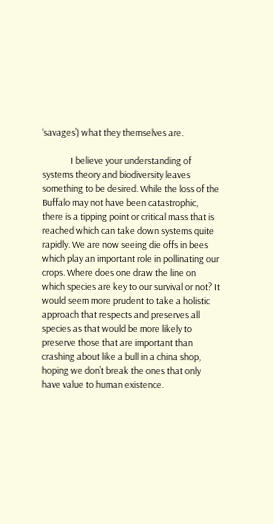‘savages’) what they themselves are.

              I believe your understanding of systems theory and biodiversity leaves something to be desired. While the loss of the Buffalo may not have been catastrophic, there is a tipping point or critical mass that is reached which can take down systems quite rapidly. We are now seeing die offs in bees which play an important role in pollinating our crops. Where does one draw the line on which species are key to our survival or not? It would seem more prudent to take a holistic approach that respects and preserves all species as that would be more likely to preserve those that are important than crashing about like a bull in a china shop, hoping we don’t break the ones that only have value to human existence.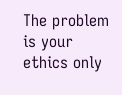The problem is your ethics only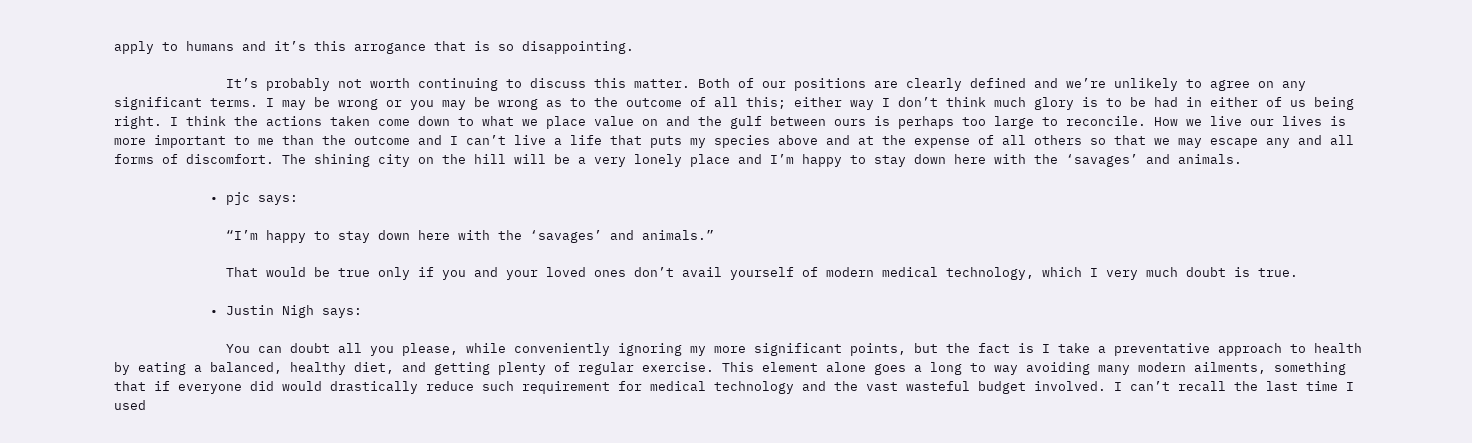apply to humans and it’s this arrogance that is so disappointing.

              It’s probably not worth continuing to discuss this matter. Both of our positions are clearly defined and we’re unlikely to agree on any significant terms. I may be wrong or you may be wrong as to the outcome of all this; either way I don’t think much glory is to be had in either of us being right. I think the actions taken come down to what we place value on and the gulf between ours is perhaps too large to reconcile. How we live our lives is more important to me than the outcome and I can’t live a life that puts my species above and at the expense of all others so that we may escape any and all forms of discomfort. The shining city on the hill will be a very lonely place and I’m happy to stay down here with the ‘savages’ and animals.

            • pjc says:

              “I’m happy to stay down here with the ‘savages’ and animals.”

              That would be true only if you and your loved ones don’t avail yourself of modern medical technology, which I very much doubt is true.

            • Justin Nigh says:

              You can doubt all you please, while conveniently ignoring my more significant points, but the fact is I take a preventative approach to health by eating a balanced, healthy diet, and getting plenty of regular exercise. This element alone goes a long to way avoiding many modern ailments, something that if everyone did would drastically reduce such requirement for medical technology and the vast wasteful budget involved. I can’t recall the last time I used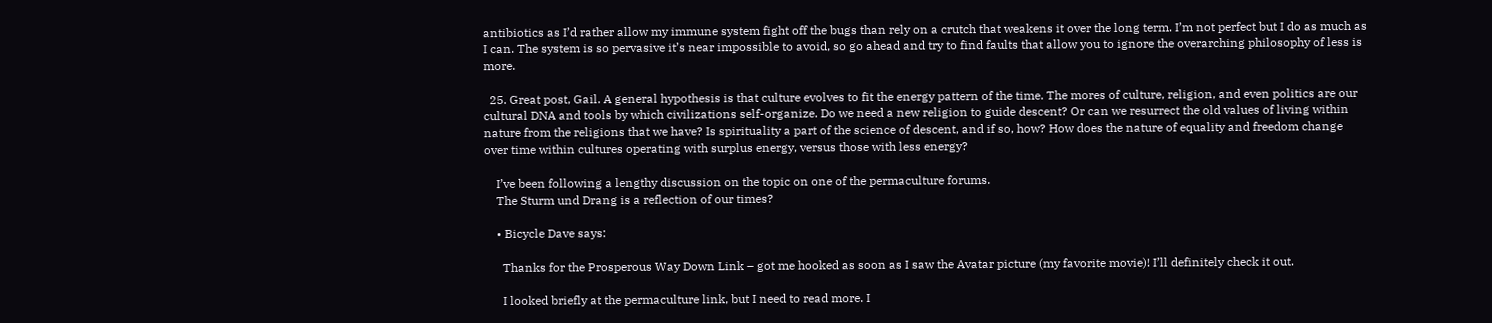antibiotics as I’d rather allow my immune system fight off the bugs than rely on a crutch that weakens it over the long term. I’m not perfect but I do as much as I can. The system is so pervasive it’s near impossible to avoid, so go ahead and try to find faults that allow you to ignore the overarching philosophy of less is more.

  25. Great post, Gail. A general hypothesis is that culture evolves to fit the energy pattern of the time. The mores of culture, religion, and even politics are our cultural DNA and tools by which civilizations self-organize. Do we need a new religion to guide descent? Or can we resurrect the old values of living within nature from the religions that we have? Is spirituality a part of the science of descent, and if so, how? How does the nature of equality and freedom change over time within cultures operating with surplus energy, versus those with less energy?

    I’ve been following a lengthy discussion on the topic on one of the permaculture forums.
    The Sturm und Drang is a reflection of our times?

    • Bicycle Dave says:

      Thanks for the Prosperous Way Down Link – got me hooked as soon as I saw the Avatar picture (my favorite movie)! I’ll definitely check it out.

      I looked briefly at the permaculture link, but I need to read more. I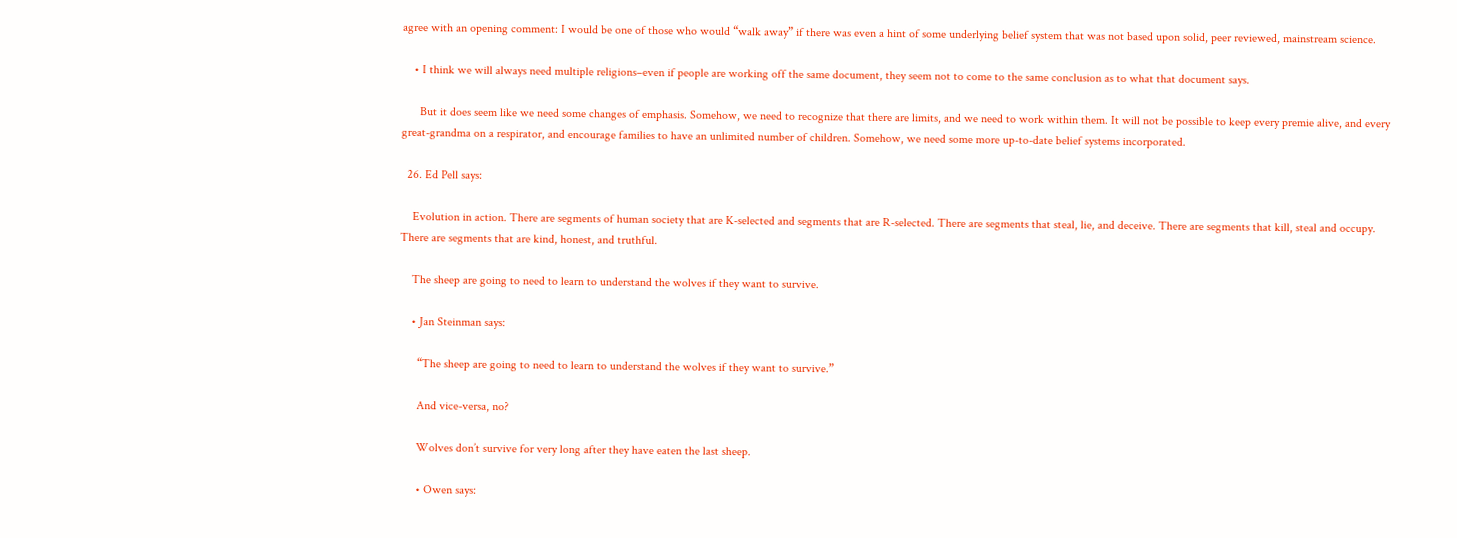agree with an opening comment: I would be one of those who would “walk away” if there was even a hint of some underlying belief system that was not based upon solid, peer reviewed, mainstream science.

    • I think we will always need multiple religions–even if people are working off the same document, they seem not to come to the same conclusion as to what that document says.

      But it does seem like we need some changes of emphasis. Somehow, we need to recognize that there are limits, and we need to work within them. It will not be possible to keep every premie alive, and every great-grandma on a respirator, and encourage families to have an unlimited number of children. Somehow, we need some more up-to-date belief systems incorporated.

  26. Ed Pell says:

    Evolution in action. There are segments of human society that are K-selected and segments that are R-selected. There are segments that steal, lie, and deceive. There are segments that kill, steal and occupy. There are segments that are kind, honest, and truthful.

    The sheep are going to need to learn to understand the wolves if they want to survive.

    • Jan Steinman says:

      “The sheep are going to need to learn to understand the wolves if they want to survive.”

      And vice-versa, no?

      Wolves don’t survive for very long after they have eaten the last sheep.

      • Owen says: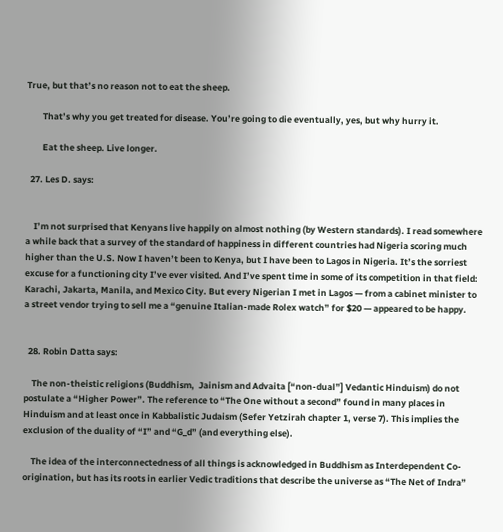True, but that’s no reason not to eat the sheep.

        That’s why you get treated for disease. You’re going to die eventually, yes, but why hurry it.

        Eat the sheep. Live longer.

  27. Les D. says:


    I’m not surprised that Kenyans live happily on almost nothing (by Western standards). I read somewhere a while back that a survey of the standard of happiness in different countries had Nigeria scoring much higher than the U.S. Now I haven’t been to Kenya, but I have been to Lagos in Nigeria. It’s the sorriest excuse for a functioning city I’ve ever visited. And I’ve spent time in some of its competition in that field: Karachi, Jakarta, Manila, and Mexico City. But every Nigerian I met in Lagos — from a cabinet minister to a street vendor trying to sell me a “genuine Italian-made Rolex watch” for $20 — appeared to be happy.


  28. Robin Datta says:

    The non-theistic religions (Buddhism,  Jainism and Advaita [“non-dual”] Vedantic Hinduism) do not postulate a “Higher Power”. The reference to “The One without a second” found in many places in Hinduism and at least once in Kabbalistic Judaism (Sefer Yetzirah chapter 1, verse 7). This implies the exclusion of the duality of “I” and “G_d” (and everything else).

    The idea of the interconnectedness of all things is acknowledged in Buddhism as Interdependent Co-origination, but has its roots in earlier Vedic traditions that describe the universe as “The Net of Indra”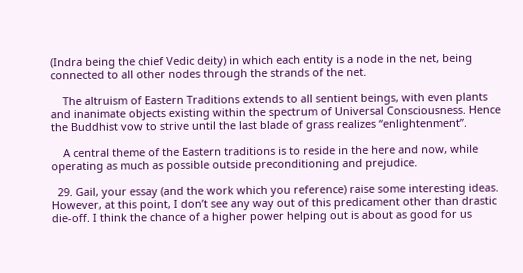(Indra being the chief Vedic deity) in which each entity is a node in the net, being connected to all other nodes through the strands of the net.

    The altruism of Eastern Traditions extends to all sentient beings, with even plants and inanimate objects existing within the spectrum of Universal Consciousness. Hence the Buddhist vow to strive until the last blade of grass realizes “enlightenment”.

    A central theme of the Eastern traditions is to reside in the here and now, while operating as much as possible outside preconditioning and prejudice.

  29. Gail, your essay (and the work which you reference) raise some interesting ideas. However, at this point, I don’t see any way out of this predicament other than drastic die-off. I think the chance of a higher power helping out is about as good for us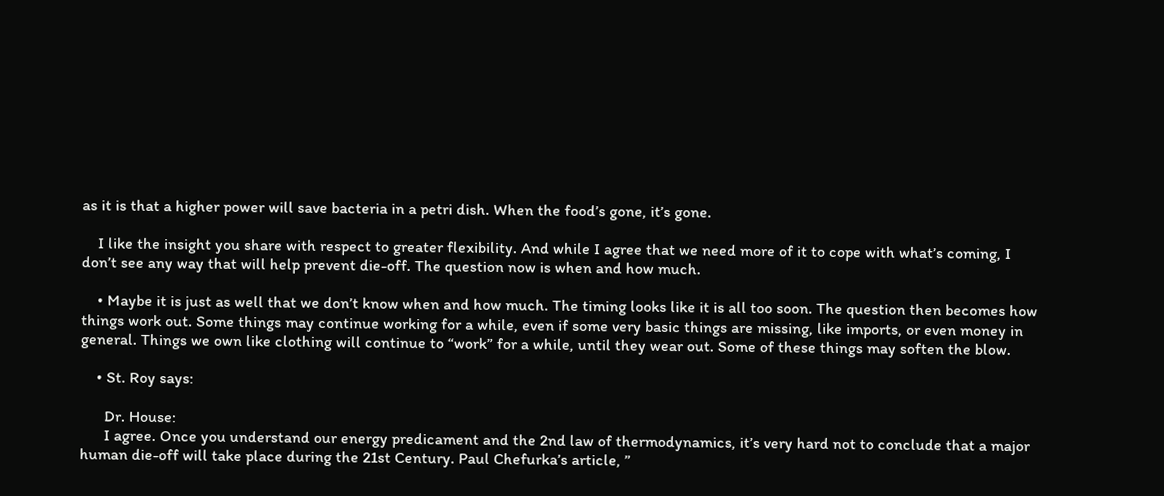as it is that a higher power will save bacteria in a petri dish. When the food’s gone, it’s gone.

    I like the insight you share with respect to greater flexibility. And while I agree that we need more of it to cope with what’s coming, I don’t see any way that will help prevent die-off. The question now is when and how much.

    • Maybe it is just as well that we don’t know when and how much. The timing looks like it is all too soon. The question then becomes how things work out. Some things may continue working for a while, even if some very basic things are missing, like imports, or even money in general. Things we own like clothing will continue to “work” for a while, until they wear out. Some of these things may soften the blow.

    • St. Roy says:

      Dr. House:
      I agree. Once you understand our energy predicament and the 2nd law of thermodynamics, it’s very hard not to conclude that a major human die-off will take place during the 21st Century. Paul Chefurka’s article, ”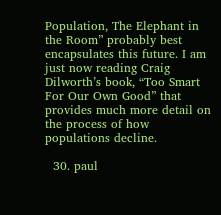Population, The Elephant in the Room” probably best encapsulates this future. I am just now reading Craig Dilworth’s book, “Too Smart For Our Own Good” that provides much more detail on the process of how populations decline.

  30. paul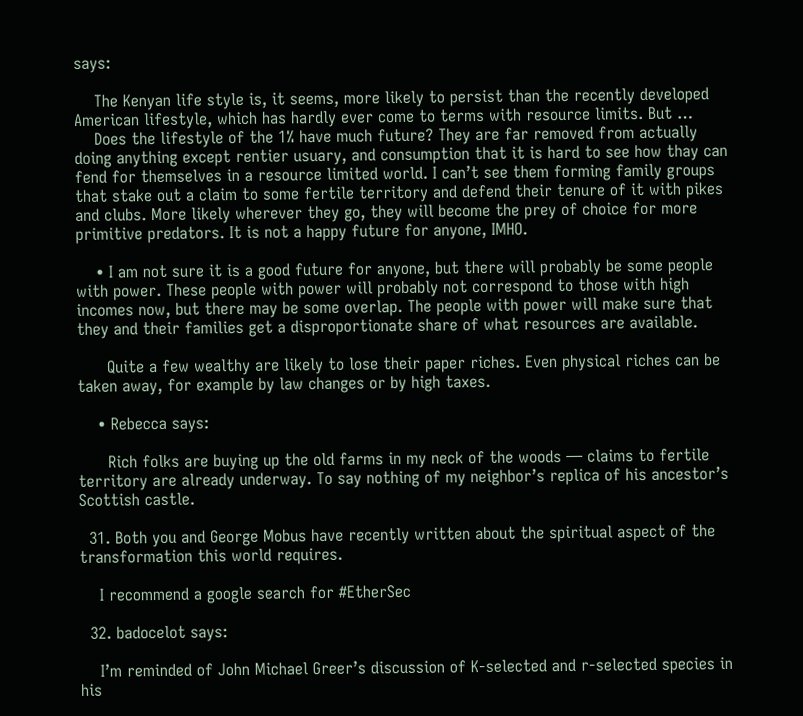says:

    The Kenyan life style is, it seems, more likely to persist than the recently developed American lifestyle, which has hardly ever come to terms with resource limits. But …
    Does the lifestyle of the 1% have much future? They are far removed from actually doing anything except rentier usuary, and consumption that it is hard to see how thay can fend for themselves in a resource limited world. I can’t see them forming family groups that stake out a claim to some fertile territory and defend their tenure of it with pikes and clubs. More likely wherever they go, they will become the prey of choice for more primitive predators. It is not a happy future for anyone, IMHO.

    • I am not sure it is a good future for anyone, but there will probably be some people with power. These people with power will probably not correspond to those with high incomes now, but there may be some overlap. The people with power will make sure that they and their families get a disproportionate share of what resources are available.

      Quite a few wealthy are likely to lose their paper riches. Even physical riches can be taken away, for example by law changes or by high taxes.

    • Rebecca says:

      Rich folks are buying up the old farms in my neck of the woods — claims to fertile territory are already underway. To say nothing of my neighbor’s replica of his ancestor’s Scottish castle.

  31. Both you and George Mobus have recently written about the spiritual aspect of the transformation this world requires.

    I recommend a google search for #EtherSec

  32. badocelot says:

    I’m reminded of John Michael Greer’s discussion of K-selected and r-selected species in his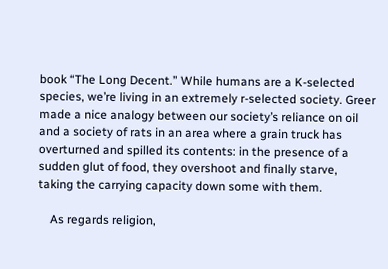book “The Long Decent.” While humans are a K-selected species, we’re living in an extremely r-selected society. Greer made a nice analogy between our society’s reliance on oil and a society of rats in an area where a grain truck has overturned and spilled its contents: in the presence of a sudden glut of food, they overshoot and finally starve, taking the carrying capacity down some with them.

    As regards religion,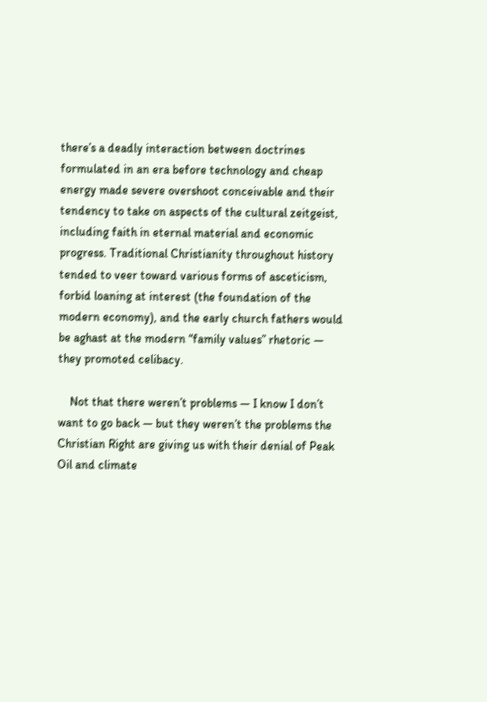there’s a deadly interaction between doctrines formulated in an era before technology and cheap energy made severe overshoot conceivable and their tendency to take on aspects of the cultural zeitgeist, including faith in eternal material and economic progress. Traditional Christianity throughout history tended to veer toward various forms of asceticism, forbid loaning at interest (the foundation of the modern economy), and the early church fathers would be aghast at the modern “family values” rhetoric — they promoted celibacy.

    Not that there weren’t problems — I know I don’t want to go back — but they weren’t the problems the Christian Right are giving us with their denial of Peak Oil and climate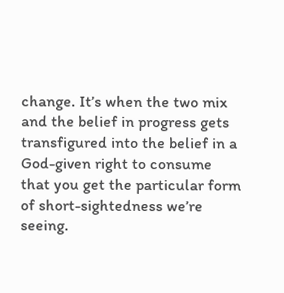change. It’s when the two mix and the belief in progress gets transfigured into the belief in a God-given right to consume that you get the particular form of short-sightedness we’re seeing.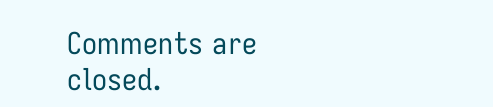Comments are closed.